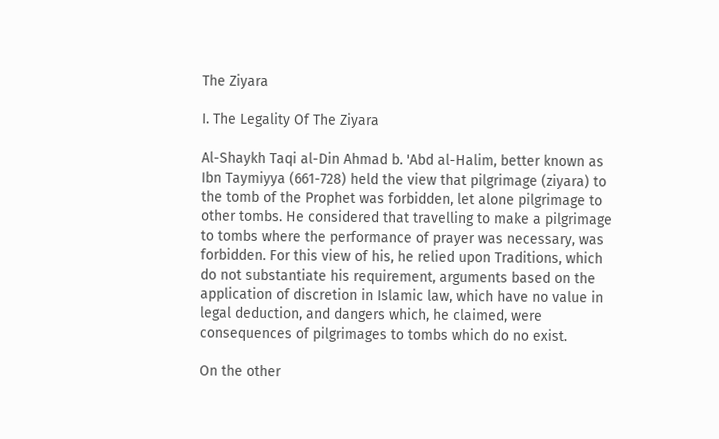The Ziyara

I. The Legality Of The Ziyara

Al-Shaykh Taqi al-Din Ahmad b. 'Abd al-Halim, better known as Ibn Taymiyya (661-728) held the view that pilgrimage (ziyara) to the tomb of the Prophet was forbidden, let alone pilgrimage to other tombs. He considered that travelling to make a pilgrimage to tombs where the performance of prayer was necessary, was forbidden. For this view of his, he relied upon Traditions, which do not substantiate his requirement, arguments based on the application of discretion in Islamic law, which have no value in legal deduction, and dangers which, he claimed, were consequences of pilgrimages to tombs which do no exist.

On the other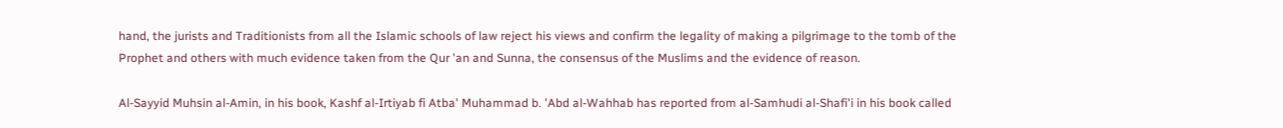hand, the jurists and Traditionists from all the Islamic schools of law reject his views and confirm the legality of making a pilgrimage to the tomb of the Prophet and others with much evidence taken from the Qur 'an and Sunna, the consensus of the Muslims and the evidence of reason.

Al-Sayyid Muhsin al-Amin, in his book, Kashf al-Irtiyab fi Atba' Muhammad b. 'Abd al-Wahhab has reported from al-Samhudi al-Shafi'i in his book called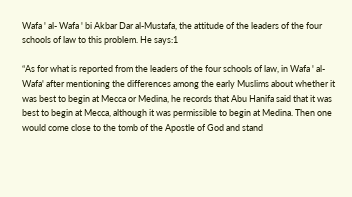Wafa ' al- Wafa ' bi Akbar Dar al-Mustafa, the attitude of the leaders of the four schools of law to this problem. He says:1

“As for what is reported from the leaders of the four schools of law, in Wafa ' al- Wafa' after mentioning the differences among the early Muslims about whether it was best to begin at Mecca or Medina, he records that Abu Hanifa said that it was best to begin at Mecca, although it was permissible to begin at Medina. Then one would come close to the tomb of the Apostle of God and stand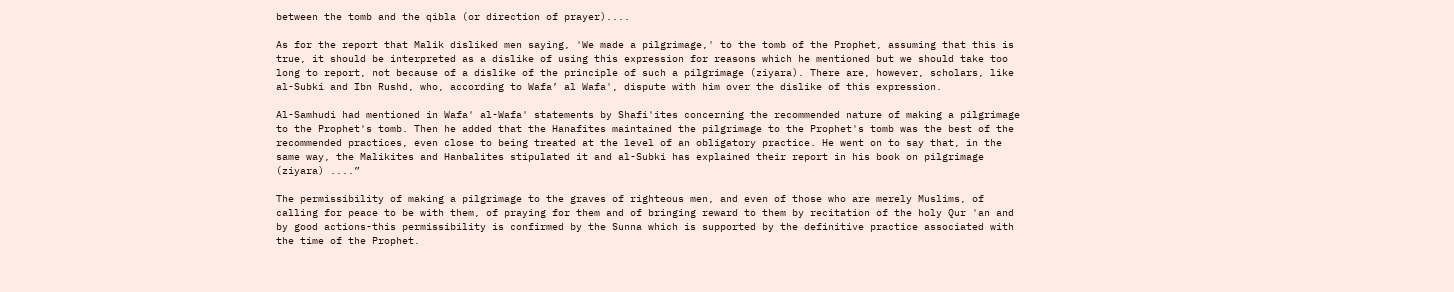between the tomb and the qibla (or direction of prayer)....

As for the report that Malik disliked men saying, 'We made a pilgrimage,' to the tomb of the Prophet, assuming that this is true, it should be interpreted as a dislike of using this expression for reasons which he mentioned but we should take too long to report, not because of a dislike of the principle of such a pilgrimage (ziyara). There are, however, scholars, like al-Subki and Ibn Rushd, who, according to Wafa’ al Wafa', dispute with him over the dislike of this expression.

Al-Samhudi had mentioned in Wafa' al-Wafa' statements by Shafi'ites concerning the recommended nature of making a pilgrimage to the Prophet's tomb. Then he added that the Hanafites maintained the pilgrimage to the Prophet's tomb was the best of the recommended practices, even close to being treated at the level of an obligatory practice. He went on to say that, in the same way, the Malikites and Hanbalites stipulated it and al-Subki has explained their report in his book on pilgrimage (ziyara) ....”

The permissibility of making a pilgrimage to the graves of righteous men, and even of those who are merely Muslims, of calling for peace to be with them, of praying for them and of bringing reward to them by recitation of the holy Qur 'an and by good actions-this permissibility is confirmed by the Sunna which is supported by the definitive practice associated with the time of the Prophet.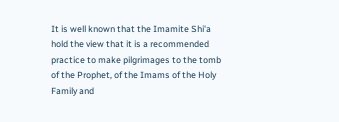It is well known that the Imamite Shi'a hold the view that it is a recommended practice to make pilgrimages to the tomb of the Prophet, of the Imams of the Holy Family and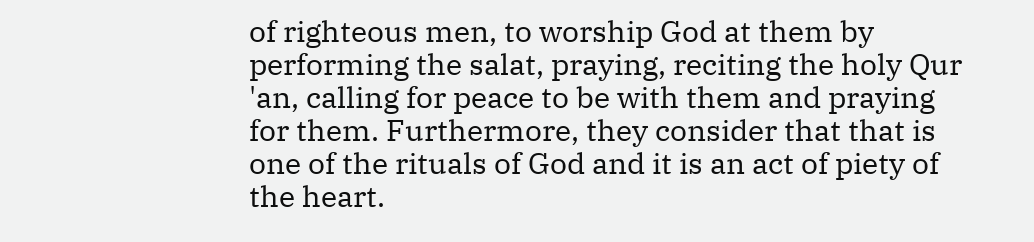of righteous men, to worship God at them by performing the salat, praying, reciting the holy Qur 'an, calling for peace to be with them and praying for them. Furthermore, they consider that that is one of the rituals of God and it is an act of piety of the heart.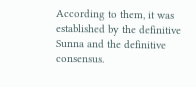According to them, it was established by the definitive Sunna and the definitive consensus.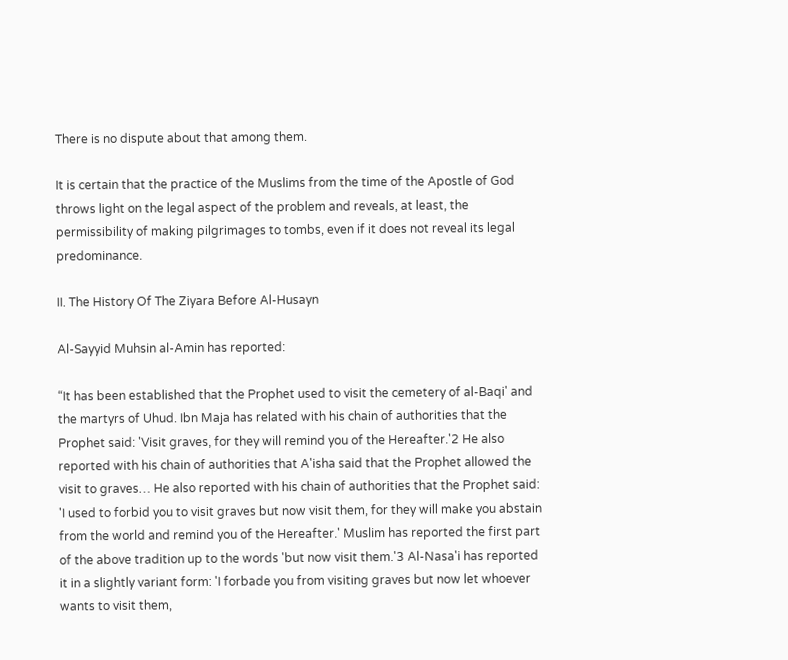There is no dispute about that among them.

It is certain that the practice of the Muslims from the time of the Apostle of God throws light on the legal aspect of the problem and reveals, at least, the permissibility of making pilgrimages to tombs, even if it does not reveal its legal predominance.

II. The History Of The Ziyara Before Al-Husayn

Al-Sayyid Muhsin al-Amin has reported:

“It has been established that the Prophet used to visit the cemetery of al-Baqi' and the martyrs of Uhud. Ibn Maja has related with his chain of authorities that the Prophet said: 'Visit graves, for they will remind you of the Hereafter.'2 He also reported with his chain of authorities that A'isha said that the Prophet allowed the visit to graves… He also reported with his chain of authorities that the Prophet said: 'I used to forbid you to visit graves but now visit them, for they will make you abstain from the world and remind you of the Hereafter.' Muslim has reported the first part of the above tradition up to the words 'but now visit them.'3 Al-Nasa'i has reported it in a slightly variant form: 'I forbade you from visiting graves but now let whoever wants to visit them,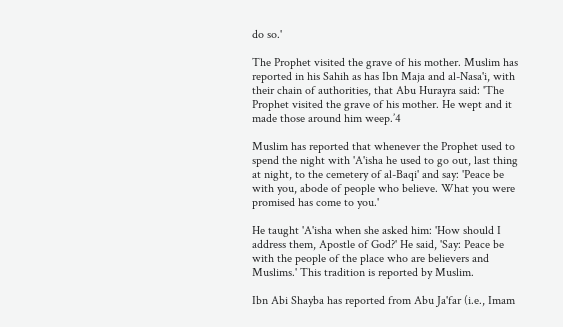do so.'

The Prophet visited the grave of his mother. Muslim has reported in his Sahih as has Ibn Maja and al-Nasa'i, with their chain of authorities, that Abu Hurayra said: 'The Prophet visited the grave of his mother. He wept and it made those around him weep.’4

Muslim has reported that whenever the Prophet used to spend the night with 'A'isha he used to go out, last thing at night, to the cemetery of al-Baqi' and say: 'Peace be with you, abode of people who believe. What you were promised has come to you.'

He taught 'A'isha when she asked him: 'How should I address them, Apostle of God?' He said, 'Say: Peace be with the people of the place who are believers and Muslims.' This tradition is reported by Muslim.

Ibn Abi Shayba has reported from Abu Ja'far (i.e., Imam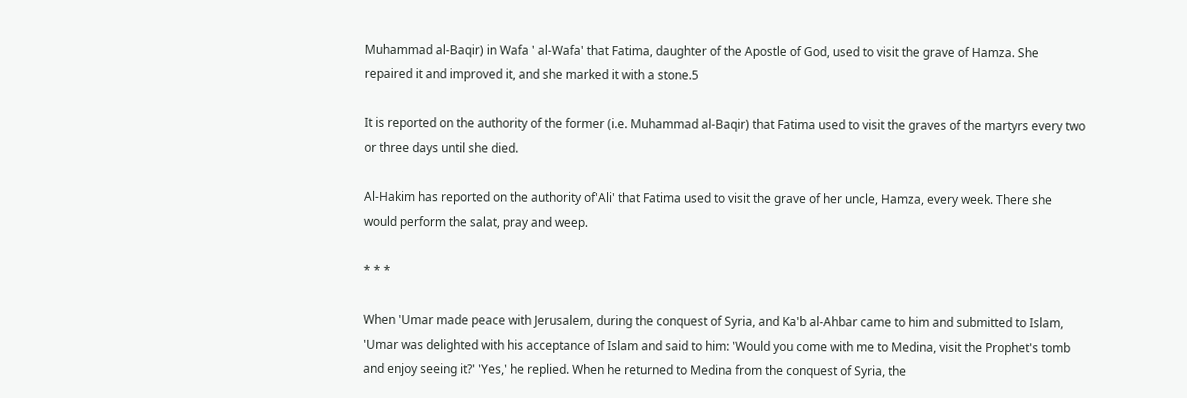Muhammad al-Baqir) in Wafa ' al-Wafa' that Fatima, daughter of the Apostle of God, used to visit the grave of Hamza. She repaired it and improved it, and she marked it with a stone.5

It is reported on the authority of the former (i.e. Muhammad al-Baqir) that Fatima used to visit the graves of the martyrs every two or three days until she died.

Al-Hakim has reported on the authority of'Ali' that Fatima used to visit the grave of her uncle, Hamza, every week. There she would perform the salat, pray and weep.

* * *

When 'Umar made peace with Jerusalem, during the conquest of Syria, and Ka'b al-Ahbar came to him and submitted to Islam, 'Umar was delighted with his acceptance of Islam and said to him: 'Would you come with me to Medina, visit the Prophet's tomb and enjoy seeing it?' 'Yes,' he replied. When he returned to Medina from the conquest of Syria, the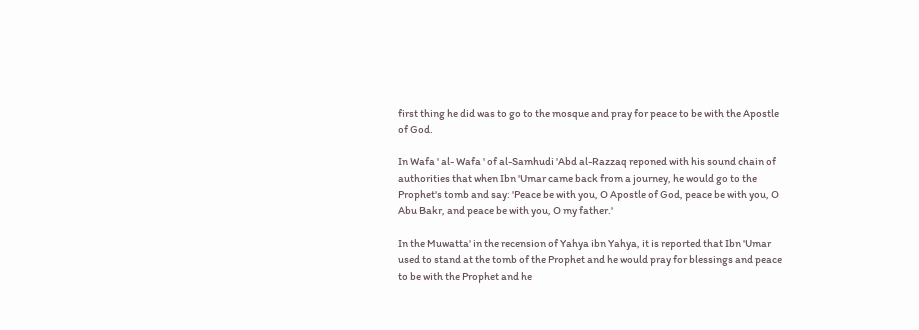first thing he did was to go to the mosque and pray for peace to be with the Apostle of God.

In Wafa ' al- Wafa ' of al-Samhudi 'Abd al-Razzaq reponed with his sound chain of authorities that when Ibn 'Umar came back from a journey, he would go to the Prophet's tomb and say: 'Peace be with you, O Apostle of God, peace be with you, O Abu Bakr, and peace be with you, O my father.'

In the Muwatta' in the recension of Yahya ibn Yahya, it is reported that Ibn 'Umar used to stand at the tomb of the Prophet and he would pray for blessings and peace to be with the Prophet and he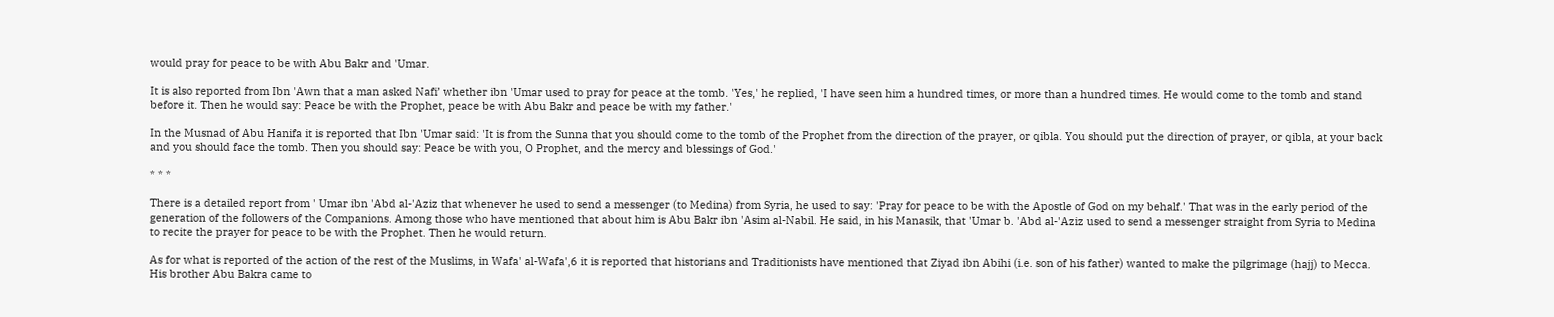would pray for peace to be with Abu Bakr and 'Umar.

It is also reported from Ibn 'Awn that a man asked Nafi’ whether ibn 'Umar used to pray for peace at the tomb. 'Yes,' he replied, 'I have seen him a hundred times, or more than a hundred times. He would come to the tomb and stand before it. Then he would say: Peace be with the Prophet, peace be with Abu Bakr and peace be with my father.'

In the Musnad of Abu Hanifa it is reported that Ibn 'Umar said: 'It is from the Sunna that you should come to the tomb of the Prophet from the direction of the prayer, or qibla. You should put the direction of prayer, or qibla, at your back and you should face the tomb. Then you should say: Peace be with you, O Prophet, and the mercy and blessings of God.'

* * *

There is a detailed report from ' Umar ibn 'Abd al-'Aziz that whenever he used to send a messenger (to Medina) from Syria, he used to say: 'Pray for peace to be with the Apostle of God on my behalf.' That was in the early period of the generation of the followers of the Companions. Among those who have mentioned that about him is Abu Bakr ibn 'Asim al-Nabil. He said, in his Manasik, that 'Umar b. 'Abd al-'Aziz used to send a messenger straight from Syria to Medina to recite the prayer for peace to be with the Prophet. Then he would return.

As for what is reported of the action of the rest of the Muslims, in Wafa' al-Wafa',6 it is reported that historians and Traditionists have mentioned that Ziyad ibn Abihi (i.e. son of his father) wanted to make the pilgrimage (hajj) to Mecca. His brother Abu Bakra came to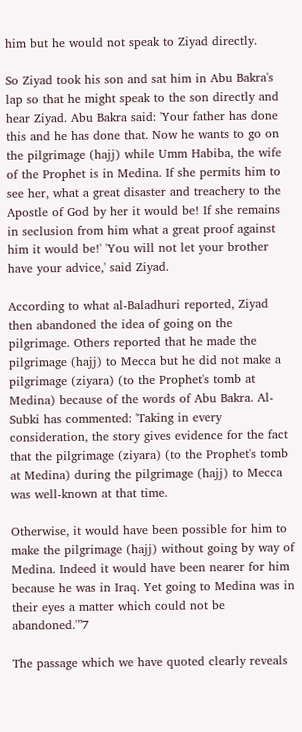him but he would not speak to Ziyad directly.

So Ziyad took his son and sat him in Abu Bakra's lap so that he might speak to the son directly and hear Ziyad. Abu Bakra said: 'Your father has done this and he has done that. Now he wants to go on the pilgrimage (hajj) while Umm Habiba, the wife of the Prophet is in Medina. If she permits him to see her, what a great disaster and treachery to the Apostle of God by her it would be! If she remains in seclusion from him what a great proof against him it would be!' 'You will not let your brother have your advice,' said Ziyad.

According to what al-Baladhuri reported, Ziyad then abandoned the idea of going on the pilgrimage. Others reported that he made the pilgrimage (hajj) to Mecca but he did not make a pilgrimage (ziyara) (to the Prophet's tomb at Medina) because of the words of Abu Bakra. Al-Subki has commented: 'Taking in every consideration, the story gives evidence for the fact that the pilgrimage (ziyara) (to the Prophet's tomb at Medina) during the pilgrimage (hajj) to Mecca was well-known at that time.

Otherwise, it would have been possible for him to make the pilgrimage (hajj) without going by way of Medina. Indeed it would have been nearer for him because he was in Iraq. Yet going to Medina was in their eyes a matter which could not be abandoned.'”7

The passage which we have quoted clearly reveals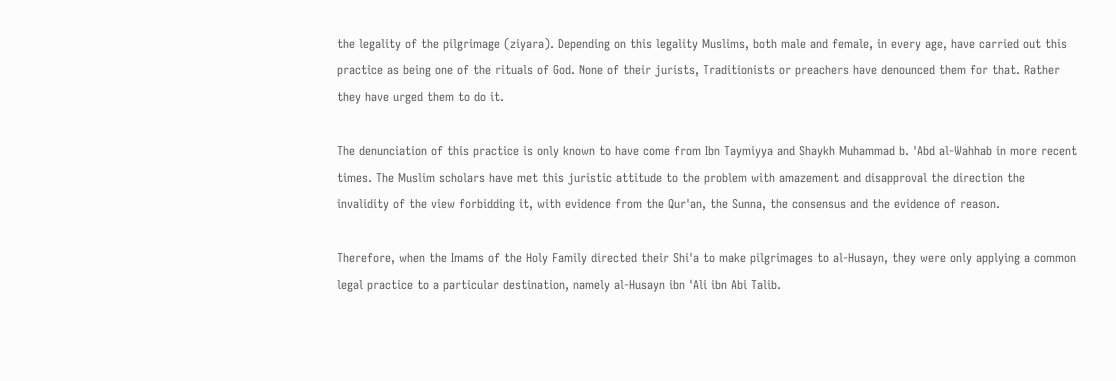the legality of the pilgrimage (ziyara). Depending on this legality Muslims, both male and female, in every age, have carried out this practice as being one of the rituals of God. None of their jurists, Traditionists or preachers have denounced them for that. Rather they have urged them to do it.

The denunciation of this practice is only known to have come from Ibn Taymiyya and Shaykh Muhammad b. 'Abd al-Wahhab in more recent times. The Muslim scholars have met this juristic attitude to the problem with amazement and disapproval the direction the invalidity of the view forbidding it, with evidence from the Qur'an, the Sunna, the consensus and the evidence of reason.

Therefore, when the Imams of the Holy Family directed their Shi'a to make pilgrimages to al-Husayn, they were only applying a common legal practice to a particular destination, namely al-Husayn ibn 'Ali ibn Abi Talib.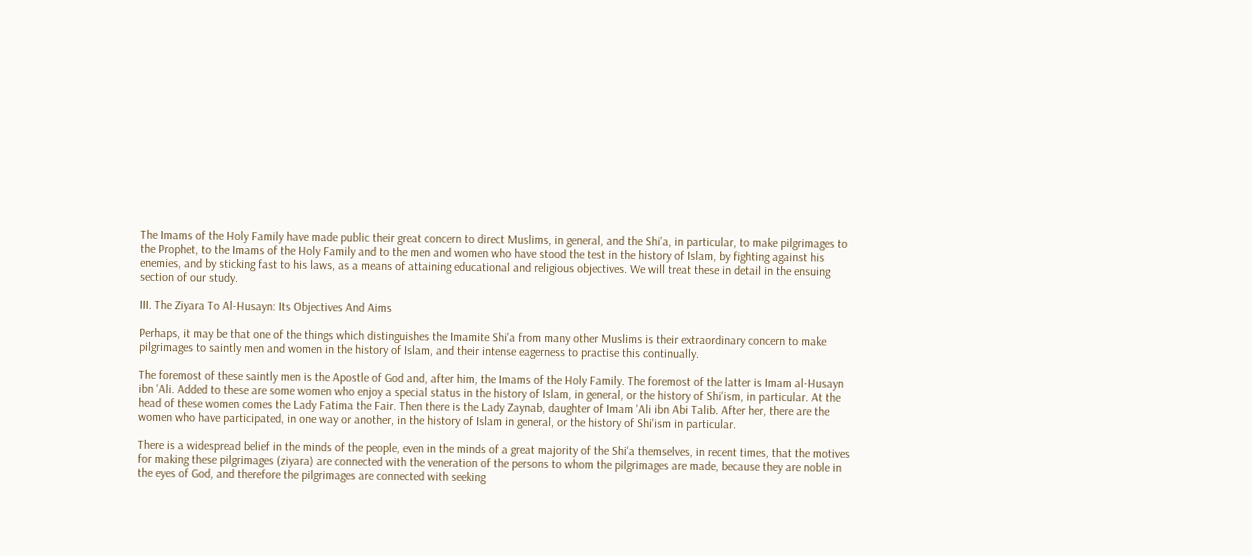The Imams of the Holy Family have made public their great concern to direct Muslims, in general, and the Shi'a, in particular, to make pilgrimages to the Prophet, to the Imams of the Holy Family and to the men and women who have stood the test in the history of Islam, by fighting against his enemies, and by sticking fast to his laws, as a means of attaining educational and religious objectives. We will treat these in detail in the ensuing section of our study.

III. The Ziyara To Al-Husayn: Its Objectives And Aims

Perhaps, it may be that one of the things which distinguishes the Imamite Shi'a from many other Muslims is their extraordinary concern to make pilgrimages to saintly men and women in the history of Islam, and their intense eagerness to practise this continually.

The foremost of these saintly men is the Apostle of God and, after him, the Imams of the Holy Family. The foremost of the latter is Imam al-Husayn ibn 'Ali. Added to these are some women who enjoy a special status in the history of Islam, in general, or the history of Shi'ism, in particular. At the head of these women comes the Lady Fatima the Fair. Then there is the Lady Zaynab, daughter of Imam 'Ali ibn Abi Talib. After her, there are the women who have participated, in one way or another, in the history of Islam in general, or the history of Shi'ism in particular.

There is a widespread belief in the minds of the people, even in the minds of a great majority of the Shi'a themselves, in recent times, that the motives for making these pilgrimages (ziyara) are connected with the veneration of the persons to whom the pilgrimages are made, because they are noble in the eyes of God, and therefore the pilgrimages are connected with seeking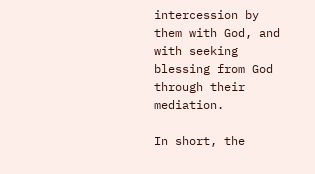intercession by them with God, and with seeking blessing from God through their mediation.

In short, the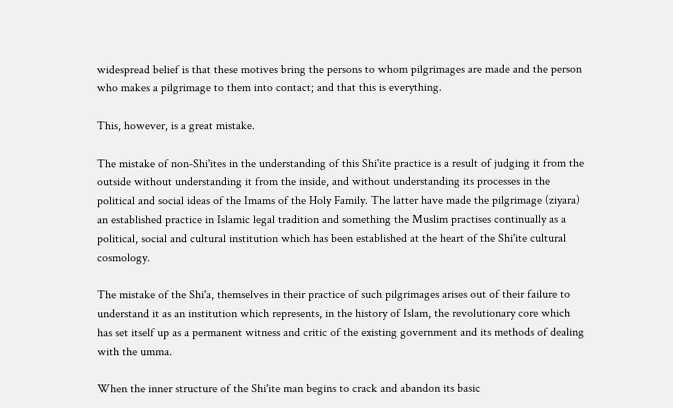widespread belief is that these motives bring the persons to whom pilgrimages are made and the person who makes a pilgrimage to them into contact; and that this is everything.

This, however, is a great mistake.

The mistake of non-Shi'ites in the understanding of this Shi'ite practice is a result of judging it from the outside without understanding it from the inside, and without understanding its processes in the political and social ideas of the Imams of the Holy Family. The latter have made the pilgrimage (ziyara) an established practice in Islamic legal tradition and something the Muslim practises continually as a political, social and cultural institution which has been established at the heart of the Shi'ite cultural cosmology.

The mistake of the Shi'a, themselves in their practice of such pilgrimages arises out of their failure to understand it as an institution which represents, in the history of Islam, the revolutionary core which has set itself up as a permanent witness and critic of the existing government and its methods of dealing with the umma.

When the inner structure of the Shi'ite man begins to crack and abandon its basic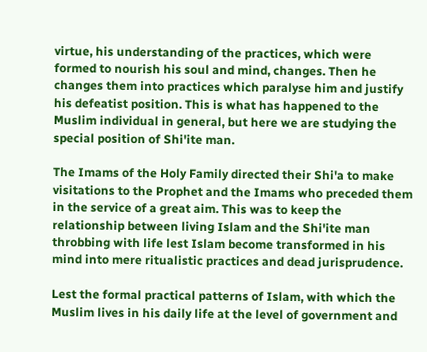virtue, his understanding of the practices, which were formed to nourish his soul and mind, changes. Then he changes them into practices which paralyse him and justify his defeatist position. This is what has happened to the Muslim individual in general, but here we are studying the special position of Shi'ite man.

The Imams of the Holy Family directed their Shi'a to make visitations to the Prophet and the Imams who preceded them in the service of a great aim. This was to keep the relationship between living Islam and the Shi'ite man throbbing with life lest Islam become transformed in his mind into mere ritualistic practices and dead jurisprudence.

Lest the formal practical patterns of Islam, with which the Muslim lives in his daily life at the level of government and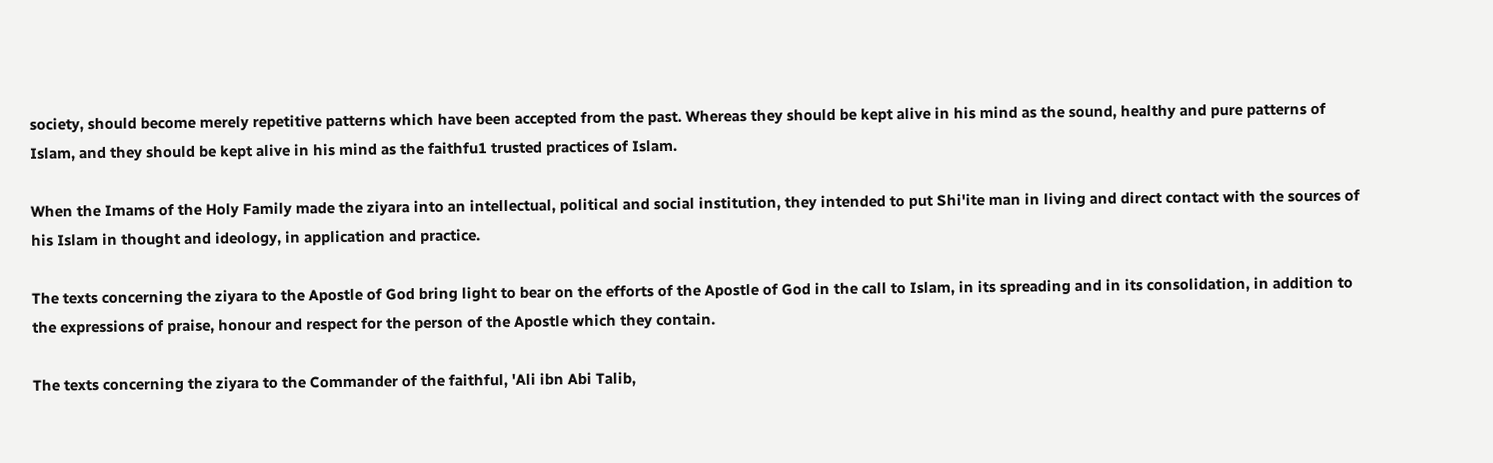society, should become merely repetitive patterns which have been accepted from the past. Whereas they should be kept alive in his mind as the sound, healthy and pure patterns of Islam, and they should be kept alive in his mind as the faithfu1 trusted practices of Islam.

When the Imams of the Holy Family made the ziyara into an intellectual, political and social institution, they intended to put Shi'ite man in living and direct contact with the sources of his Islam in thought and ideology, in application and practice.

The texts concerning the ziyara to the Apostle of God bring light to bear on the efforts of the Apostle of God in the call to Islam, in its spreading and in its consolidation, in addition to the expressions of praise, honour and respect for the person of the Apostle which they contain.

The texts concerning the ziyara to the Commander of the faithful, 'Ali ibn Abi Talib,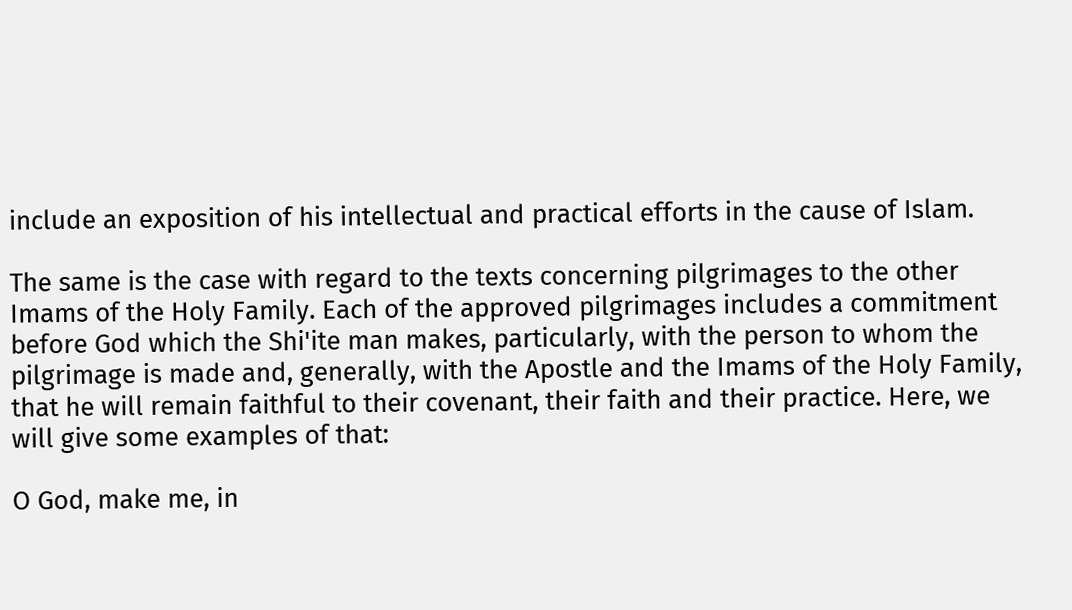include an exposition of his intellectual and practical efforts in the cause of Islam.

The same is the case with regard to the texts concerning pilgrimages to the other Imams of the Holy Family. Each of the approved pilgrimages includes a commitment before God which the Shi'ite man makes, particularly, with the person to whom the pilgrimage is made and, generally, with the Apostle and the Imams of the Holy Family, that he will remain faithful to their covenant, their faith and their practice. Here, we will give some examples of that:

O God, make me, in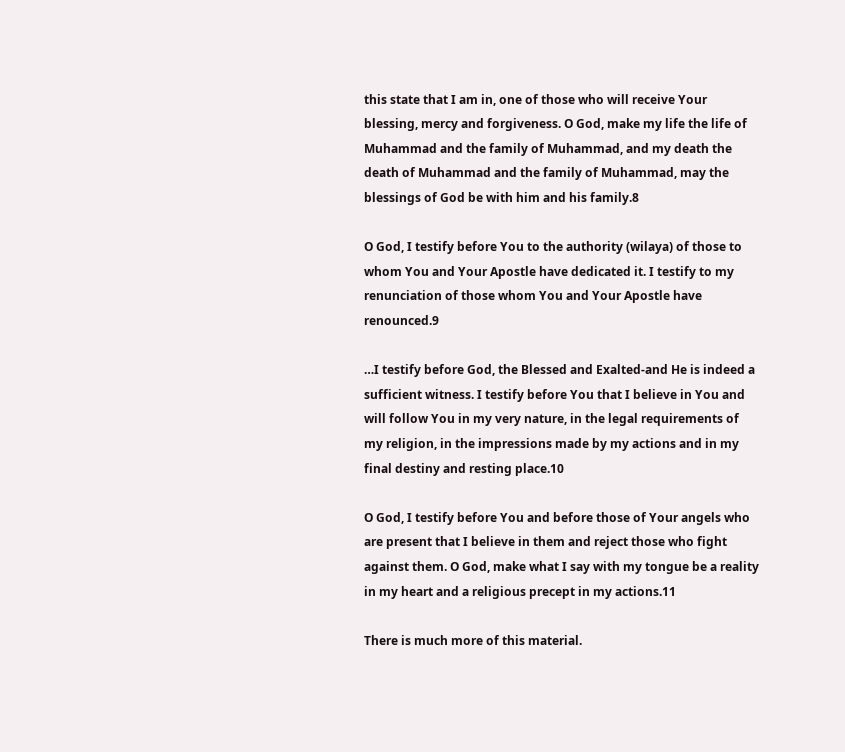this state that I am in, one of those who will receive Your blessing, mercy and forgiveness. O God, make my life the life of Muhammad and the family of Muhammad, and my death the death of Muhammad and the family of Muhammad, may the blessings of God be with him and his family.8

O God, I testify before You to the authority (wilaya) of those to whom You and Your Apostle have dedicated it. I testify to my renunciation of those whom You and Your Apostle have renounced.9

…I testify before God, the Blessed and Exalted-and He is indeed a sufficient witness. I testify before You that I believe in You and will follow You in my very nature, in the legal requirements of my religion, in the impressions made by my actions and in my final destiny and resting place.10

O God, I testify before You and before those of Your angels who are present that I believe in them and reject those who fight against them. O God, make what I say with my tongue be a reality in my heart and a religious precept in my actions.11

There is much more of this material.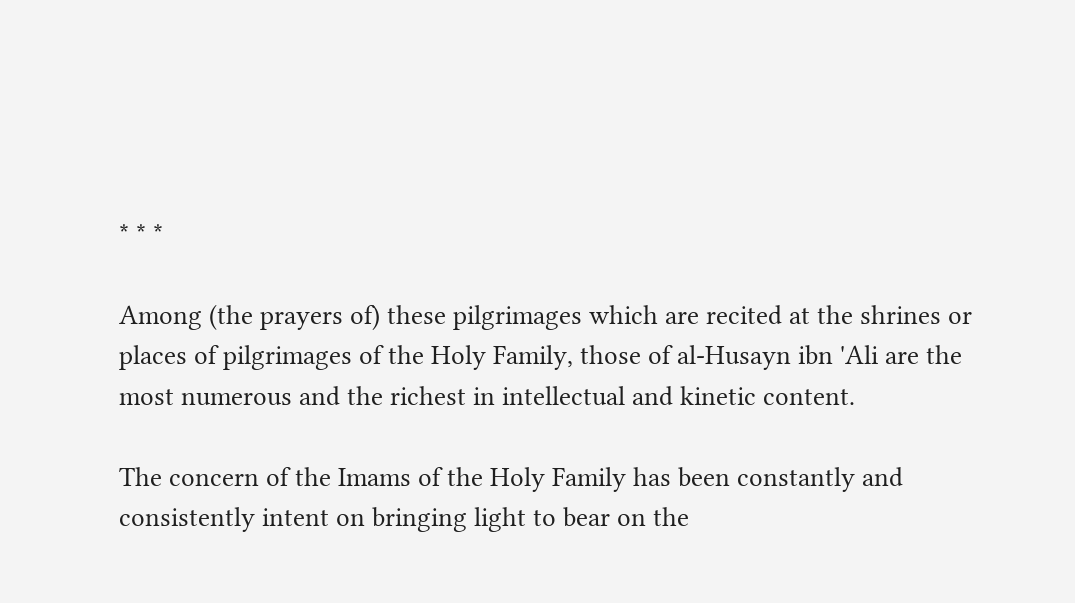* * *

Among (the prayers of) these pilgrimages which are recited at the shrines or places of pilgrimages of the Holy Family, those of al-Husayn ibn 'Ali are the most numerous and the richest in intellectual and kinetic content.

The concern of the Imams of the Holy Family has been constantly and consistently intent on bringing light to bear on the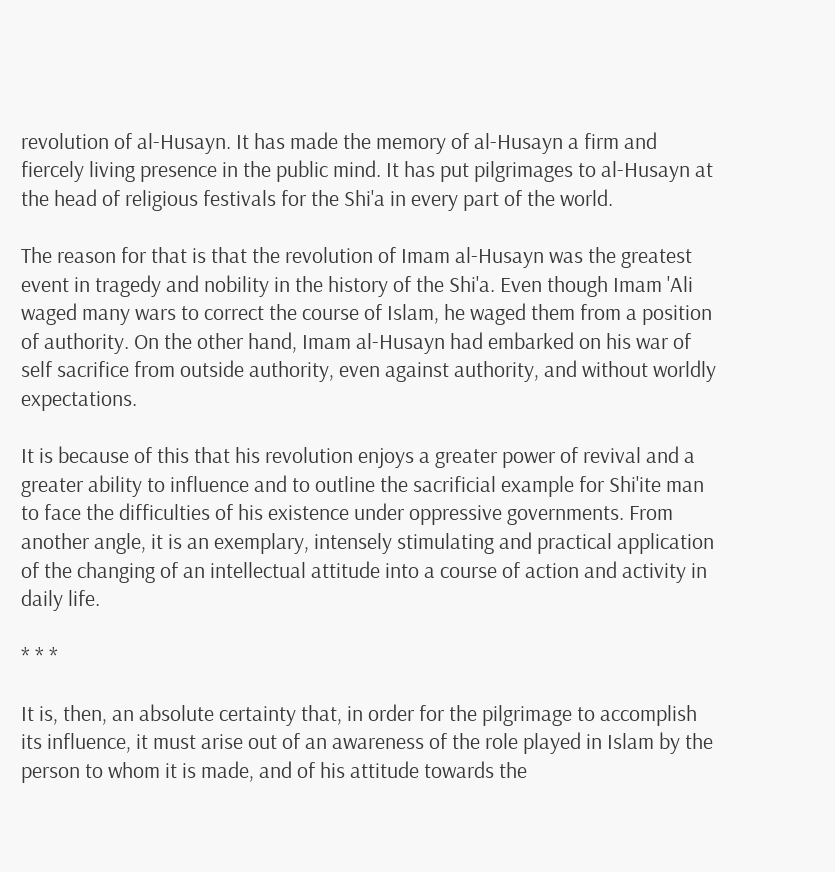revolution of al-Husayn. It has made the memory of al-Husayn a firm and fiercely living presence in the public mind. It has put pilgrimages to al-Husayn at the head of religious festivals for the Shi'a in every part of the world.

The reason for that is that the revolution of Imam al-Husayn was the greatest event in tragedy and nobility in the history of the Shi'a. Even though Imam 'Ali waged many wars to correct the course of Islam, he waged them from a position of authority. On the other hand, Imam al-Husayn had embarked on his war of self sacrifice from outside authority, even against authority, and without worldly expectations.

It is because of this that his revolution enjoys a greater power of revival and a greater ability to influence and to outline the sacrificial example for Shi'ite man to face the difficulties of his existence under oppressive governments. From another angle, it is an exemplary, intensely stimulating and practical application of the changing of an intellectual attitude into a course of action and activity in daily life.

* * *

It is, then, an absolute certainty that, in order for the pilgrimage to accomplish its influence, it must arise out of an awareness of the role played in Islam by the person to whom it is made, and of his attitude towards the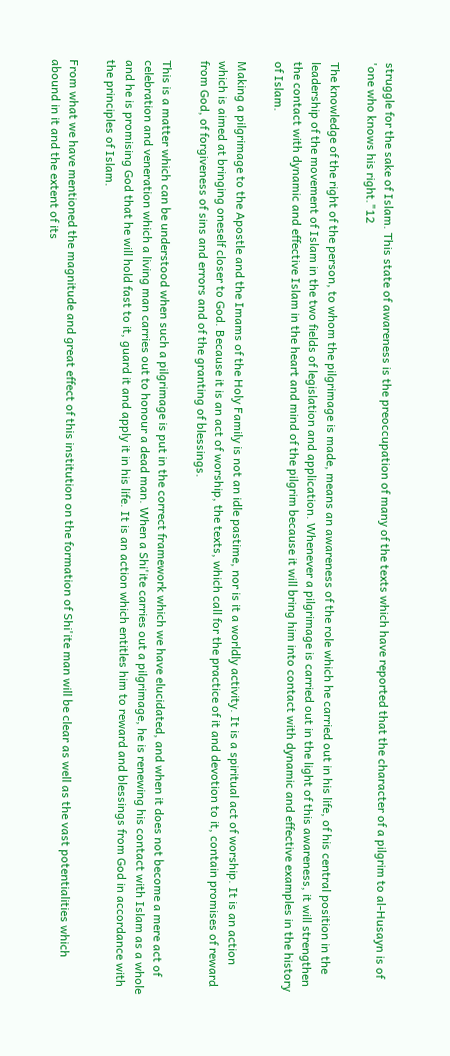struggle for the sake of Islam. This state of awareness is the preoccupation of many of the texts which have reported that the character of a pilgrim to al-Husayn is of 'one who knows his right."12

The knowledge of the right of the person, to whom the pilgrimage is made, means an awareness of the role which he carried out in his life, of his central position in the leadership of the movement of Islam in the two fields of legislation and application. Whenever a pilgrimage is carried out in the light of this awareness, it will strengthen the contact with dynamic and effective Islam in the heart and mind of the pilgrim because it will bring him into contact with dynamic and effective examples in the history of Islam.

Making a pilgrimage to the Apostle and the Imams of the Holy Family is not an idle pastime, nor is it a worldly activity. It is a spiritual act of worship. It is an action which is aimed at bringing oneself closer to God. Because it is an act of worship, the texts, which call for the practice of it and devotion to it, contain promises of reward from God, of forgiveness of sins and errors and of the granting of blessings.

This is a matter which can be understood when such a pilgrimage is put in the correct framework which we have elucidated, and when it does not become a mere act of celebration and veneration which a living man carries out to honour a dead man. When a Shi'ite carries out a pilgrimage, he is renewing his contact with Islam as a whole and he is promising God that he will hold fast to it, guard it and apply it in his life. It is an action which entitles him to reward and blessings from God in accordance with the principles of Islam.

From what we have mentioned the magnitude and great effect of this institution on the formation of Shi'ite man will be clear as well as the vast potentialities which abound in it and the extent of its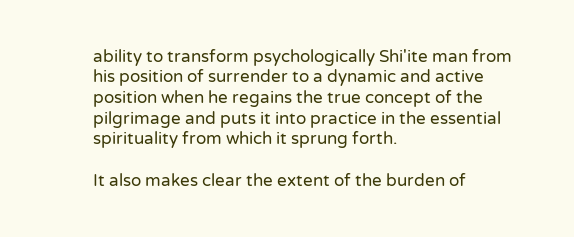ability to transform psychologically Shi'ite man from his position of surrender to a dynamic and active position when he regains the true concept of the pilgrimage and puts it into practice in the essential spirituality from which it sprung forth.

It also makes clear the extent of the burden of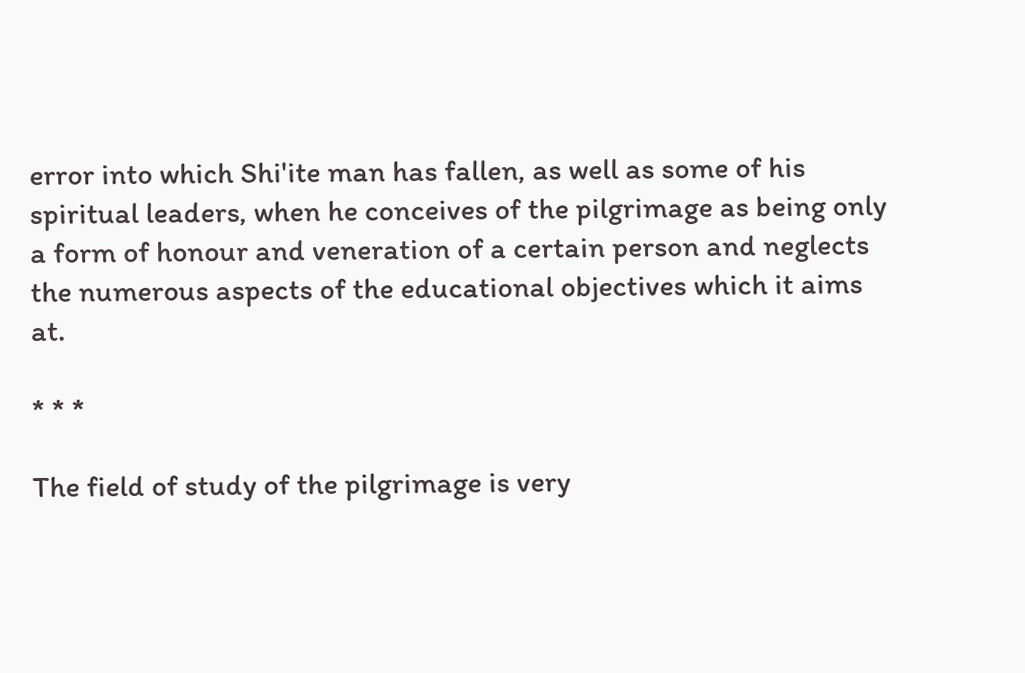error into which Shi'ite man has fallen, as well as some of his spiritual leaders, when he conceives of the pilgrimage as being only a form of honour and veneration of a certain person and neglects the numerous aspects of the educational objectives which it aims at.

* * *

The field of study of the pilgrimage is very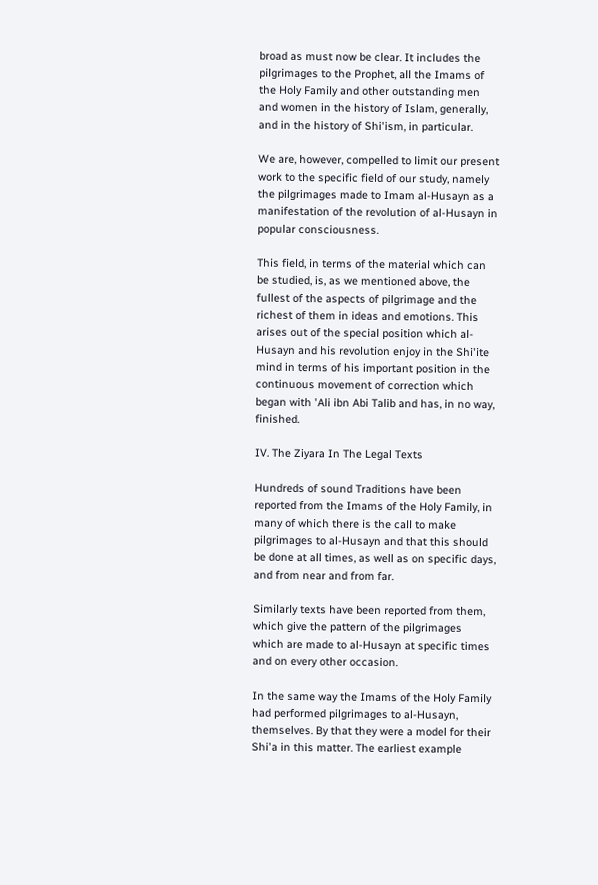broad as must now be clear. It includes the pilgrimages to the Prophet, all the Imams of the Holy Family and other outstanding men and women in the history of Islam, generally, and in the history of Shi'ism, in particular.

We are, however, compelled to limit our present work to the specific field of our study, namely the pilgrimages made to Imam al-Husayn as a manifestation of the revolution of al-Husayn in popular consciousness.

This field, in terms of the material which can be studied, is, as we mentioned above, the fullest of the aspects of pilgrimage and the richest of them in ideas and emotions. This arises out of the special position which al-Husayn and his revolution enjoy in the Shi'ite mind in terms of his important position in the continuous movement of correction which began with 'Ali ibn Abi Talib and has, in no way, finished.

IV. The Ziyara In The Legal Texts

Hundreds of sound Traditions have been reported from the Imams of the Holy Family, in many of which there is the call to make pilgrimages to al-Husayn and that this should be done at all times, as well as on specific days, and from near and from far.

Similarly texts have been reported from them, which give the pattern of the pilgrimages which are made to al-Husayn at specific times and on every other occasion.

In the same way the Imams of the Holy Family had performed pilgrimages to al-Husayn, themselves. By that they were a model for their Shi'a in this matter. The earliest example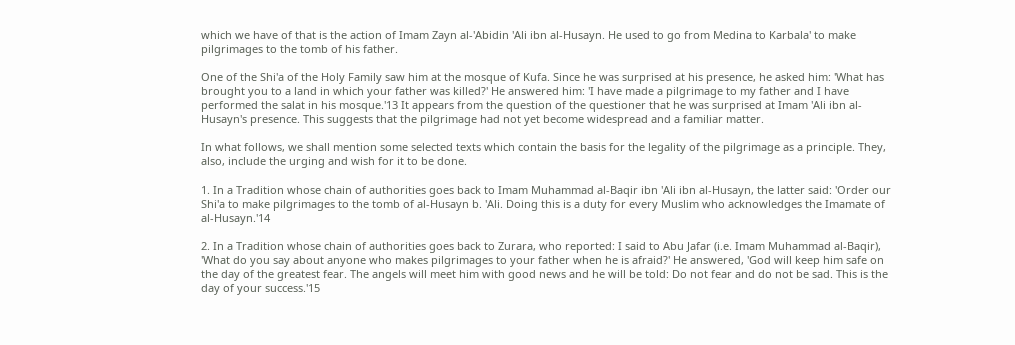which we have of that is the action of Imam Zayn al-'Abidin 'Ali ibn al-Husayn. He used to go from Medina to Karbala' to make pilgrimages to the tomb of his father.

One of the Shi'a of the Holy Family saw him at the mosque of Kufa. Since he was surprised at his presence, he asked him: 'What has brought you to a land in which your father was killed?' He answered him: 'I have made a pilgrimage to my father and I have performed the salat in his mosque.'13 It appears from the question of the questioner that he was surprised at Imam 'Ali ibn al-Husayn's presence. This suggests that the pilgrimage had not yet become widespread and a familiar matter.

In what follows, we shall mention some selected texts which contain the basis for the legality of the pilgrimage as a principle. They, also, include the urging and wish for it to be done.

1. In a Tradition whose chain of authorities goes back to Imam Muhammad al-Baqir ibn 'Ali ibn al-Husayn, the latter said: 'Order our Shi'a to make pilgrimages to the tomb of al-Husayn b. 'Ali. Doing this is a duty for every Muslim who acknowledges the Imamate of al-Husayn.'14

2. In a Tradition whose chain of authorities goes back to Zurara, who reported: I said to Abu Jafar (i.e. Imam Muhammad al-Baqir), 'What do you say about anyone who makes pilgrimages to your father when he is afraid?' He answered, 'God will keep him safe on the day of the greatest fear. The angels will meet him with good news and he will be told: Do not fear and do not be sad. This is the day of your success.'15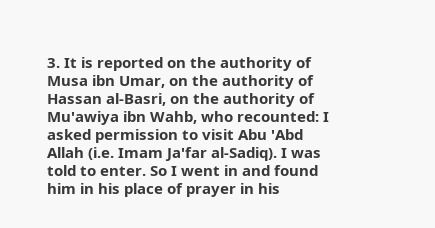3. It is reported on the authority of Musa ibn Umar, on the authority of Hassan al-Basri, on the authority of Mu'awiya ibn Wahb, who recounted: I asked permission to visit Abu 'Abd Allah (i.e. Imam Ja'far al-Sadiq). I was told to enter. So I went in and found him in his place of prayer in his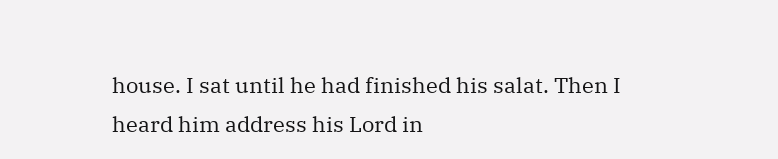house. I sat until he had finished his salat. Then I heard him address his Lord in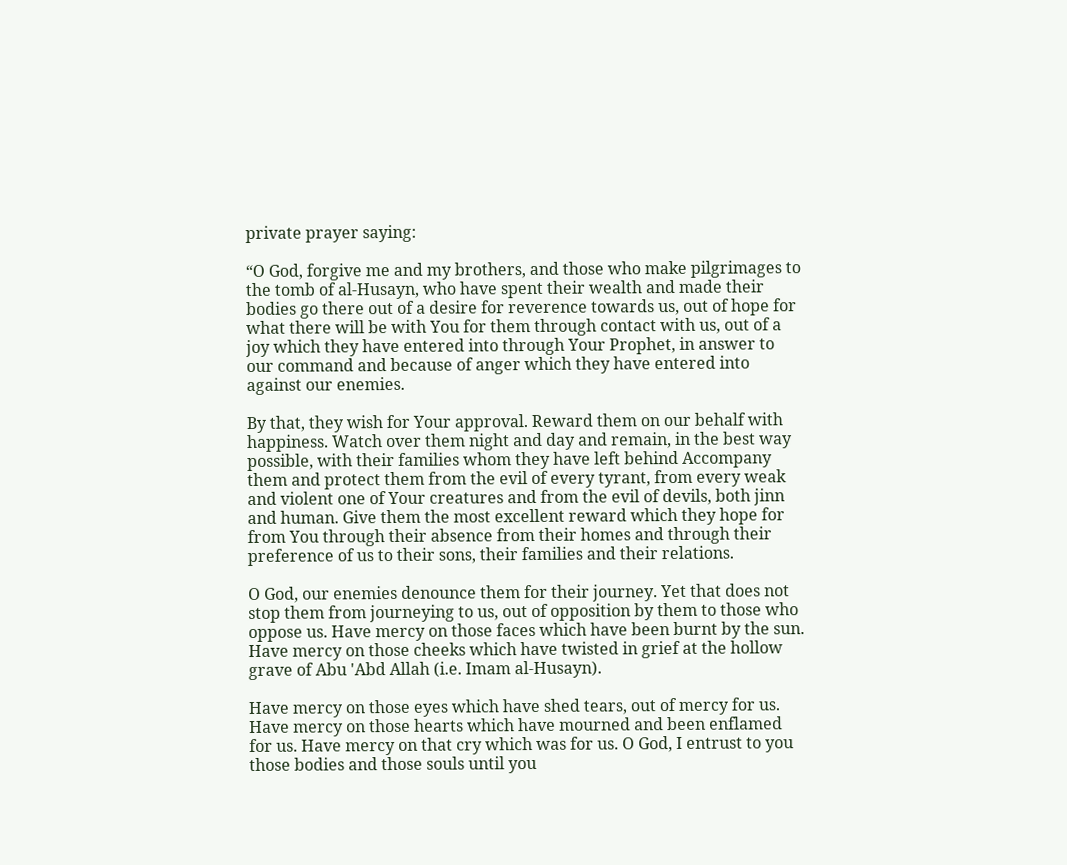private prayer saying:

“O God, forgive me and my brothers, and those who make pilgrimages to the tomb of al-Husayn, who have spent their wealth and made their bodies go there out of a desire for reverence towards us, out of hope for what there will be with You for them through contact with us, out of a joy which they have entered into through Your Prophet, in answer to our command and because of anger which they have entered into against our enemies.

By that, they wish for Your approval. Reward them on our behalf with happiness. Watch over them night and day and remain, in the best way possible, with their families whom they have left behind Accompany them and protect them from the evil of every tyrant, from every weak and violent one of Your creatures and from the evil of devils, both jinn and human. Give them the most excellent reward which they hope for from You through their absence from their homes and through their preference of us to their sons, their families and their relations.

O God, our enemies denounce them for their journey. Yet that does not stop them from journeying to us, out of opposition by them to those who oppose us. Have mercy on those faces which have been burnt by the sun. Have mercy on those cheeks which have twisted in grief at the hollow grave of Abu 'Abd Allah (i.e. Imam al-Husayn).

Have mercy on those eyes which have shed tears, out of mercy for us. Have mercy on those hearts which have mourned and been enflamed for us. Have mercy on that cry which was for us. O God, I entrust to you those bodies and those souls until you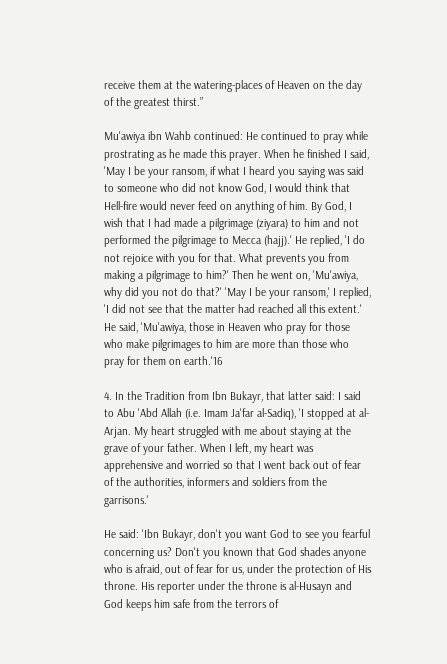receive them at the watering-places of Heaven on the day of the greatest thirst.”

Mu'awiya ibn Wahb continued: He continued to pray while prostrating as he made this prayer. When he finished I said, 'May I be your ransom, if what I heard you saying was said to someone who did not know God, I would think that Hell-fire would never feed on anything of him. By God, I wish that I had made a pilgrimage (ziyara) to him and not performed the pilgrimage to Mecca (hajj).' He replied, 'I do not rejoice with you for that. What prevents you from making a pilgrimage to him?' Then he went on, 'Mu'awiya, why did you not do that?' 'May I be your ransom,' I replied, 'I did not see that the matter had reached all this extent.' He said, 'Mu'awiya, those in Heaven who pray for those who make pilgrimages to him are more than those who pray for them on earth.'16

4. In the Tradition from Ibn Bukayr, that latter said: I said to Abu 'Abd Allah (i.e. Imam Ja'far al-Sadiq), 'I stopped at al-Arjan. My heart struggled with me about staying at the grave of your father. When I left, my heart was apprehensive and worried so that I went back out of fear of the authorities, informers and soldiers from the garrisons.'

He said: 'Ibn Bukayr, don't you want God to see you fearful concerning us? Don't you known that God shades anyone who is afraid, out of fear for us, under the protection of His throne. His reporter under the throne is al-Husayn and God keeps him safe from the terrors of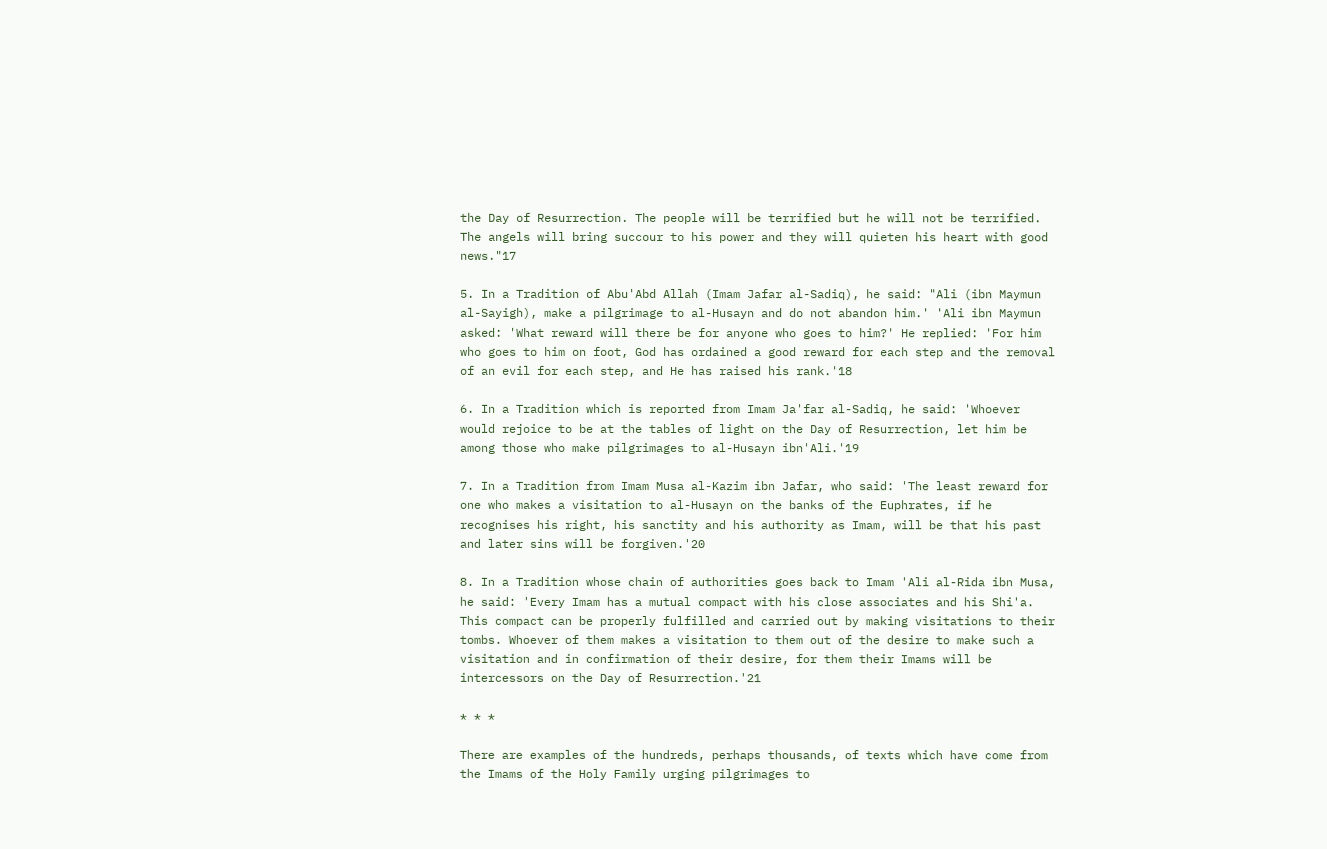the Day of Resurrection. The people will be terrified but he will not be terrified. The angels will bring succour to his power and they will quieten his heart with good news."17

5. In a Tradition of Abu'Abd Allah (Imam Jafar al-Sadiq), he said: "Ali (ibn Maymun al-Sayigh), make a pilgrimage to al-Husayn and do not abandon him.' 'Ali ibn Maymun asked: 'What reward will there be for anyone who goes to him?' He replied: 'For him who goes to him on foot, God has ordained a good reward for each step and the removal of an evil for each step, and He has raised his rank.'18

6. In a Tradition which is reported from Imam Ja'far al-Sadiq, he said: 'Whoever would rejoice to be at the tables of light on the Day of Resurrection, let him be among those who make pilgrimages to al-Husayn ibn'Ali.'19

7. In a Tradition from Imam Musa al-Kazim ibn Jafar, who said: 'The least reward for one who makes a visitation to al-Husayn on the banks of the Euphrates, if he recognises his right, his sanctity and his authority as Imam, will be that his past and later sins will be forgiven.'20

8. In a Tradition whose chain of authorities goes back to Imam 'Ali al-Rida ibn Musa, he said: 'Every Imam has a mutual compact with his close associates and his Shi'a. This compact can be properly fulfilled and carried out by making visitations to their tombs. Whoever of them makes a visitation to them out of the desire to make such a visitation and in confirmation of their desire, for them their Imams will be intercessors on the Day of Resurrection.'21

* * *

There are examples of the hundreds, perhaps thousands, of texts which have come from the Imams of the Holy Family urging pilgrimages to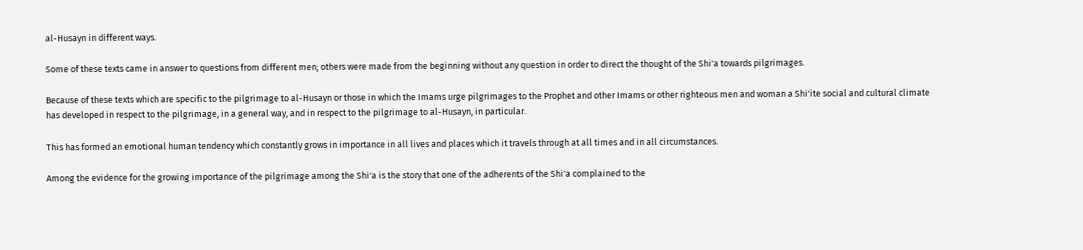al-Husayn in different ways.

Some of these texts came in answer to questions from different men; others were made from the beginning without any question in order to direct the thought of the Shi'a towards pilgrimages.

Because of these texts which are specific to the pilgrimage to al-Husayn or those in which the Imams urge pilgrimages to the Prophet and other Imams or other righteous men and woman a Shi'ite social and cultural climate has developed in respect to the pilgrimage, in a general way, and in respect to the pilgrimage to al-Husayn, in particular.

This has formed an emotional human tendency which constantly grows in importance in all lives and places which it travels through at all times and in all circumstances.

Among the evidence for the growing importance of the pilgrimage among the Shi'a is the story that one of the adherents of the Shi'a complained to the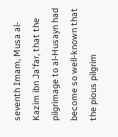seventh Imam, Musa al-Kazim ibn Ja'far, that the pilgrimage to al-Husayn had become so well-known that the pious pilgrim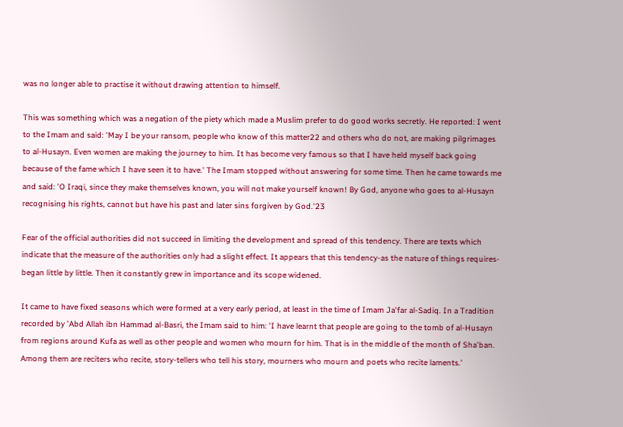was no longer able to practise it without drawing attention to himself.

This was something which was a negation of the piety which made a Muslim prefer to do good works secretly. He reported: I went to the Imam and said: 'May I be your ransom, people who know of this matter22 and others who do not, are making pilgrimages to al-Husayn. Even women are making the journey to him. It has become very famous so that I have held myself back going because of the fame which I have seen it to have.' The Imam stopped without answering for some time. Then he came towards me and said: 'O Iraqi, since they make themselves known, you will not make yourself known! By God, anyone who goes to al-Husayn recognising his rights, cannot but have his past and later sins forgiven by God.'23

Fear of the official authorities did not succeed in limiting the development and spread of this tendency. There are texts which indicate that the measure of the authorities only had a slight effect. It appears that this tendency-as the nature of things requires-began little by little. Then it constantly grew in importance and its scope widened.

It came to have fixed seasons which were formed at a very early period, at least in the time of Imam Ja'far al-Sadiq. In a Tradition recorded by 'Abd Allah ibn Hammad al-Basri, the Imam said to him: 'I have learnt that people are going to the tomb of al-Husayn from regions around Kufa as well as other people and women who mourn for him. That is in the middle of the month of Sha'ban. Among them are reciters who recite, story-tellers who tell his story, mourners who mourn and poets who recite laments.'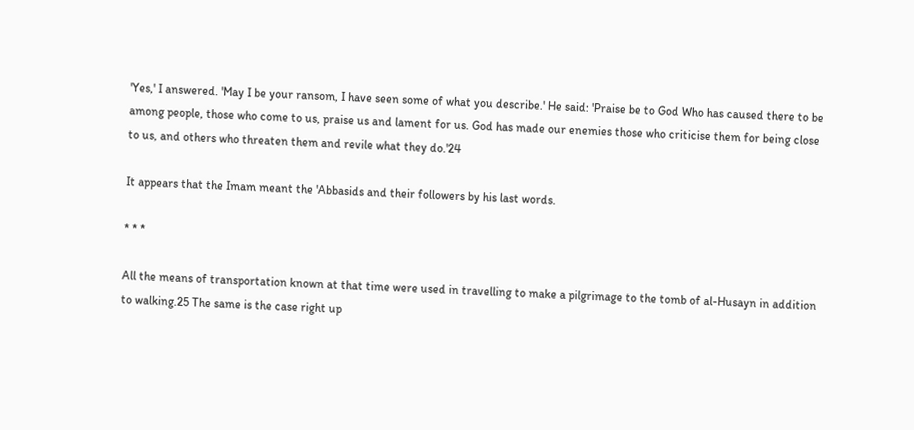'Yes,' I answered. 'May I be your ransom, I have seen some of what you describe.' He said: 'Praise be to God Who has caused there to be among people, those who come to us, praise us and lament for us. God has made our enemies those who criticise them for being close to us, and others who threaten them and revile what they do.'24

It appears that the Imam meant the 'Abbasids and their followers by his last words.

* * *

All the means of transportation known at that time were used in travelling to make a pilgrimage to the tomb of al-Husayn in addition to walking.25 The same is the case right up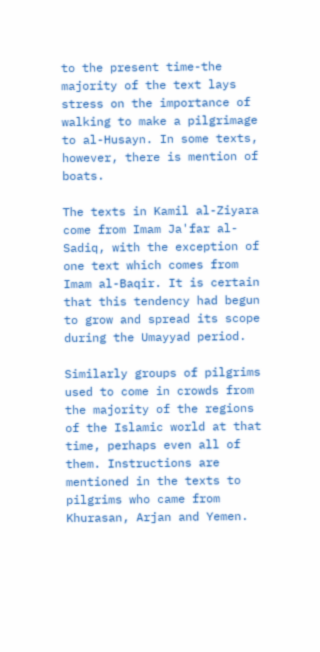to the present time-the majority of the text lays stress on the importance of walking to make a pilgrimage to al-Husayn. In some texts, however, there is mention of boats.

The texts in Kamil al-Ziyara come from Imam Ja'far al-Sadiq, with the exception of one text which comes from Imam al-Baqir. It is certain that this tendency had begun to grow and spread its scope during the Umayyad period.

Similarly groups of pilgrims used to come in crowds from the majority of the regions of the Islamic world at that time, perhaps even all of them. Instructions are mentioned in the texts to pilgrims who came from Khurasan, Arjan and Yemen.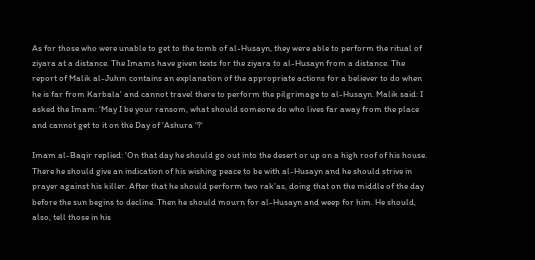As for those who were unable to get to the tomb of al-Husayn, they were able to perform the ritual of ziyara at a distance. The Imams have given texts for the ziyara to al-Husayn from a distance. The report of Malik al-Juhm contains an explanation of the appropriate actions for a believer to do when he is far from Karbala' and cannot travel there to perform the pilgrimage to al-Husayn. Malik said: I asked the Imam: 'May I be your ransom, what should someone do who lives far away from the place and cannot get to it on the Day of 'Ashura '?'

Imam al-Baqir replied: 'On that day he should go out into the desert or up on a high roof of his house. There he should give an indication of his wishing peace to be with al-Husayn and he should strive in prayer against his killer. After that he should perform two rak’as, doing that on the middle of the day before the sun begins to decline. Then he should mourn for al-Husayn and weep for him. He should, also, tell those in his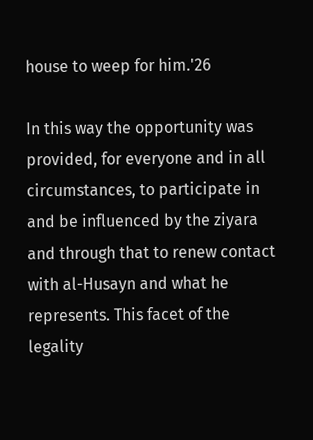house to weep for him.'26

In this way the opportunity was provided, for everyone and in all circumstances, to participate in and be influenced by the ziyara and through that to renew contact with al-Husayn and what he represents. This facet of the legality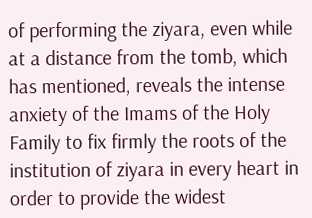of performing the ziyara, even while at a distance from the tomb, which has mentioned, reveals the intense anxiety of the Imams of the Holy Family to fix firmly the roots of the institution of ziyara in every heart in order to provide the widest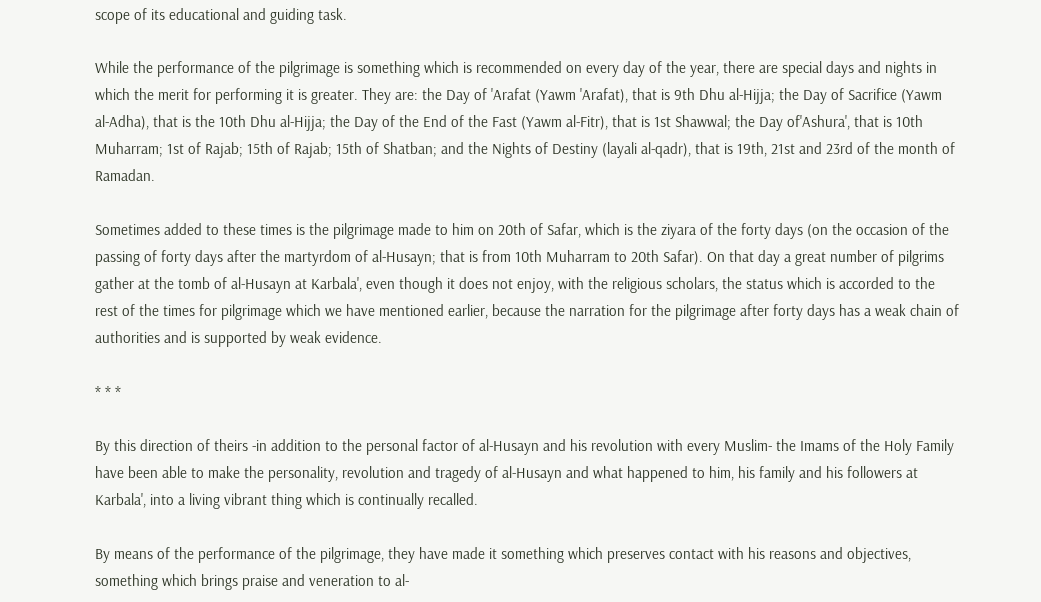scope of its educational and guiding task.

While the performance of the pilgrimage is something which is recommended on every day of the year, there are special days and nights in which the merit for performing it is greater. They are: the Day of 'Arafat (Yawm 'Arafat), that is 9th Dhu al-Hijja; the Day of Sacrifice (Yawm al-Adha), that is the 10th Dhu al-Hijja; the Day of the End of the Fast (Yawm al-Fitr), that is 1st Shawwal; the Day of'Ashura', that is 10th Muharram; 1st of Rajab; 15th of Rajab; 15th of Shatban; and the Nights of Destiny (layali al-qadr), that is 19th, 21st and 23rd of the month of Ramadan.

Sometimes added to these times is the pilgrimage made to him on 20th of Safar, which is the ziyara of the forty days (on the occasion of the passing of forty days after the martyrdom of al-Husayn; that is from 10th Muharram to 20th Safar). On that day a great number of pilgrims gather at the tomb of al-Husayn at Karbala', even though it does not enjoy, with the religious scholars, the status which is accorded to the rest of the times for pilgrimage which we have mentioned earlier, because the narration for the pilgrimage after forty days has a weak chain of authorities and is supported by weak evidence.

* * *

By this direction of theirs -in addition to the personal factor of al-Husayn and his revolution with every Muslim- the Imams of the Holy Family have been able to make the personality, revolution and tragedy of al-Husayn and what happened to him, his family and his followers at Karbala', into a living vibrant thing which is continually recalled.

By means of the performance of the pilgrimage, they have made it something which preserves contact with his reasons and objectives, something which brings praise and veneration to al-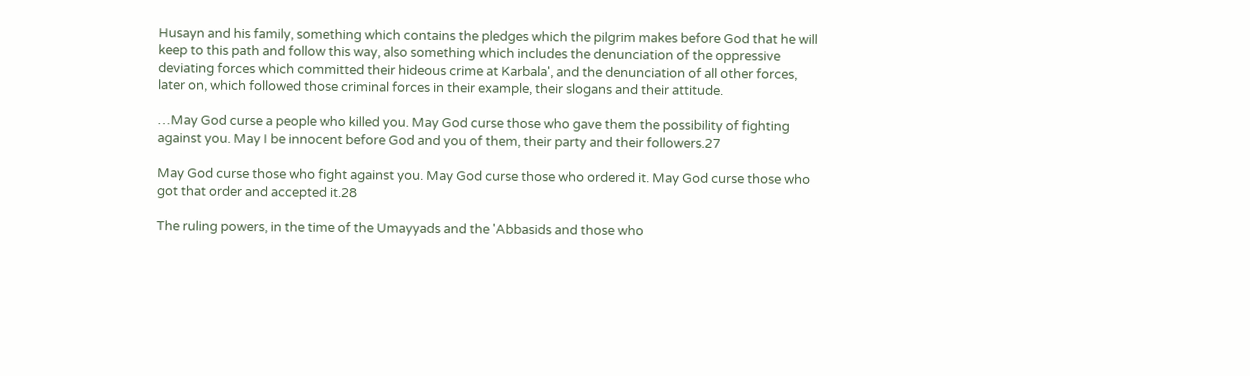Husayn and his family, something which contains the pledges which the pilgrim makes before God that he will keep to this path and follow this way, also something which includes the denunciation of the oppressive deviating forces which committed their hideous crime at Karbala', and the denunciation of all other forces, later on, which followed those criminal forces in their example, their slogans and their attitude.

…May God curse a people who killed you. May God curse those who gave them the possibility of fighting against you. May I be innocent before God and you of them, their party and their followers.27

May God curse those who fight against you. May God curse those who ordered it. May God curse those who got that order and accepted it.28

The ruling powers, in the time of the Umayyads and the 'Abbasids and those who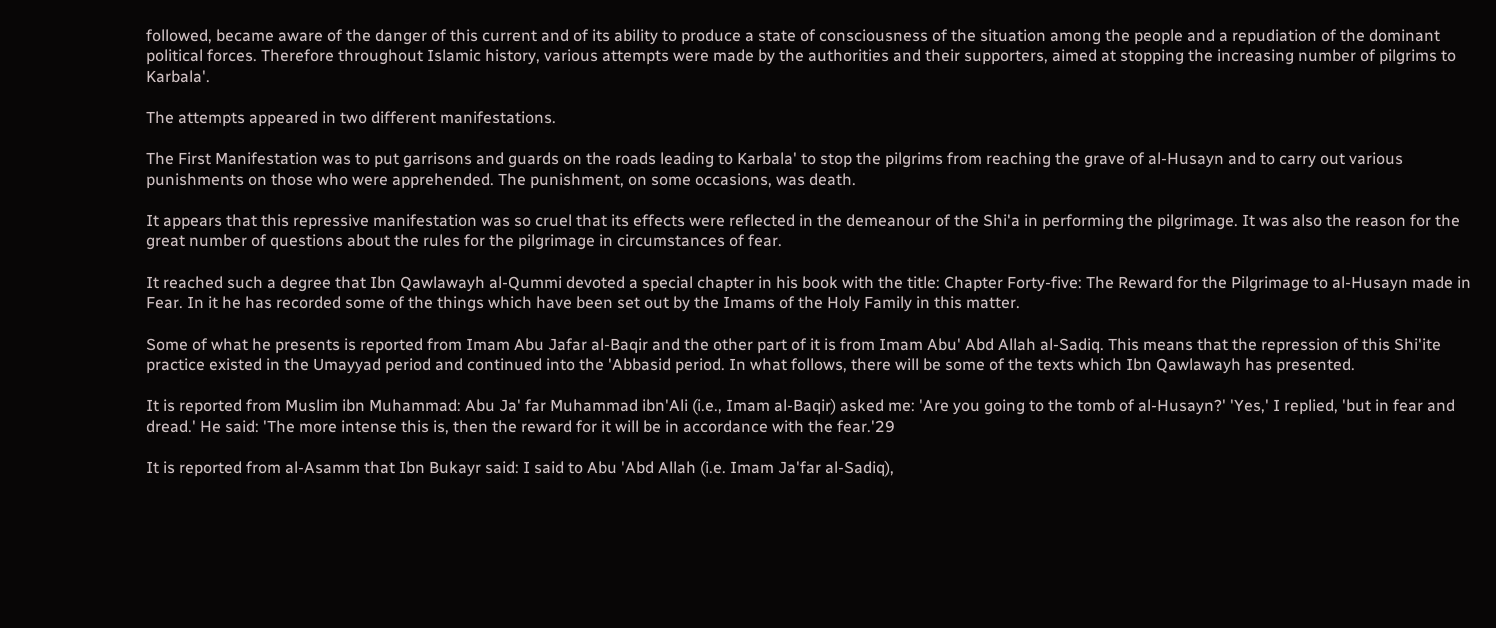followed, became aware of the danger of this current and of its ability to produce a state of consciousness of the situation among the people and a repudiation of the dominant political forces. Therefore throughout Islamic history, various attempts were made by the authorities and their supporters, aimed at stopping the increasing number of pilgrims to Karbala'.

The attempts appeared in two different manifestations.

The First Manifestation was to put garrisons and guards on the roads leading to Karbala' to stop the pilgrims from reaching the grave of al-Husayn and to carry out various punishments on those who were apprehended. The punishment, on some occasions, was death.

It appears that this repressive manifestation was so cruel that its effects were reflected in the demeanour of the Shi'a in performing the pilgrimage. It was also the reason for the great number of questions about the rules for the pilgrimage in circumstances of fear.

It reached such a degree that Ibn Qawlawayh al-Qummi devoted a special chapter in his book with the title: Chapter Forty-five: The Reward for the Pilgrimage to al-Husayn made in Fear. In it he has recorded some of the things which have been set out by the Imams of the Holy Family in this matter.

Some of what he presents is reported from Imam Abu Jafar al-Baqir and the other part of it is from Imam Abu' Abd Allah al-Sadiq. This means that the repression of this Shi'ite practice existed in the Umayyad period and continued into the 'Abbasid period. In what follows, there will be some of the texts which Ibn Qawlawayh has presented.

It is reported from Muslim ibn Muhammad: Abu Ja' far Muhammad ibn'Ali (i.e., Imam al-Baqir) asked me: 'Are you going to the tomb of al-Husayn?' 'Yes,' I replied, 'but in fear and dread.' He said: 'The more intense this is, then the reward for it will be in accordance with the fear.'29

It is reported from al-Asamm that Ibn Bukayr said: I said to Abu 'Abd Allah (i.e. Imam Ja'far al-Sadiq),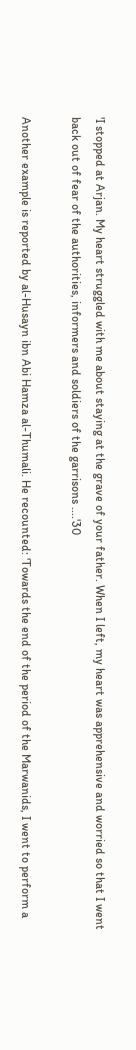'I stopped at Arjan. My heart struggled with me about staying at the grave of your father. When I left, my heart was apprehensive and worried so that I went back out of fear of the authorities, informers and soldiers of the garrisons ....'30

Another example is reported by al-Husayn ibn Abi Hamza al-Thumali. He recounted: 'Towards the end of the period of the Marwanids, I went to perform a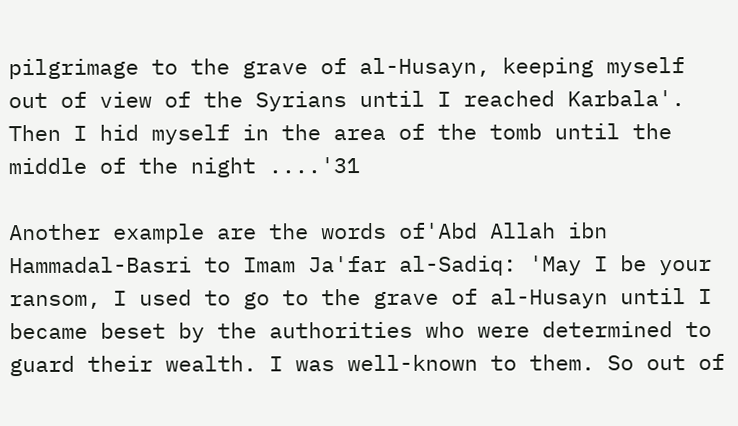pilgrimage to the grave of al-Husayn, keeping myself out of view of the Syrians until I reached Karbala'. Then I hid myself in the area of the tomb until the middle of the night ....'31

Another example are the words of'Abd Allah ibn Hammadal-Basri to Imam Ja'far al-Sadiq: 'May I be your ransom, I used to go to the grave of al-Husayn until I became beset by the authorities who were determined to guard their wealth. I was well-known to them. So out of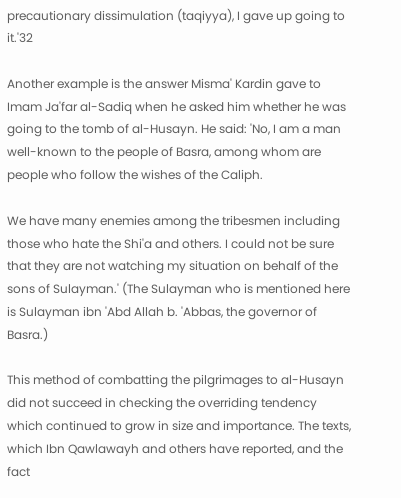precautionary dissimulation (taqiyya), I gave up going to it.'32

Another example is the answer Misma' Kardin gave to Imam Ja'far al-Sadiq when he asked him whether he was going to the tomb of al-Husayn. He said: 'No, I am a man well-known to the people of Basra, among whom are people who follow the wishes of the Caliph.

We have many enemies among the tribesmen including those who hate the Shi'a and others. I could not be sure that they are not watching my situation on behalf of the sons of Sulayman.' (The Sulayman who is mentioned here is Sulayman ibn 'Abd Allah b. 'Abbas, the governor of Basra.)

This method of combatting the pilgrimages to al-Husayn did not succeed in checking the overriding tendency which continued to grow in size and importance. The texts, which Ibn Qawlawayh and others have reported, and the fact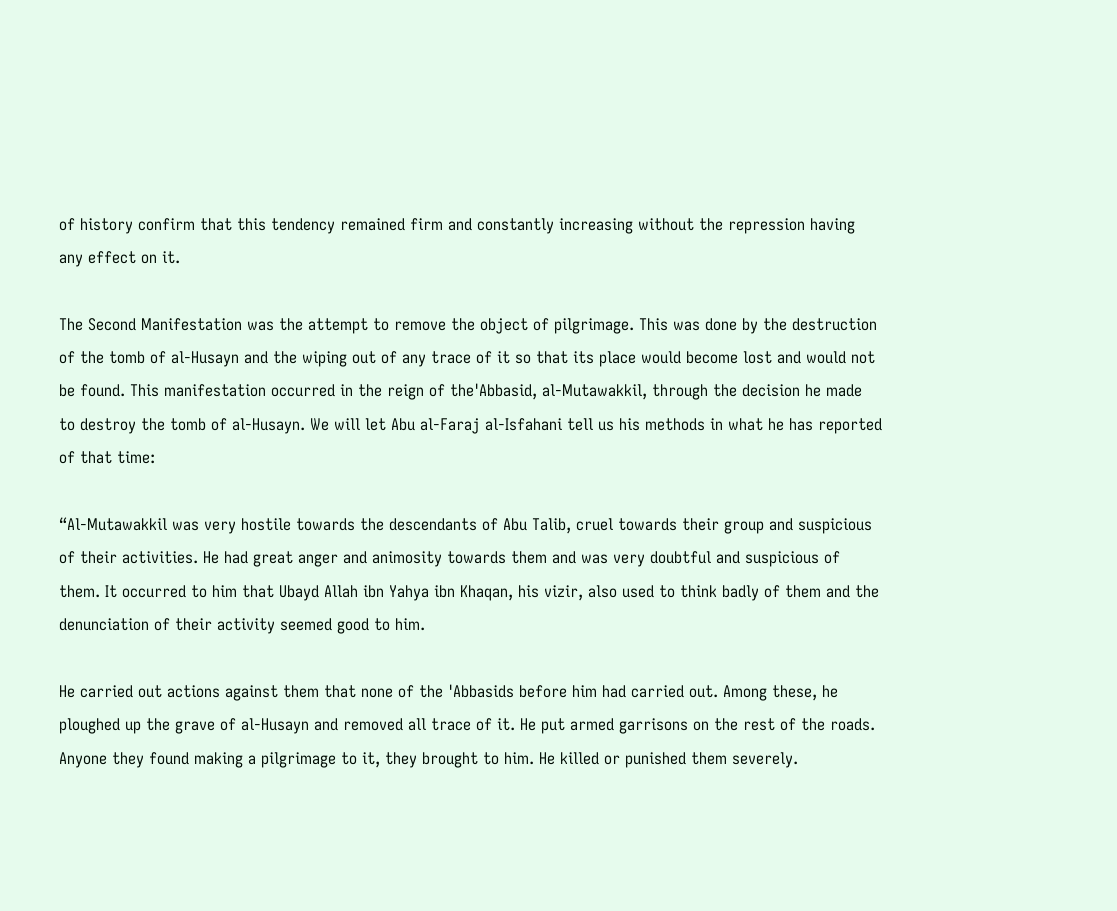of history confirm that this tendency remained firm and constantly increasing without the repression having any effect on it.

The Second Manifestation was the attempt to remove the object of pilgrimage. This was done by the destruction of the tomb of al-Husayn and the wiping out of any trace of it so that its place would become lost and would not be found. This manifestation occurred in the reign of the'Abbasid, al-Mutawakkil, through the decision he made to destroy the tomb of al-Husayn. We will let Abu al-Faraj al-Isfahani tell us his methods in what he has reported of that time:

“Al-Mutawakkil was very hostile towards the descendants of Abu Talib, cruel towards their group and suspicious of their activities. He had great anger and animosity towards them and was very doubtful and suspicious of them. It occurred to him that Ubayd Allah ibn Yahya ibn Khaqan, his vizir, also used to think badly of them and the denunciation of their activity seemed good to him.

He carried out actions against them that none of the 'Abbasids before him had carried out. Among these, he ploughed up the grave of al-Husayn and removed all trace of it. He put armed garrisons on the rest of the roads. Anyone they found making a pilgrimage to it, they brought to him. He killed or punished them severely.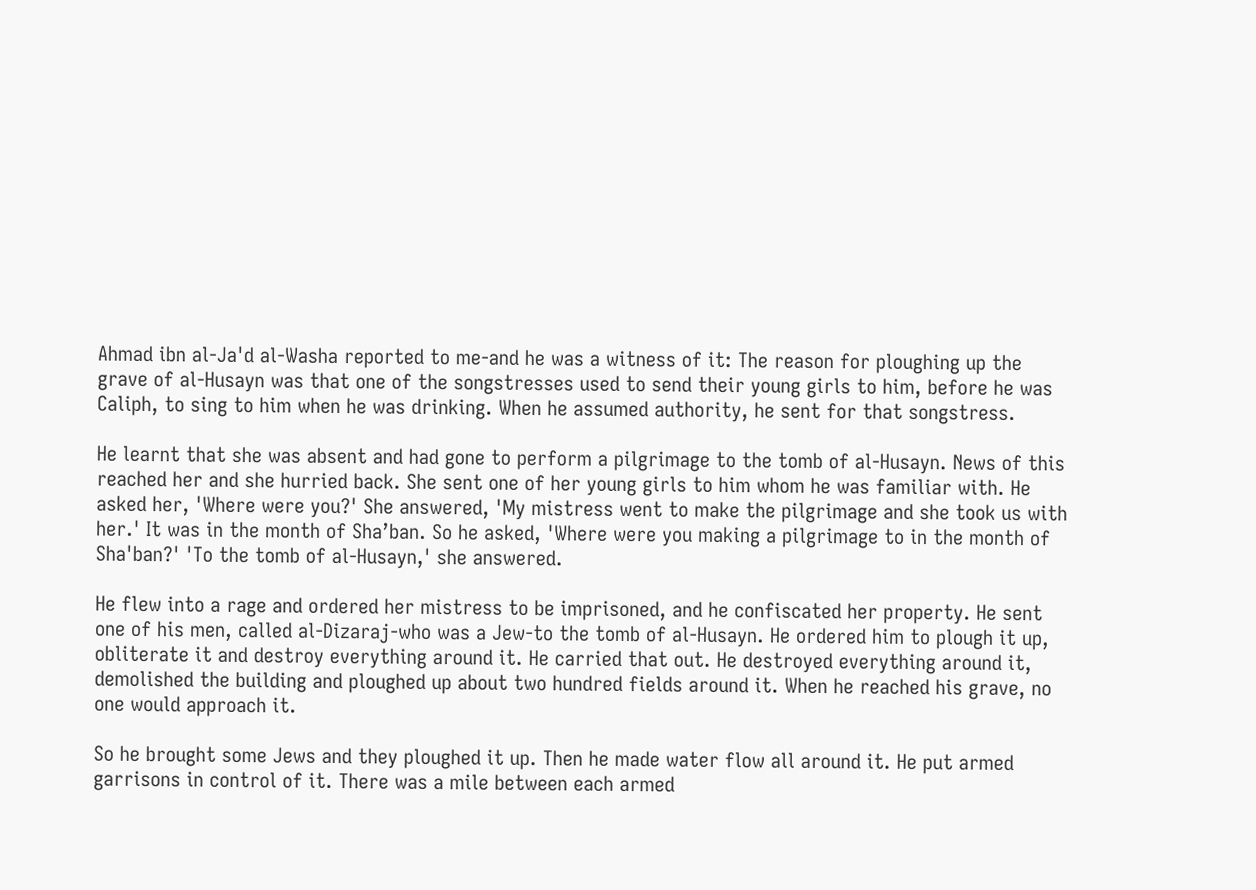Ahmad ibn al-Ja'd al-Washa reported to me-and he was a witness of it: The reason for ploughing up the grave of al-Husayn was that one of the songstresses used to send their young girls to him, before he was Caliph, to sing to him when he was drinking. When he assumed authority, he sent for that songstress.

He learnt that she was absent and had gone to perform a pilgrimage to the tomb of al-Husayn. News of this reached her and she hurried back. She sent one of her young girls to him whom he was familiar with. He asked her, 'Where were you?' She answered, 'My mistress went to make the pilgrimage and she took us with her.' It was in the month of Sha’ban. So he asked, 'Where were you making a pilgrimage to in the month of Sha'ban?' 'To the tomb of al-Husayn,' she answered.

He flew into a rage and ordered her mistress to be imprisoned, and he confiscated her property. He sent one of his men, called al-Dizaraj-who was a Jew-to the tomb of al-Husayn. He ordered him to plough it up, obliterate it and destroy everything around it. He carried that out. He destroyed everything around it, demolished the building and ploughed up about two hundred fields around it. When he reached his grave, no one would approach it.

So he brought some Jews and they ploughed it up. Then he made water flow all around it. He put armed garrisons in control of it. There was a mile between each armed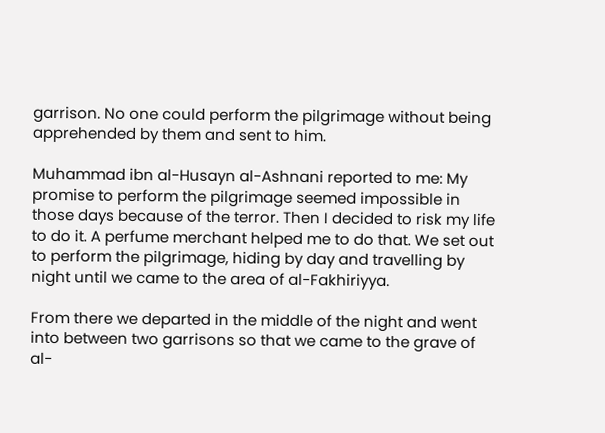garrison. No one could perform the pilgrimage without being apprehended by them and sent to him.

Muhammad ibn al-Husayn al-Ashnani reported to me: My promise to perform the pilgrimage seemed impossible in those days because of the terror. Then I decided to risk my life to do it. A perfume merchant helped me to do that. We set out to perform the pilgrimage, hiding by day and travelling by night until we came to the area of al-Fakhiriyya.

From there we departed in the middle of the night and went into between two garrisons so that we came to the grave of al-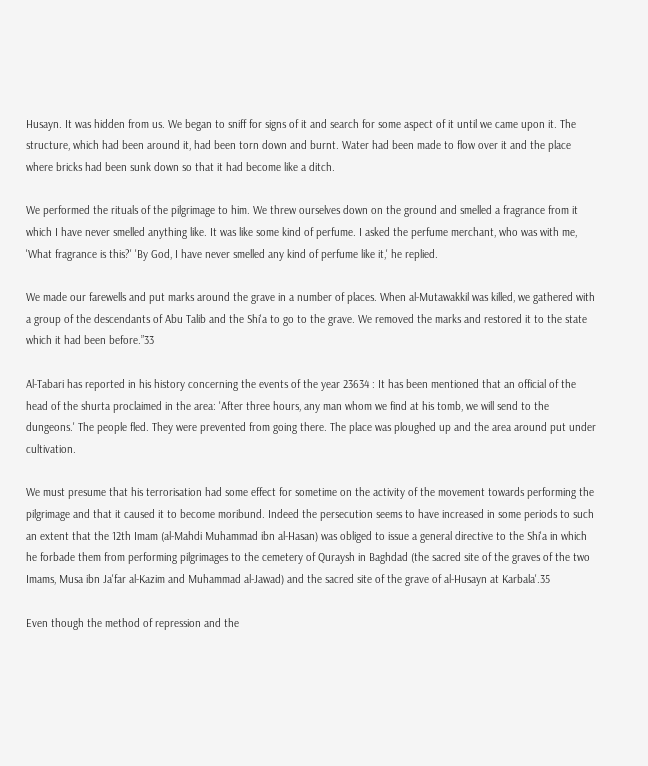Husayn. It was hidden from us. We began to sniff for signs of it and search for some aspect of it until we came upon it. The structure, which had been around it, had been torn down and burnt. Water had been made to flow over it and the place where bricks had been sunk down so that it had become like a ditch.

We performed the rituals of the pilgrimage to him. We threw ourselves down on the ground and smelled a fragrance from it which I have never smelled anything like. It was like some kind of perfume. I asked the perfume merchant, who was with me, 'What fragrance is this?' 'By God, I have never smelled any kind of perfume like it,' he replied.

We made our farewells and put marks around the grave in a number of places. When al-Mutawakkil was killed, we gathered with a group of the descendants of Abu Talib and the Shi'a to go to the grave. We removed the marks and restored it to the state which it had been before.”33

Al-Tabari has reported in his history concerning the events of the year 23634 : It has been mentioned that an official of the head of the shurta proclaimed in the area: 'After three hours, any man whom we find at his tomb, we will send to the dungeons.' The people fled. They were prevented from going there. The place was ploughed up and the area around put under cultivation.

We must presume that his terrorisation had some effect for sometime on the activity of the movement towards performing the pilgrimage and that it caused it to become moribund. Indeed the persecution seems to have increased in some periods to such an extent that the 12th Imam (al-Mahdi Muhammad ibn al-Hasan) was obliged to issue a general directive to the Shi'a in which he forbade them from performing pilgrimages to the cemetery of Quraysh in Baghdad (the sacred site of the graves of the two Imams, Musa ibn Ja'far al-Kazim and Muhammad al-Jawad) and the sacred site of the grave of al-Husayn at Karbala'.35

Even though the method of repression and the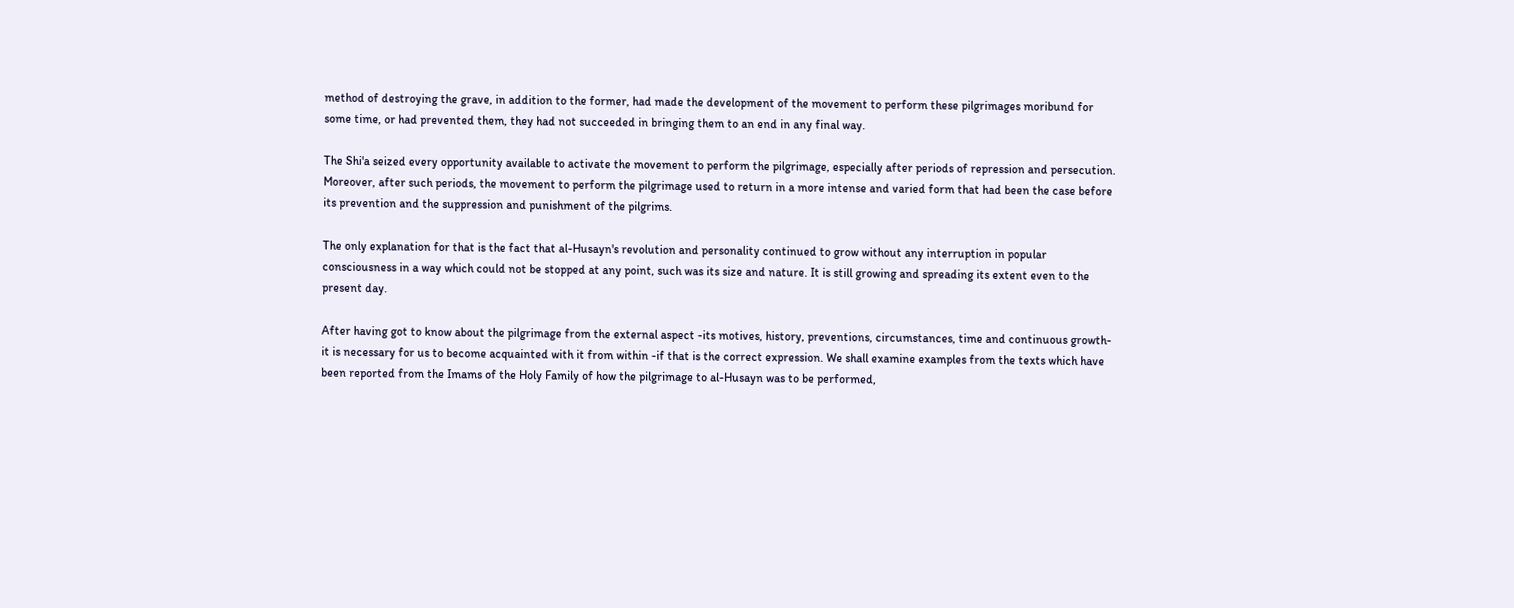method of destroying the grave, in addition to the former, had made the development of the movement to perform these pilgrimages moribund for some time, or had prevented them, they had not succeeded in bringing them to an end in any final way.

The Shi'a seized every opportunity available to activate the movement to perform the pilgrimage, especially after periods of repression and persecution. Moreover, after such periods, the movement to perform the pilgrimage used to return in a more intense and varied form that had been the case before its prevention and the suppression and punishment of the pilgrims.

The only explanation for that is the fact that al-Husayn's revolution and personality continued to grow without any interruption in popular consciousness in a way which could not be stopped at any point, such was its size and nature. It is still growing and spreading its extent even to the present day.

After having got to know about the pilgrimage from the external aspect -its motives, history, preventions, circumstances, time and continuous growth- it is necessary for us to become acquainted with it from within -if that is the correct expression. We shall examine examples from the texts which have been reported from the Imams of the Holy Family of how the pilgrimage to al-Husayn was to be performed,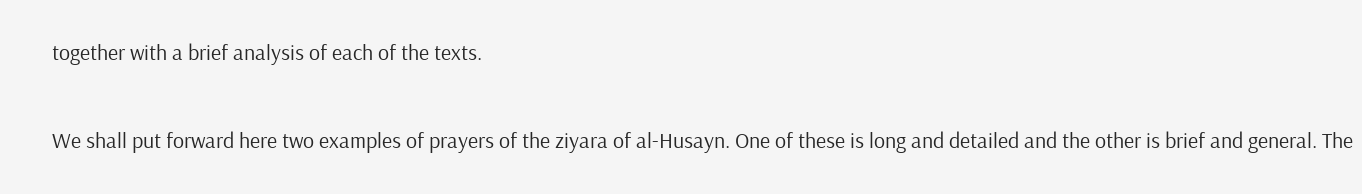together with a brief analysis of each of the texts.

We shall put forward here two examples of prayers of the ziyara of al-Husayn. One of these is long and detailed and the other is brief and general. The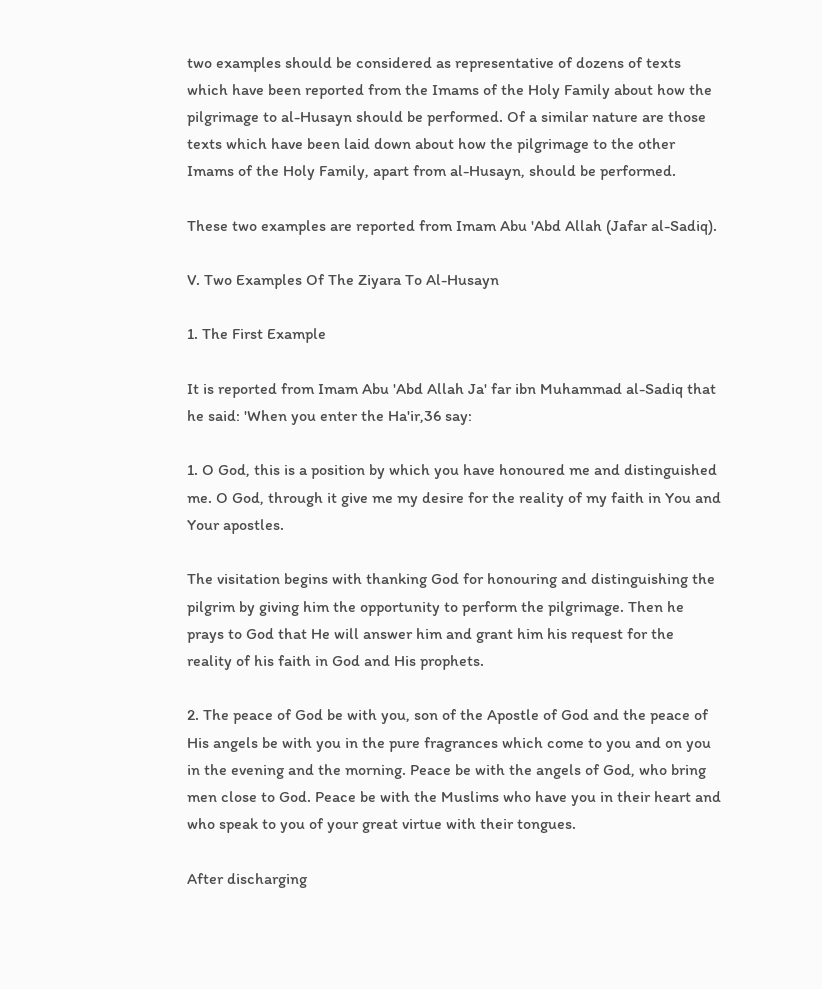two examples should be considered as representative of dozens of texts which have been reported from the Imams of the Holy Family about how the pilgrimage to al-Husayn should be performed. Of a similar nature are those texts which have been laid down about how the pilgrimage to the other Imams of the Holy Family, apart from al-Husayn, should be performed.

These two examples are reported from Imam Abu 'Abd Allah (Jafar al-Sadiq).

V. Two Examples Of The Ziyara To Al-Husayn

1. The First Example

It is reported from Imam Abu 'Abd Allah Ja' far ibn Muhammad al-Sadiq that he said: 'When you enter the Ha'ir,36 say:

1. O God, this is a position by which you have honoured me and distinguished me. O God, through it give me my desire for the reality of my faith in You and Your apostles.

The visitation begins with thanking God for honouring and distinguishing the pilgrim by giving him the opportunity to perform the pilgrimage. Then he prays to God that He will answer him and grant him his request for the reality of his faith in God and His prophets.

2. The peace of God be with you, son of the Apostle of God and the peace of His angels be with you in the pure fragrances which come to you and on you in the evening and the morning. Peace be with the angels of God, who bring men close to God. Peace be with the Muslims who have you in their heart and who speak to you of your great virtue with their tongues.

After discharging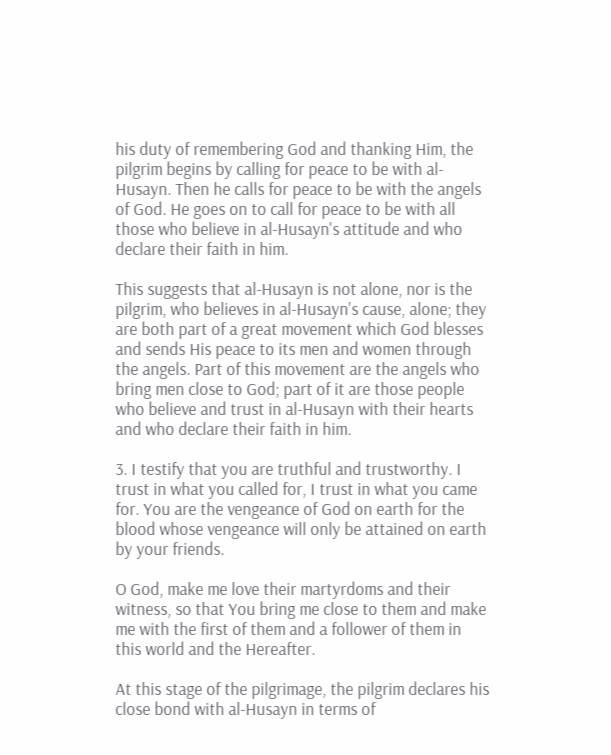his duty of remembering God and thanking Him, the pilgrim begins by calling for peace to be with al-Husayn. Then he calls for peace to be with the angels of God. He goes on to call for peace to be with all those who believe in al-Husayn's attitude and who declare their faith in him.

This suggests that al-Husayn is not alone, nor is the pilgrim, who believes in al-Husayn's cause, alone; they are both part of a great movement which God blesses and sends His peace to its men and women through the angels. Part of this movement are the angels who bring men close to God; part of it are those people who believe and trust in al-Husayn with their hearts and who declare their faith in him.

3. I testify that you are truthful and trustworthy. I trust in what you called for, I trust in what you came for. You are the vengeance of God on earth for the blood whose vengeance will only be attained on earth by your friends.

O God, make me love their martyrdoms and their witness, so that You bring me close to them and make me with the first of them and a follower of them in this world and the Hereafter.

At this stage of the pilgrimage, the pilgrim declares his close bond with al-Husayn in terms of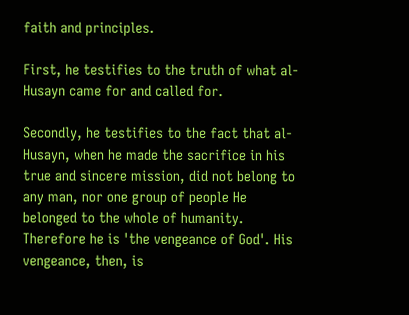faith and principles.

First, he testifies to the truth of what al-Husayn came for and called for.

Secondly, he testifies to the fact that al-Husayn, when he made the sacrifice in his true and sincere mission, did not belong to any man, nor one group of people He belonged to the whole of humanity. Therefore he is 'the vengeance of God'. His vengeance, then, is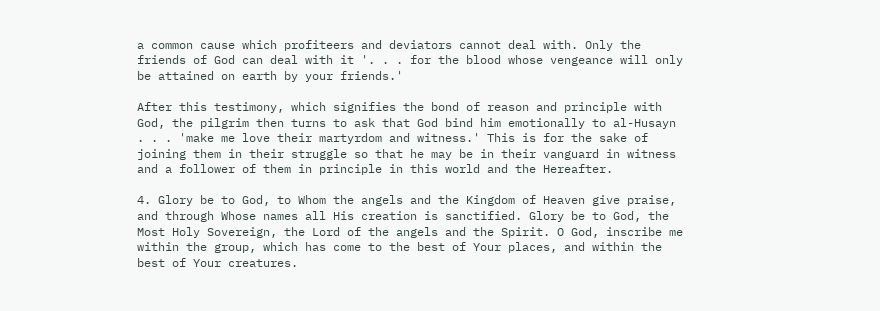a common cause which profiteers and deviators cannot deal with. Only the friends of God can deal with it '. . . for the blood whose vengeance will only be attained on earth by your friends.'

After this testimony, which signifies the bond of reason and principle with God, the pilgrim then turns to ask that God bind him emotionally to al-Husayn . . . 'make me love their martyrdom and witness.' This is for the sake of joining them in their struggle so that he may be in their vanguard in witness and a follower of them in principle in this world and the Hereafter.

4. Glory be to God, to Whom the angels and the Kingdom of Heaven give praise, and through Whose names all His creation is sanctified. Glory be to God, the Most Holy Sovereign, the Lord of the angels and the Spirit. O God, inscribe me within the group, which has come to the best of Your places, and within the best of Your creatures.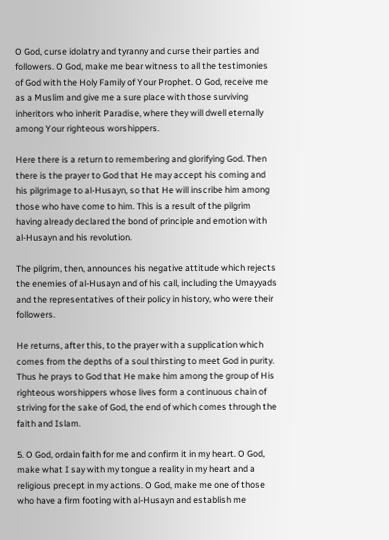O God, curse idolatry and tyranny and curse their parties and followers. O God, make me bear witness to all the testimonies of God with the Holy Family of Your Prophet. O God, receive me as a Muslim and give me a sure place with those surviving inheritors who inherit Paradise, where they will dwell eternally among Your righteous worshippers.

Here there is a return to remembering and glorifying God. Then there is the prayer to God that He may accept his coming and his pilgrimage to al-Husayn, so that He will inscribe him among those who have come to him. This is a result of the pilgrim having already declared the bond of principle and emotion with al-Husayn and his revolution.

The pilgrim, then, announces his negative attitude which rejects the enemies of al-Husayn and of his call, including the Umayyads and the representatives of their policy in history, who were their followers.

He returns, after this, to the prayer with a supplication which comes from the depths of a soul thirsting to meet God in purity. Thus he prays to God that He make him among the group of His righteous worshippers whose lives form a continuous chain of striving for the sake of God, the end of which comes through the faith and Islam.

5. O God, ordain faith for me and confirm it in my heart. O God, make what I say with my tongue a reality in my heart and a religious precept in my actions. O God, make me one of those who have a firm footing with al-Husayn and establish me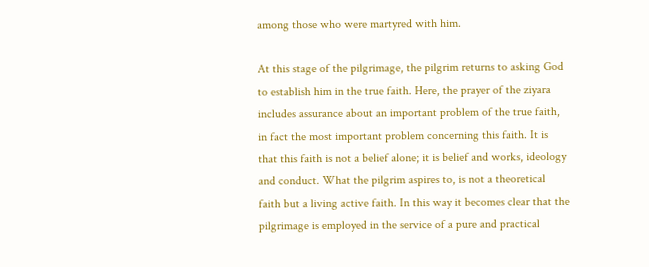among those who were martyred with him.

At this stage of the pilgrimage, the pilgrim returns to asking God to establish him in the true faith. Here, the prayer of the ziyara includes assurance about an important problem of the true faith, in fact the most important problem concerning this faith. It is that this faith is not a belief alone; it is belief and works, ideology and conduct. What the pilgrim aspires to, is not a theoretical faith but a living active faith. In this way it becomes clear that the pilgrimage is employed in the service of a pure and practical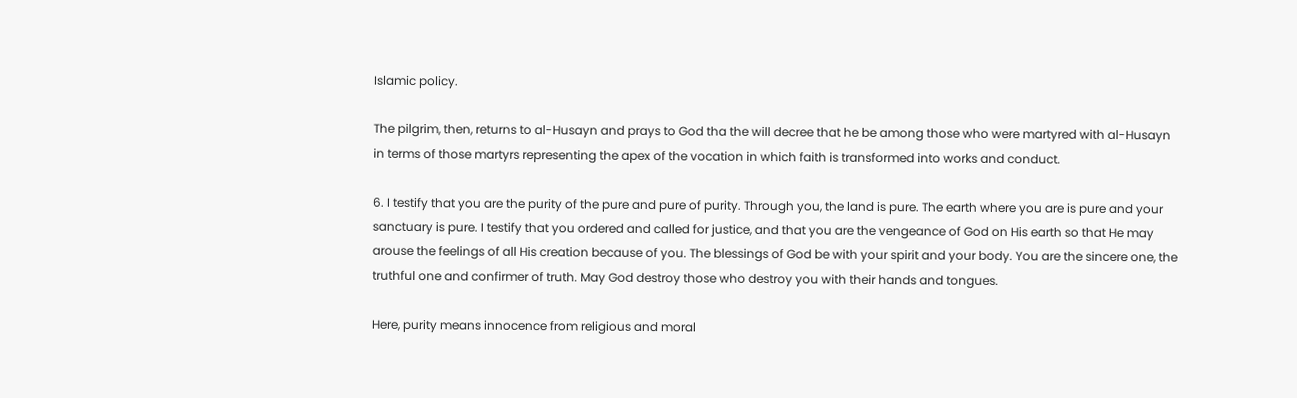Islamic policy.

The pilgrim, then, returns to al-Husayn and prays to God tha the will decree that he be among those who were martyred with al-Husayn in terms of those martyrs representing the apex of the vocation in which faith is transformed into works and conduct.

6. I testify that you are the purity of the pure and pure of purity. Through you, the land is pure. The earth where you are is pure and your sanctuary is pure. I testify that you ordered and called for justice, and that you are the vengeance of God on His earth so that He may arouse the feelings of all His creation because of you. The blessings of God be with your spirit and your body. You are the sincere one, the truthful one and confirmer of truth. May God destroy those who destroy you with their hands and tongues.

Here, purity means innocence from religious and moral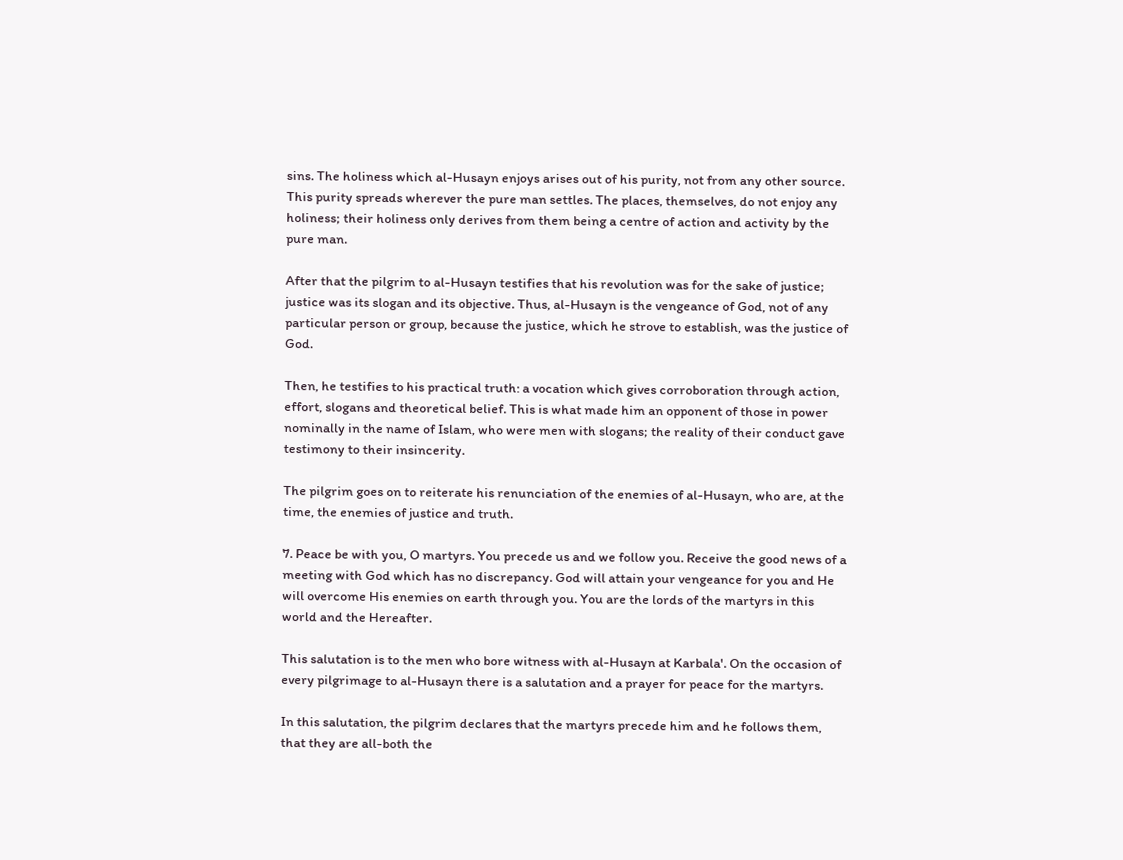sins. The holiness which al-Husayn enjoys arises out of his purity, not from any other source. This purity spreads wherever the pure man settles. The places, themselves, do not enjoy any holiness; their holiness only derives from them being a centre of action and activity by the pure man.

After that the pilgrim to al-Husayn testifies that his revolution was for the sake of justice; justice was its slogan and its objective. Thus, al-Husayn is the vengeance of God, not of any particular person or group, because the justice, which he strove to establish, was the justice of God.

Then, he testifies to his practical truth: a vocation which gives corroboration through action, effort, slogans and theoretical belief. This is what made him an opponent of those in power nominally in the name of Islam, who were men with slogans; the reality of their conduct gave testimony to their insincerity.

The pilgrim goes on to reiterate his renunciation of the enemies of al-Husayn, who are, at the time, the enemies of justice and truth.

7. Peace be with you, O martyrs. You precede us and we follow you. Receive the good news of a meeting with God which has no discrepancy. God will attain your vengeance for you and He will overcome His enemies on earth through you. You are the lords of the martyrs in this world and the Hereafter.

This salutation is to the men who bore witness with al-Husayn at Karbala'. On the occasion of every pilgrimage to al-Husayn there is a salutation and a prayer for peace for the martyrs.

In this salutation, the pilgrim declares that the martyrs precede him and he follows them, that they are all-both the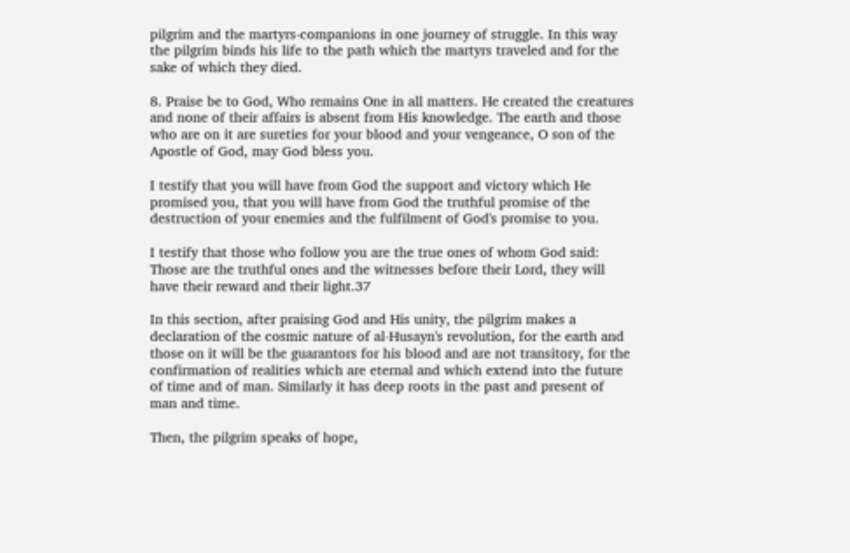pilgrim and the martyrs-companions in one journey of struggle. In this way the pilgrim binds his life to the path which the martyrs traveled and for the sake of which they died.

8. Praise be to God, Who remains One in all matters. He created the creatures and none of their affairs is absent from His knowledge. The earth and those who are on it are sureties for your blood and your vengeance, O son of the Apostle of God, may God bless you.

I testify that you will have from God the support and victory which He promised you, that you will have from God the truthful promise of the destruction of your enemies and the fulfilment of God's promise to you.

I testify that those who follow you are the true ones of whom God said: Those are the truthful ones and the witnesses before their Lord, they will have their reward and their light.37

In this section, after praising God and His unity, the pilgrim makes a declaration of the cosmic nature of al-Husayn's revolution, for the earth and those on it will be the guarantors for his blood and are not transitory, for the confirmation of realities which are eternal and which extend into the future of time and of man. Similarly it has deep roots in the past and present of man and time.

Then, the pilgrim speaks of hope,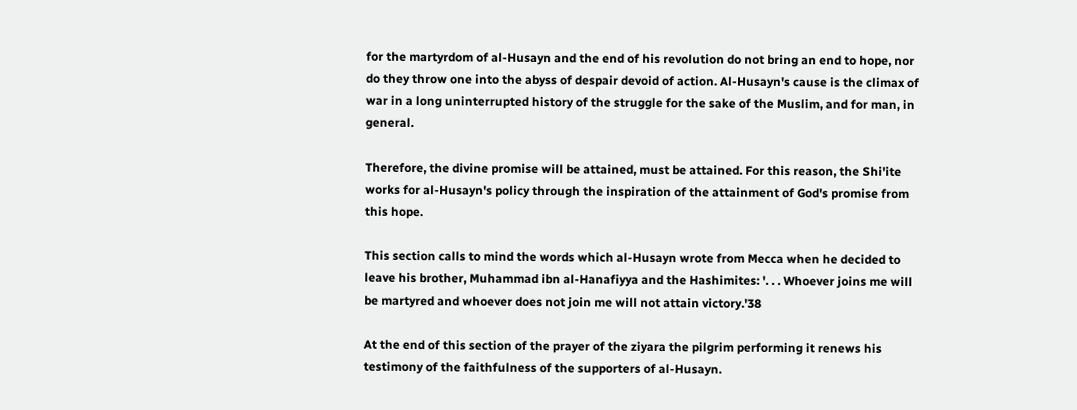for the martyrdom of al-Husayn and the end of his revolution do not bring an end to hope, nor do they throw one into the abyss of despair devoid of action. Al-Husayn's cause is the climax of war in a long uninterrupted history of the struggle for the sake of the Muslim, and for man, in general.

Therefore, the divine promise will be attained, must be attained. For this reason, the Shi'ite works for al-Husayn's policy through the inspiration of the attainment of God's promise from this hope.

This section calls to mind the words which al-Husayn wrote from Mecca when he decided to leave his brother, Muhammad ibn al-Hanafiyya and the Hashimites: '. . . Whoever joins me will be martyred and whoever does not join me will not attain victory.'38

At the end of this section of the prayer of the ziyara the pilgrim performing it renews his testimony of the faithfulness of the supporters of al-Husayn.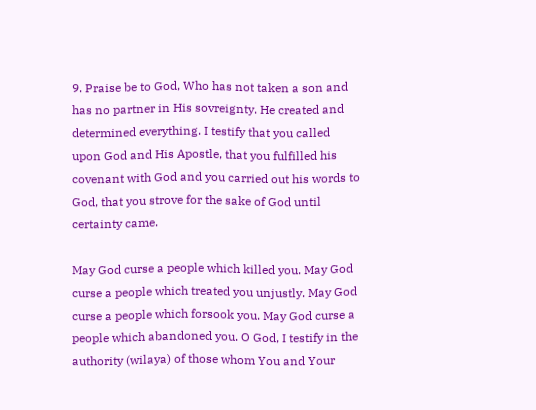9. Praise be to God, Who has not taken a son and has no partner in His sovreignty. He created and determined everything. I testify that you called upon God and His Apostle, that you fulfilled his covenant with God and you carried out his words to God, that you strove for the sake of God until certainty came.

May God curse a people which killed you. May God curse a people which treated you unjustly. May God curse a people which forsook you. May God curse a people which abandoned you. O God, I testify in the authority (wilaya) of those whom You and Your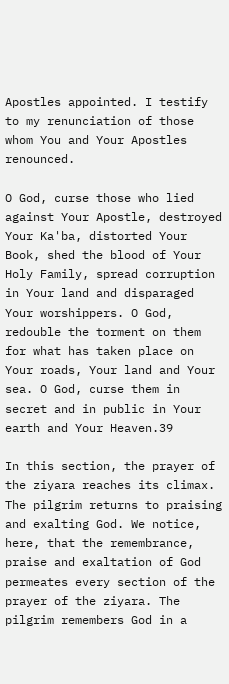Apostles appointed. I testify to my renunciation of those whom You and Your Apostles renounced.

O God, curse those who lied against Your Apostle, destroyed Your Ka'ba, distorted Your Book, shed the blood of Your Holy Family, spread corruption in Your land and disparaged Your worshippers. O God, redouble the torment on them for what has taken place on Your roads, Your land and Your sea. O God, curse them in secret and in public in Your earth and Your Heaven.39

In this section, the prayer of the ziyara reaches its climax. The pilgrim returns to praising and exalting God. We notice, here, that the remembrance, praise and exaltation of God permeates every section of the prayer of the ziyara. The pilgrim remembers God in a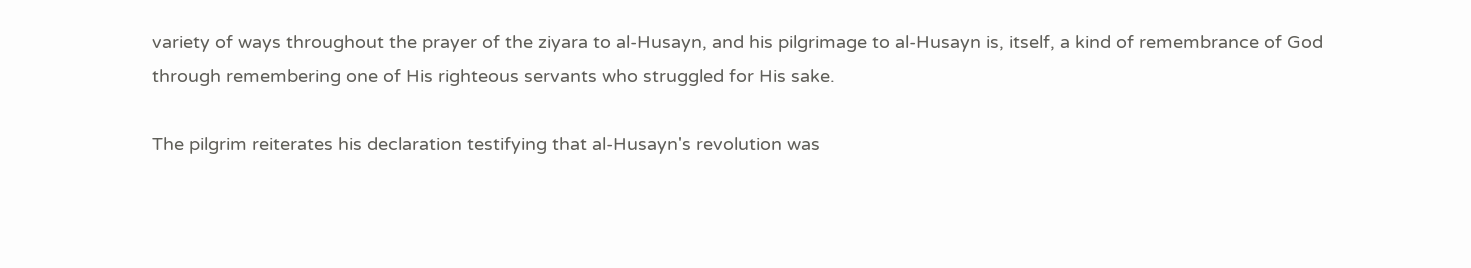variety of ways throughout the prayer of the ziyara to al-Husayn, and his pilgrimage to al-Husayn is, itself, a kind of remembrance of God through remembering one of His righteous servants who struggled for His sake.

The pilgrim reiterates his declaration testifying that al-Husayn's revolution was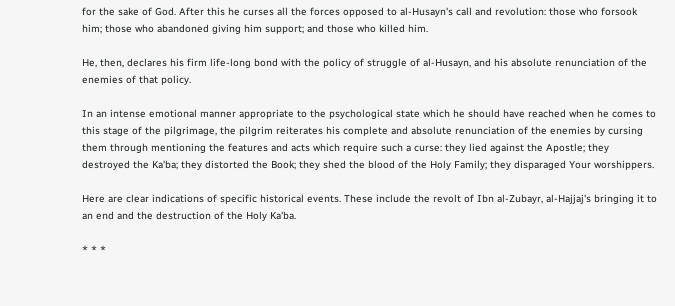for the sake of God. After this he curses all the forces opposed to al-Husayn's call and revolution: those who forsook him; those who abandoned giving him support; and those who killed him.

He, then, declares his firm life-long bond with the policy of struggle of al-Husayn, and his absolute renunciation of the enemies of that policy.

In an intense emotional manner appropriate to the psychological state which he should have reached when he comes to this stage of the pilgrimage, the pilgrim reiterates his complete and absolute renunciation of the enemies by cursing them through mentioning the features and acts which require such a curse: they lied against the Apostle; they destroyed the Ka'ba; they distorted the Book; they shed the blood of the Holy Family; they disparaged Your worshippers.

Here are clear indications of specific historical events. These include the revolt of Ibn al-Zubayr, al-Hajjaj's bringing it to an end and the destruction of the Holy Ka'ba.

* * *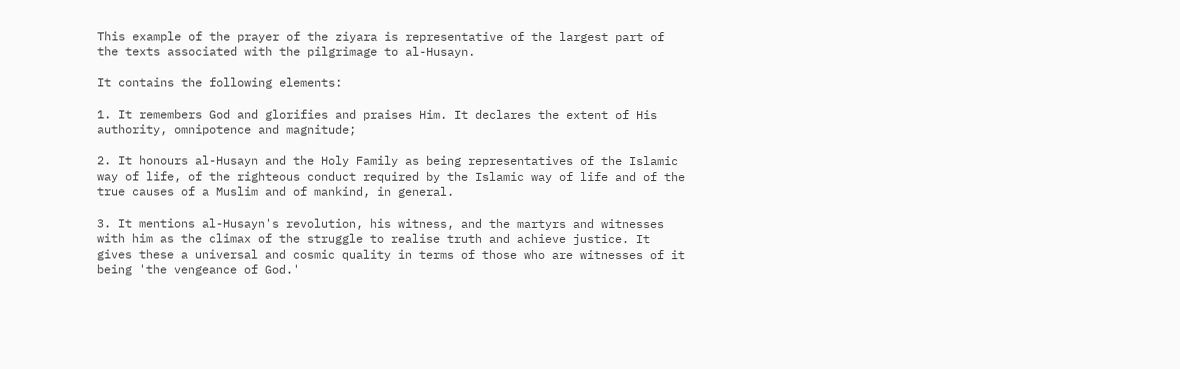This example of the prayer of the ziyara is representative of the largest part of the texts associated with the pilgrimage to al-Husayn.

It contains the following elements:

1. It remembers God and glorifies and praises Him. It declares the extent of His authority, omnipotence and magnitude;

2. It honours al-Husayn and the Holy Family as being representatives of the Islamic way of life, of the righteous conduct required by the Islamic way of life and of the true causes of a Muslim and of mankind, in general.

3. It mentions al-Husayn's revolution, his witness, and the martyrs and witnesses with him as the climax of the struggle to realise truth and achieve justice. It gives these a universal and cosmic quality in terms of those who are witnesses of it being 'the vengeance of God.'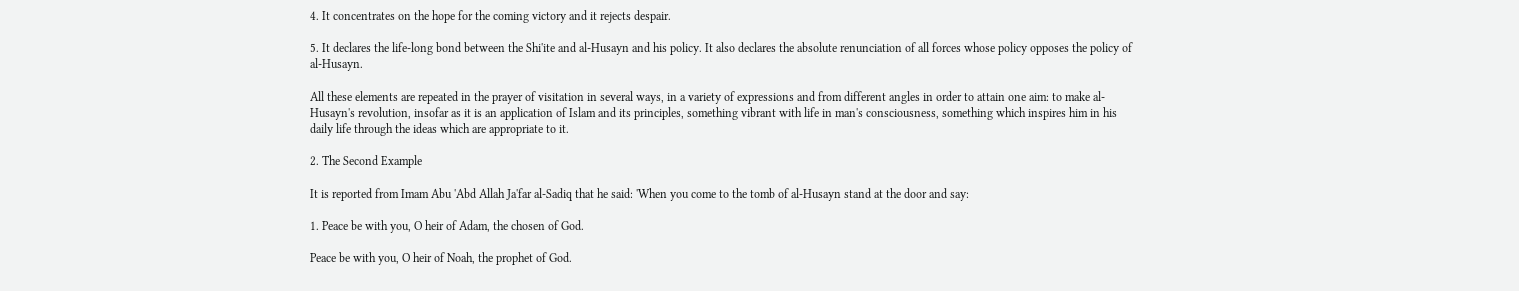4. It concentrates on the hope for the coming victory and it rejects despair.

5. It declares the life-long bond between the Shi'ite and al-Husayn and his policy. It also declares the absolute renunciation of all forces whose policy opposes the policy of al-Husayn.

All these elements are repeated in the prayer of visitation in several ways, in a variety of expressions and from different angles in order to attain one aim: to make al-Husayn's revolution, insofar as it is an application of Islam and its principles, something vibrant with life in man's consciousness, something which inspires him in his daily life through the ideas which are appropriate to it.

2. The Second Example

It is reported from Imam Abu 'Abd Allah Ja'far al-Sadiq that he said: 'When you come to the tomb of al-Husayn stand at the door and say:

1. Peace be with you, O heir of Adam, the chosen of God.

Peace be with you, O heir of Noah, the prophet of God.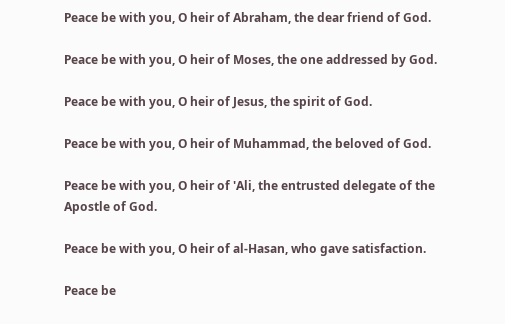Peace be with you, O heir of Abraham, the dear friend of God.

Peace be with you, O heir of Moses, the one addressed by God.

Peace be with you, O heir of Jesus, the spirit of God.

Peace be with you, O heir of Muhammad, the beloved of God.

Peace be with you, O heir of 'Ali, the entrusted delegate of the Apostle of God.

Peace be with you, O heir of al-Hasan, who gave satisfaction.

Peace be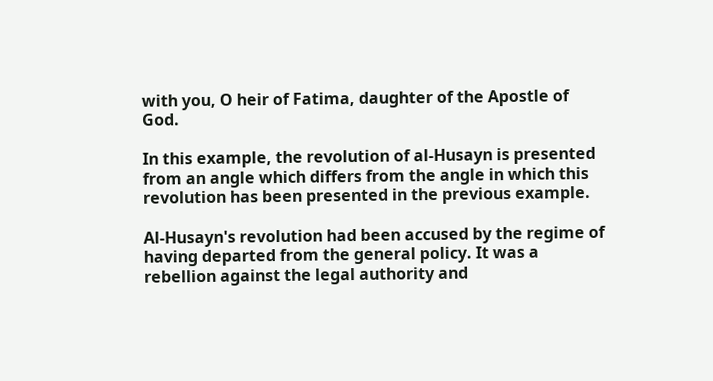with you, O heir of Fatima, daughter of the Apostle of God.

In this example, the revolution of al-Husayn is presented from an angle which differs from the angle in which this revolution has been presented in the previous example.

Al-Husayn's revolution had been accused by the regime of having departed from the general policy. It was a rebellion against the legal authority and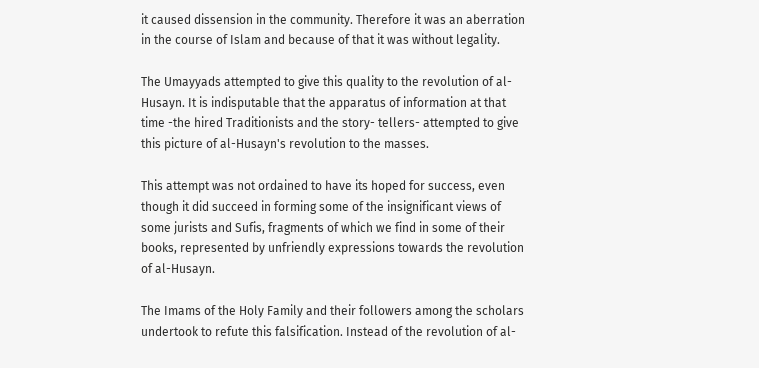it caused dissension in the community. Therefore it was an aberration in the course of Islam and because of that it was without legality.

The Umayyads attempted to give this quality to the revolution of al-Husayn. It is indisputable that the apparatus of information at that time -the hired Traditionists and the story- tellers- attempted to give this picture of al-Husayn's revolution to the masses.

This attempt was not ordained to have its hoped for success, even though it did succeed in forming some of the insignificant views of some jurists and Sufis, fragments of which we find in some of their books, represented by unfriendly expressions towards the revolution of al-Husayn.

The Imams of the Holy Family and their followers among the scholars undertook to refute this falsification. Instead of the revolution of al-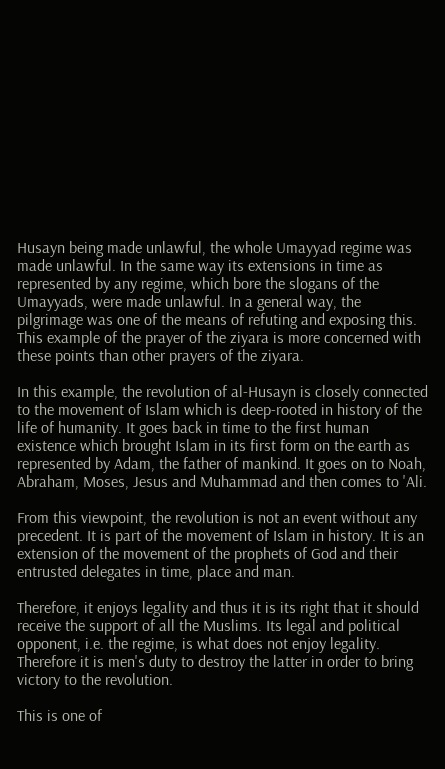Husayn being made unlawful, the whole Umayyad regime was made unlawful. In the same way its extensions in time as represented by any regime, which bore the slogans of the Umayyads, were made unlawful. In a general way, the pilgrimage was one of the means of refuting and exposing this. This example of the prayer of the ziyara is more concerned with these points than other prayers of the ziyara.

In this example, the revolution of al-Husayn is closely connected to the movement of Islam which is deep-rooted in history of the life of humanity. It goes back in time to the first human existence which brought Islam in its first form on the earth as represented by Adam, the father of mankind. It goes on to Noah, Abraham, Moses, Jesus and Muhammad and then comes to 'Ali.

From this viewpoint, the revolution is not an event without any precedent. It is part of the movement of Islam in history. It is an extension of the movement of the prophets of God and their entrusted delegates in time, place and man.

Therefore, it enjoys legality and thus it is its right that it should receive the support of all the Muslims. Its legal and political opponent, i.e. the regime, is what does not enjoy legality. Therefore it is men's duty to destroy the latter in order to bring victory to the revolution.

This is one of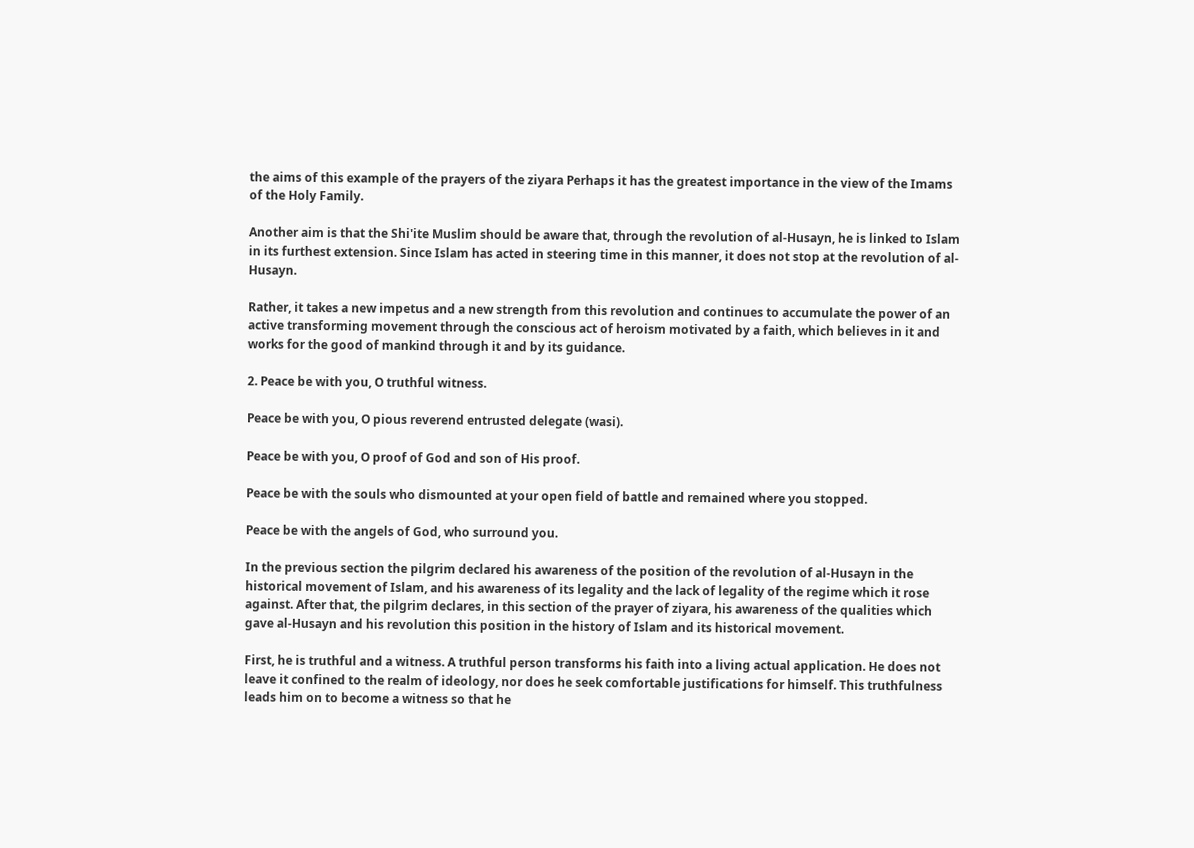the aims of this example of the prayers of the ziyara Perhaps it has the greatest importance in the view of the Imams of the Holy Family.

Another aim is that the Shi'ite Muslim should be aware that, through the revolution of al-Husayn, he is linked to Islam in its furthest extension. Since Islam has acted in steering time in this manner, it does not stop at the revolution of al-Husayn.

Rather, it takes a new impetus and a new strength from this revolution and continues to accumulate the power of an active transforming movement through the conscious act of heroism motivated by a faith, which believes in it and works for the good of mankind through it and by its guidance.

2. Peace be with you, O truthful witness.

Peace be with you, O pious reverend entrusted delegate (wasi).

Peace be with you, O proof of God and son of His proof.

Peace be with the souls who dismounted at your open field of battle and remained where you stopped.

Peace be with the angels of God, who surround you.

In the previous section the pilgrim declared his awareness of the position of the revolution of al-Husayn in the historical movement of Islam, and his awareness of its legality and the lack of legality of the regime which it rose against. After that, the pilgrim declares, in this section of the prayer of ziyara, his awareness of the qualities which gave al-Husayn and his revolution this position in the history of Islam and its historical movement.

First, he is truthful and a witness. A truthful person transforms his faith into a living actual application. He does not leave it confined to the realm of ideology, nor does he seek comfortable justifications for himself. This truthfulness leads him on to become a witness so that he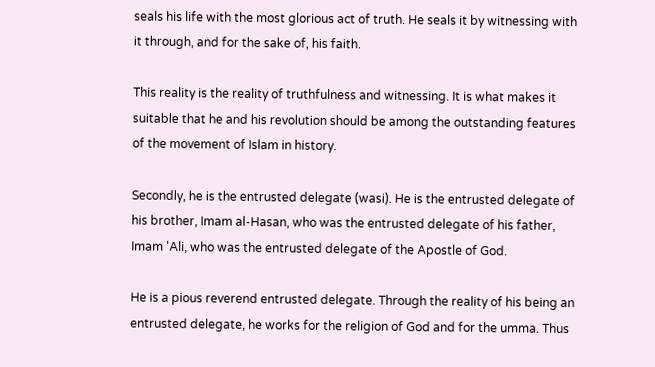seals his life with the most glorious act of truth. He seals it by witnessing with it through, and for the sake of, his faith.

This reality is the reality of truthfulness and witnessing. It is what makes it suitable that he and his revolution should be among the outstanding features of the movement of Islam in history.

Secondly, he is the entrusted delegate (wasi). He is the entrusted delegate of his brother, Imam al-Hasan, who was the entrusted delegate of his father, Imam 'Ali, who was the entrusted delegate of the Apostle of God.

He is a pious reverend entrusted delegate. Through the reality of his being an entrusted delegate, he works for the religion of God and for the umma. Thus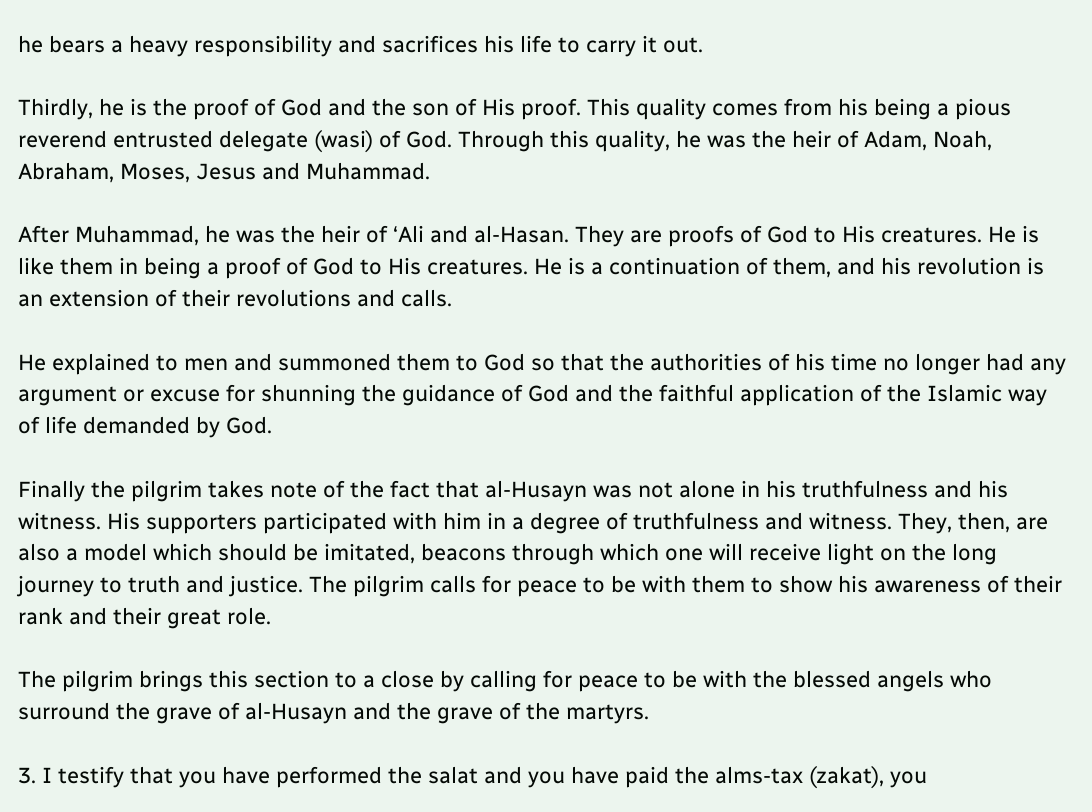he bears a heavy responsibility and sacrifices his life to carry it out.

Thirdly, he is the proof of God and the son of His proof. This quality comes from his being a pious reverend entrusted delegate (wasi) of God. Through this quality, he was the heir of Adam, Noah, Abraham, Moses, Jesus and Muhammad.

After Muhammad, he was the heir of ‘Ali and al-Hasan. They are proofs of God to His creatures. He is like them in being a proof of God to His creatures. He is a continuation of them, and his revolution is an extension of their revolutions and calls.

He explained to men and summoned them to God so that the authorities of his time no longer had any argument or excuse for shunning the guidance of God and the faithful application of the Islamic way of life demanded by God.

Finally the pilgrim takes note of the fact that al-Husayn was not alone in his truthfulness and his witness. His supporters participated with him in a degree of truthfulness and witness. They, then, are also a model which should be imitated, beacons through which one will receive light on the long journey to truth and justice. The pilgrim calls for peace to be with them to show his awareness of their rank and their great role.

The pilgrim brings this section to a close by calling for peace to be with the blessed angels who surround the grave of al-Husayn and the grave of the martyrs.

3. I testify that you have performed the salat and you have paid the alms-tax (zakat), you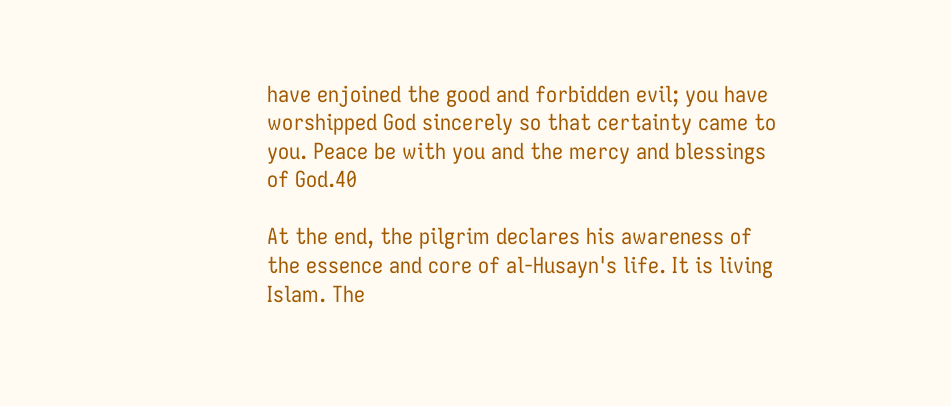have enjoined the good and forbidden evil; you have worshipped God sincerely so that certainty came to you. Peace be with you and the mercy and blessings of God.40

At the end, the pilgrim declares his awareness of the essence and core of al-Husayn's life. It is living Islam. The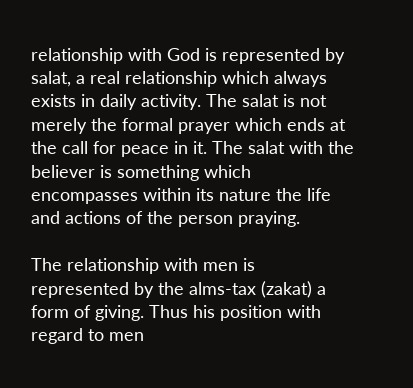relationship with God is represented by salat, a real relationship which always exists in daily activity. The salat is not merely the formal prayer which ends at the call for peace in it. The salat with the believer is something which encompasses within its nature the life and actions of the person praying.

The relationship with men is represented by the alms-tax (zakat) a form of giving. Thus his position with regard to men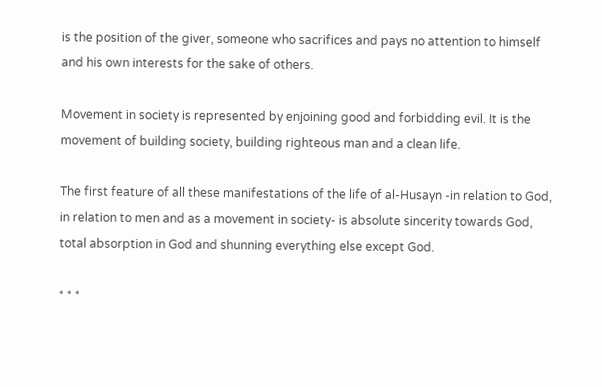is the position of the giver, someone who sacrifices and pays no attention to himself and his own interests for the sake of others.

Movement in society is represented by enjoining good and forbidding evil. It is the movement of building society, building righteous man and a clean life.

The first feature of all these manifestations of the life of al-Husayn -in relation to God, in relation to men and as a movement in society- is absolute sincerity towards God, total absorption in God and shunning everything else except God.

* * *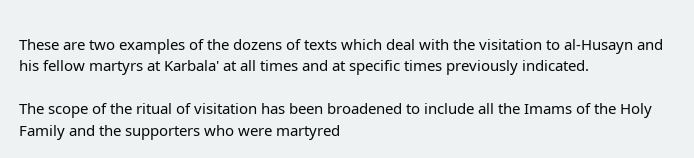These are two examples of the dozens of texts which deal with the visitation to al-Husayn and his fellow martyrs at Karbala' at all times and at specific times previously indicated.

The scope of the ritual of visitation has been broadened to include all the Imams of the Holy Family and the supporters who were martyred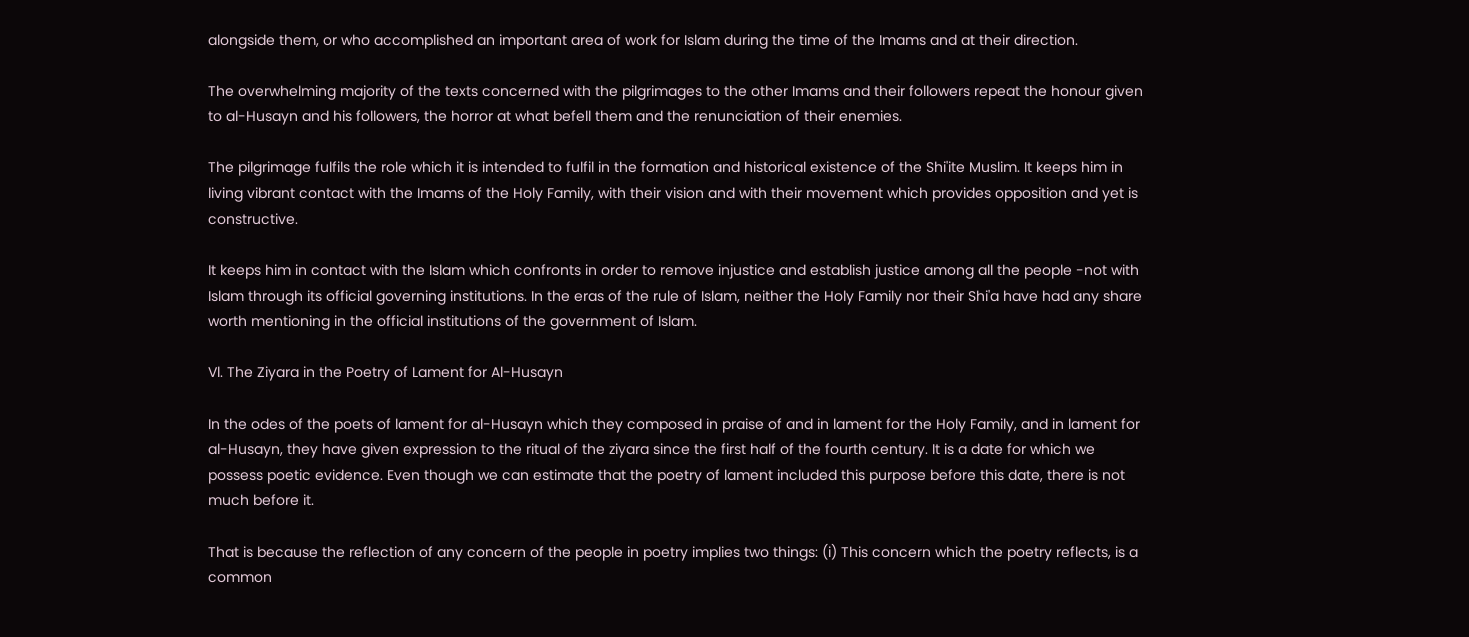alongside them, or who accomplished an important area of work for Islam during the time of the Imams and at their direction.

The overwhelming majority of the texts concerned with the pilgrimages to the other Imams and their followers repeat the honour given to al-Husayn and his followers, the horror at what befell them and the renunciation of their enemies.

The pilgrimage fulfils the role which it is intended to fulfil in the formation and historical existence of the Shi'ite Muslim. It keeps him in living vibrant contact with the Imams of the Holy Family, with their vision and with their movement which provides opposition and yet is constructive.

It keeps him in contact with the Islam which confronts in order to remove injustice and establish justice among all the people -not with Islam through its official governing institutions. In the eras of the rule of Islam, neither the Holy Family nor their Shi'a have had any share worth mentioning in the official institutions of the government of Islam.

Vl. The Ziyara in the Poetry of Lament for Al-Husayn

In the odes of the poets of lament for al-Husayn which they composed in praise of and in lament for the Holy Family, and in lament for al-Husayn, they have given expression to the ritual of the ziyara since the first half of the fourth century. It is a date for which we possess poetic evidence. Even though we can estimate that the poetry of lament included this purpose before this date, there is not much before it.

That is because the reflection of any concern of the people in poetry implies two things: (i) This concern which the poetry reflects, is a common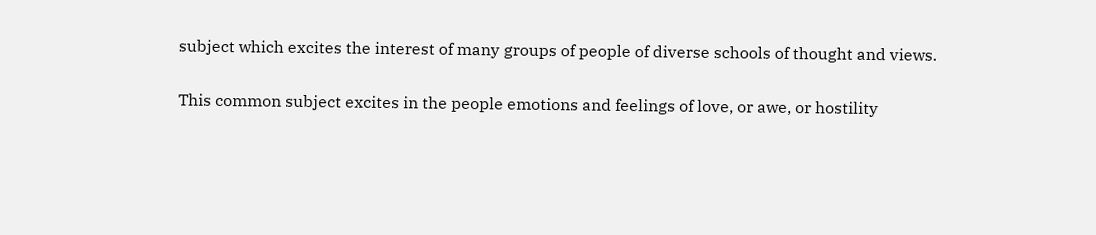subject which excites the interest of many groups of people of diverse schools of thought and views.

This common subject excites in the people emotions and feelings of love, or awe, or hostility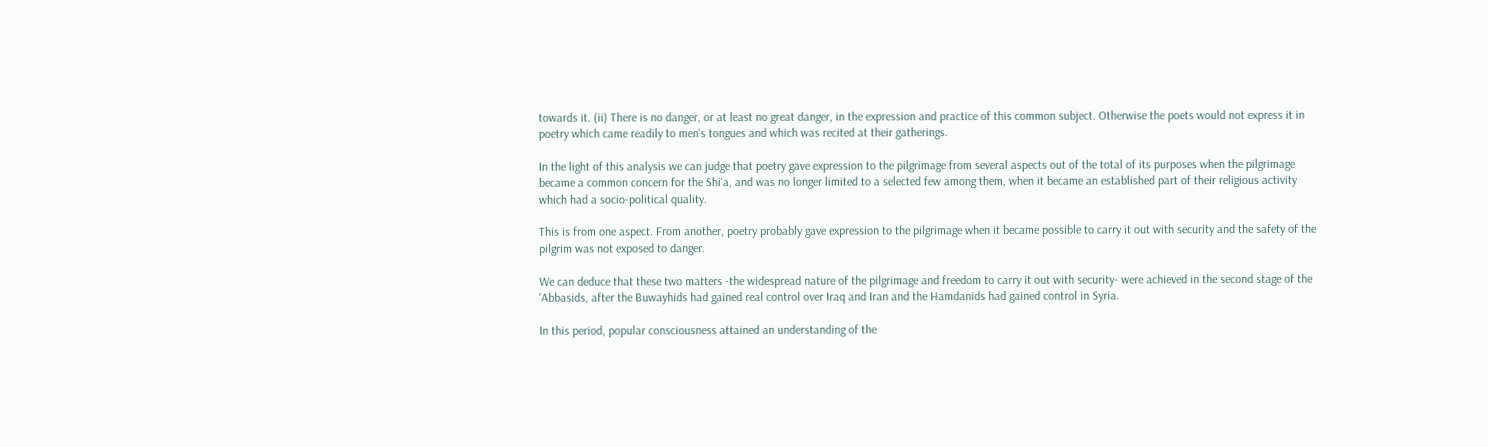towards it. (ii) There is no danger, or at least no great danger, in the expression and practice of this common subject. Otherwise the poets would not express it in poetry which came readily to men's tongues and which was recited at their gatherings.

In the light of this analysis we can judge that poetry gave expression to the pilgrimage from several aspects out of the total of its purposes when the pilgrimage became a common concern for the Shi'a, and was no longer limited to a selected few among them, when it became an established part of their religious activity which had a socio-political quality.

This is from one aspect. From another, poetry probably gave expression to the pilgrimage when it became possible to carry it out with security and the safety of the pilgrim was not exposed to danger.

We can deduce that these two matters -the widespread nature of the pilgrimage and freedom to carry it out with security- were achieved in the second stage of the 'Abbasids, after the Buwayhids had gained real control over Iraq and Iran and the Hamdanids had gained control in Syria.

In this period, popular consciousness attained an understanding of the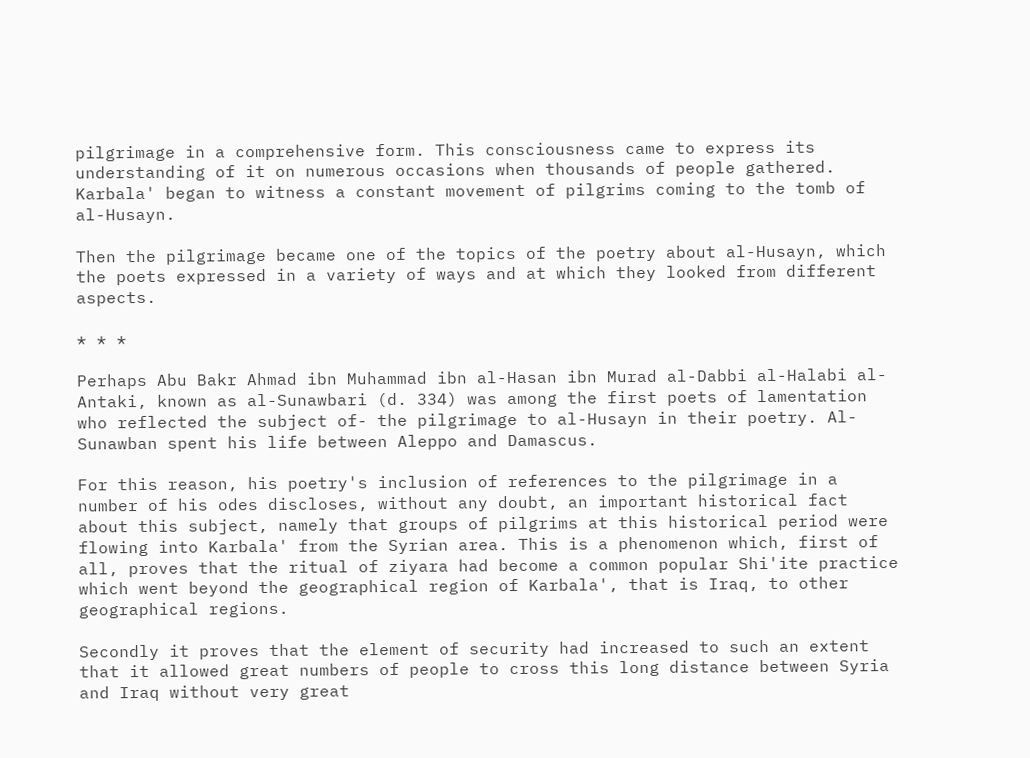pilgrimage in a comprehensive form. This consciousness came to express its understanding of it on numerous occasions when thousands of people gathered. Karbala' began to witness a constant movement of pilgrims coming to the tomb of al-Husayn.

Then the pilgrimage became one of the topics of the poetry about al-Husayn, which the poets expressed in a variety of ways and at which they looked from different aspects.

* * *

Perhaps Abu Bakr Ahmad ibn Muhammad ibn al-Hasan ibn Murad al-Dabbi al-Halabi al-Antaki, known as al-Sunawbari (d. 334) was among the first poets of lamentation who reflected the subject of- the pilgrimage to al-Husayn in their poetry. Al-Sunawban spent his life between Aleppo and Damascus.

For this reason, his poetry's inclusion of references to the pilgrimage in a number of his odes discloses, without any doubt, an important historical fact about this subject, namely that groups of pilgrims at this historical period were flowing into Karbala' from the Syrian area. This is a phenomenon which, first of all, proves that the ritual of ziyara had become a common popular Shi'ite practice which went beyond the geographical region of Karbala', that is Iraq, to other geographical regions.

Secondly it proves that the element of security had increased to such an extent that it allowed great numbers of people to cross this long distance between Syria and Iraq without very great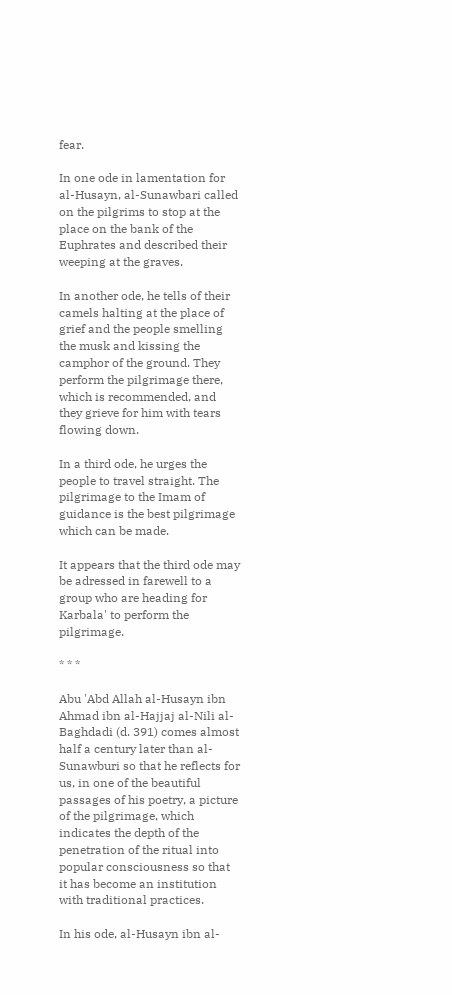fear.

In one ode in lamentation for al-Husayn, al-Sunawbari called on the pilgrims to stop at the place on the bank of the Euphrates and described their weeping at the graves.

In another ode, he tells of their camels halting at the place of grief and the people smelling the musk and kissing the camphor of the ground. They perform the pilgrimage there, which is recommended, and they grieve for him with tears flowing down.

In a third ode, he urges the people to travel straight. The pilgrimage to the Imam of guidance is the best pilgrimage which can be made.

It appears that the third ode may be adressed in farewell to a group who are heading for Karbala' to perform the pilgrimage.

* * *

Abu 'Abd Allah al-Husayn ibn Ahmad ibn al-Hajjaj al-Nili al-Baghdadi (d. 391) comes almost half a century later than al-Sunawburi so that he reflects for us, in one of the beautiful passages of his poetry, a picture of the pilgrimage, which indicates the depth of the penetration of the ritual into popular consciousness so that it has become an institution with traditional practices.

In his ode, al-Husayn ibn al-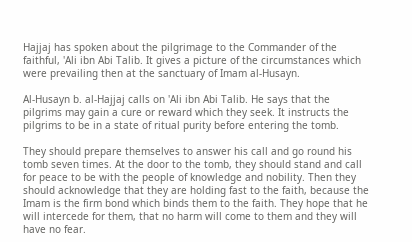Hajjaj has spoken about the pilgrimage to the Commander of the faithful, 'Ali ibn Abi Talib. It gives a picture of the circumstances which were prevailing then at the sanctuary of Imam al-Husayn.

Al-Husayn b. al-Hajjaj calls on 'Ali ibn Abi Talib. He says that the pilgrims may gain a cure or reward which they seek. It instructs the pilgrims to be in a state of ritual purity before entering the tomb.

They should prepare themselves to answer his call and go round his tomb seven times. At the door to the tomb, they should stand and call for peace to be with the people of knowledge and nobility. Then they should acknowledge that they are holding fast to the faith, because the Imam is the firm bond which binds them to the faith. They hope that he will intercede for them, that no harm will come to them and they will have no fear.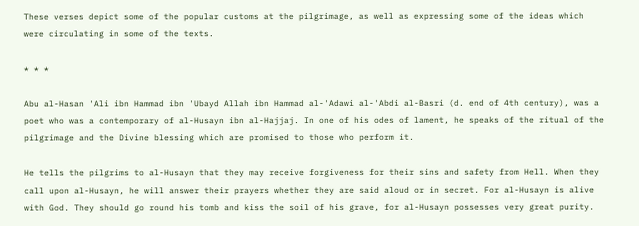These verses depict some of the popular customs at the pilgrimage, as well as expressing some of the ideas which were circulating in some of the texts.

* * *

Abu al-Hasan 'Ali ibn Hammad ibn 'Ubayd Allah ibn Hammad al-'Adawi al-'Abdi al-Basri (d. end of 4th century), was a poet who was a contemporary of al-Husayn ibn al-Hajjaj. In one of his odes of lament, he speaks of the ritual of the pilgrimage and the Divine blessing which are promised to those who perform it.

He tells the pilgrims to al-Husayn that they may receive forgiveness for their sins and safety from Hell. When they call upon al-Husayn, he will answer their prayers whether they are said aloud or in secret. For al-Husayn is alive with God. They should go round his tomb and kiss the soil of his grave, for al-Husayn possesses very great purity.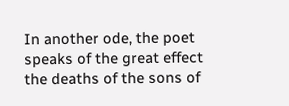In another ode, the poet speaks of the great effect the deaths of the sons of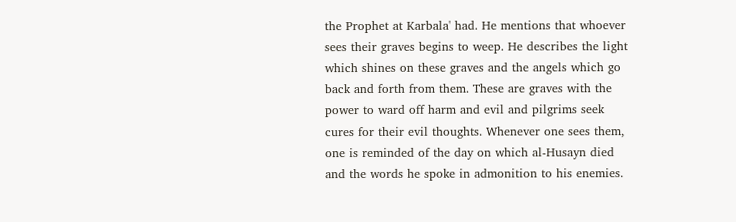the Prophet at Karbala' had. He mentions that whoever sees their graves begins to weep. He describes the light which shines on these graves and the angels which go back and forth from them. These are graves with the power to ward off harm and evil and pilgrims seek cures for their evil thoughts. Whenever one sees them, one is reminded of the day on which al-Husayn died and the words he spoke in admonition to his enemies.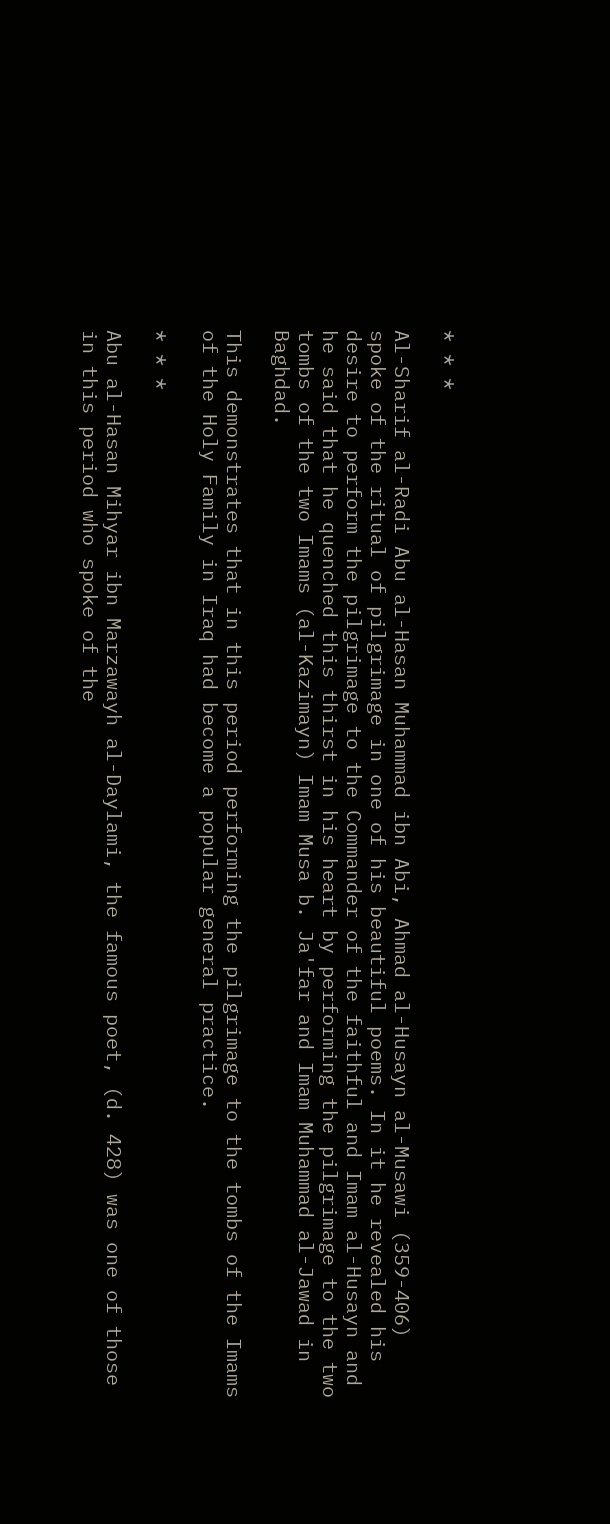* * *

Al-Sharif al-Radi Abu al-Hasan Muhammad ibn Abi, Ahmad al-Husayn al-Musawi (359-406) spoke of the ritual of pilgrimage in one of his beautiful poems. In it he revealed his desire to perform the pilgrimage to the Commander of the faithful and Imam al-Husayn and he said that he quenched this thirst in his heart by performing the pilgrimage to the two tombs of the two Imams (al-Kazimayn) Imam Musa b. Ja'far and Imam Muhammad al-Jawad in Baghdad.

This demonstrates that in this period performing the pilgrimage to the tombs of the Imams of the Holy Family in Iraq had become a popular general practice.

* * *

Abu al-Hasan Mihyar ibn Marzawayh al-Daylami, the famous poet, (d. 428) was one of those in this period who spoke of the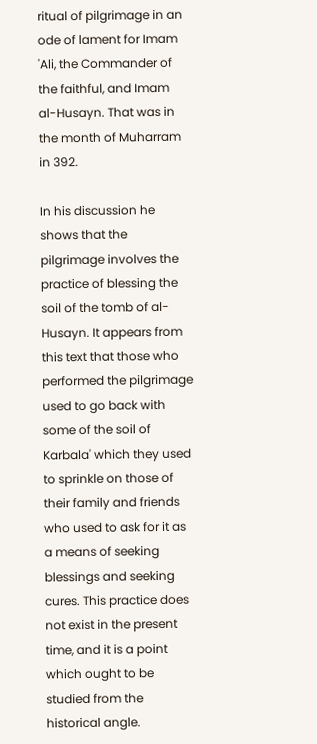ritual of pilgrimage in an ode of lament for Imam 'Ali, the Commander of the faithful, and Imam al-Husayn. That was in the month of Muharram in 392.

In his discussion he shows that the pilgrimage involves the practice of blessing the soil of the tomb of al-Husayn. It appears from this text that those who performed the pilgrimage used to go back with some of the soil of Karbala' which they used to sprinkle on those of their family and friends who used to ask for it as a means of seeking blessings and seeking cures. This practice does not exist in the present time, and it is a point which ought to be studied from the historical angle.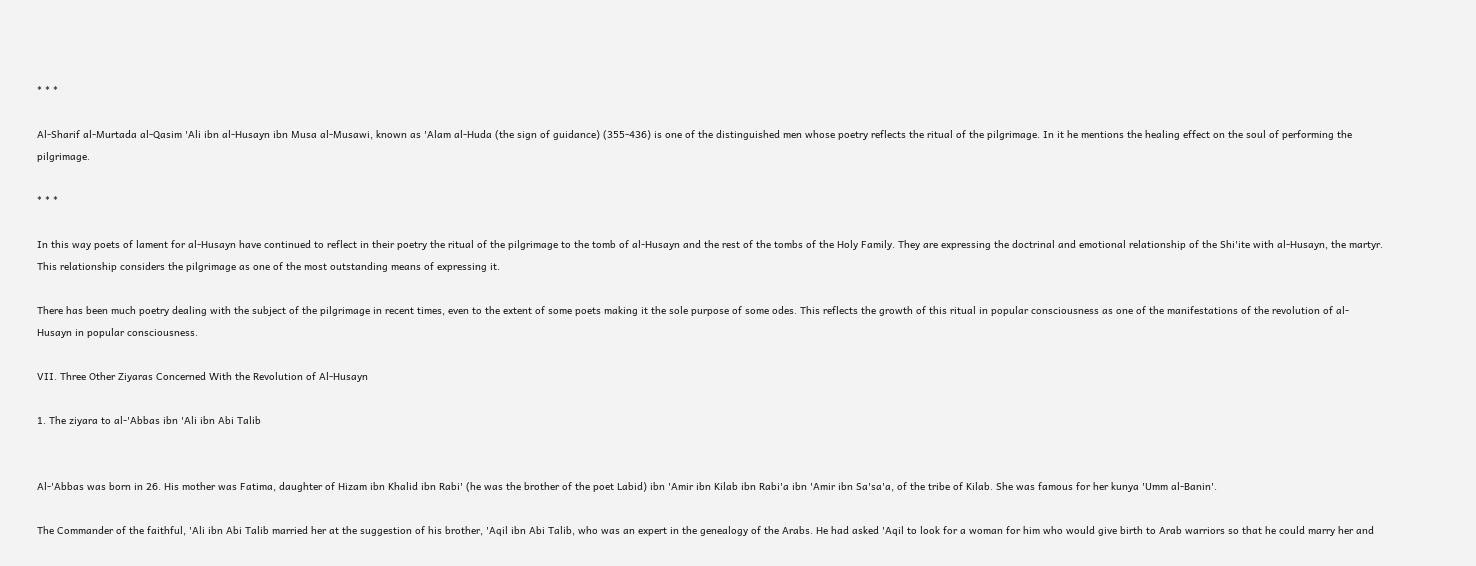* * *

Al-Sharif al-Murtada al-Qasim 'Ali ibn al-Husayn ibn Musa al-Musawi, known as 'Alam al-Huda (the sign of guidance) (355-436) is one of the distinguished men whose poetry reflects the ritual of the pilgrimage. In it he mentions the healing effect on the soul of performing the pilgrimage.

* * *

In this way poets of lament for al-Husayn have continued to reflect in their poetry the ritual of the pilgrimage to the tomb of al-Husayn and the rest of the tombs of the Holy Family. They are expressing the doctrinal and emotional relationship of the Shi'ite with al-Husayn, the martyr. This relationship considers the pilgrimage as one of the most outstanding means of expressing it.

There has been much poetry dealing with the subject of the pilgrimage in recent times, even to the extent of some poets making it the sole purpose of some odes. This reflects the growth of this ritual in popular consciousness as one of the manifestations of the revolution of al-Husayn in popular consciousness.

VII. Three Other Ziyaras Concerned With the Revolution of Al-Husayn

1. The ziyara to al-'Abbas ibn 'Ali ibn Abi Talib


Al-'Abbas was born in 26. His mother was Fatima, daughter of Hizam ibn Khalid ibn Rabi' (he was the brother of the poet Labid) ibn 'Amir ibn Kilab ibn Rabi'a ibn 'Amir ibn Sa'sa'a, of the tribe of Kilab. She was famous for her kunya 'Umm al-Banin'.

The Commander of the faithful, 'Ali ibn Abi Talib married her at the suggestion of his brother, 'Aqil ibn Abi Talib, who was an expert in the genealogy of the Arabs. He had asked 'Aqil to look for a woman for him who would give birth to Arab warriors so that he could marry her and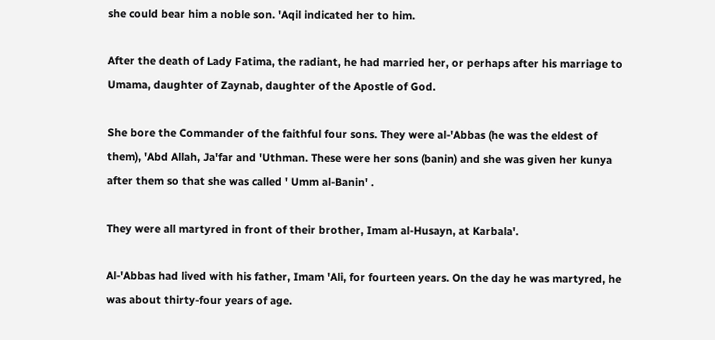she could bear him a noble son. 'Aqil indicated her to him.

After the death of Lady Fatima, the radiant, he had married her, or perhaps after his marriage to Umama, daughter of Zaynab, daughter of the Apostle of God.

She bore the Commander of the faithful four sons. They were al-'Abbas (he was the eldest of them), 'Abd Allah, Ja'far and 'Uthman. These were her sons (banin) and she was given her kunya after them so that she was called ' Umm al-Banin' .

They were all martyred in front of their brother, Imam al-Husayn, at Karbala'.

Al-'Abbas had lived with his father, Imam 'Ali, for fourteen years. On the day he was martyred, he was about thirty-four years of age.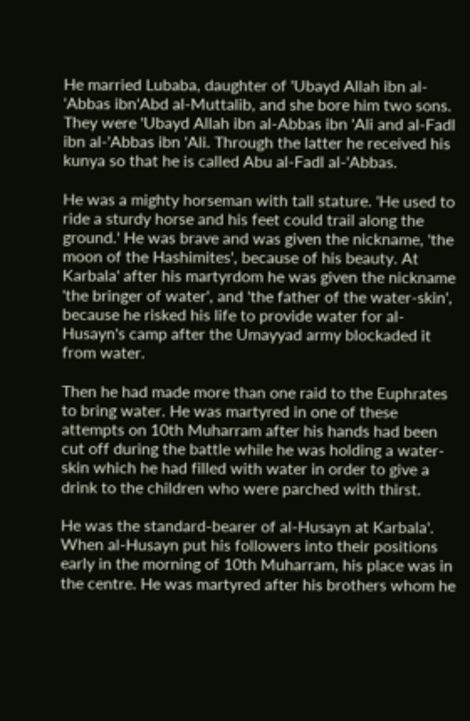He married Lubaba, daughter of 'Ubayd Allah ibn al- 'Abbas ibn'Abd al-Muttalib, and she bore him two sons. They were 'Ubayd Allah ibn al-Abbas ibn 'Ali and al-Fadl ibn al-'Abbas ibn 'Ali. Through the latter he received his kunya so that he is called Abu al-Fadl al-'Abbas.

He was a mighty horseman with tall stature. 'He used to ride a sturdy horse and his feet could trail along the ground.' He was brave and was given the nickname, 'the moon of the Hashimites', because of his beauty. At Karbala' after his martyrdom he was given the nickname 'the bringer of water', and 'the father of the water-skin', because he risked his life to provide water for al-Husayn's camp after the Umayyad army blockaded it from water.

Then he had made more than one raid to the Euphrates to bring water. He was martyred in one of these attempts on 10th Muharram after his hands had been cut off during the battle while he was holding a water-skin which he had filled with water in order to give a drink to the children who were parched with thirst.

He was the standard-bearer of al-Husayn at Karbala'. When al-Husayn put his followers into their positions early in the morning of 10th Muharram, his place was in the centre. He was martyred after his brothers whom he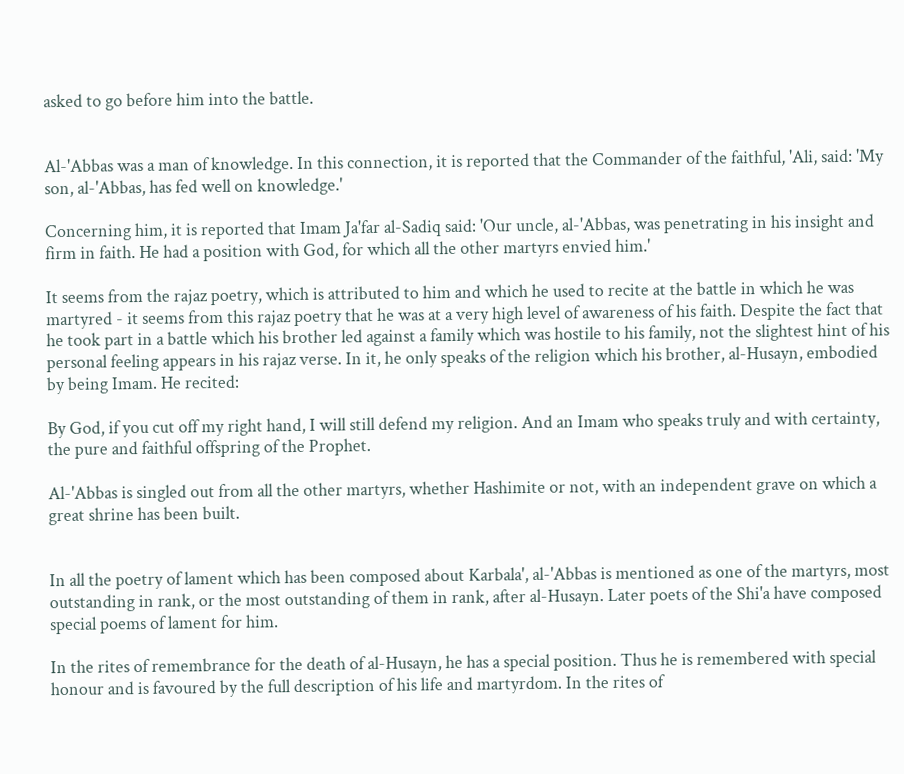asked to go before him into the battle.


Al-'Abbas was a man of knowledge. In this connection, it is reported that the Commander of the faithful, 'Ali, said: 'My son, al-'Abbas, has fed well on knowledge.'

Concerning him, it is reported that Imam Ja'far al-Sadiq said: 'Our uncle, al-'Abbas, was penetrating in his insight and firm in faith. He had a position with God, for which all the other martyrs envied him.'

It seems from the rajaz poetry, which is attributed to him and which he used to recite at the battle in which he was martyred - it seems from this rajaz poetry that he was at a very high level of awareness of his faith. Despite the fact that he took part in a battle which his brother led against a family which was hostile to his family, not the slightest hint of his personal feeling appears in his rajaz verse. In it, he only speaks of the religion which his brother, al-Husayn, embodied by being Imam. He recited:

By God, if you cut off my right hand, I will still defend my religion. And an Imam who speaks truly and with certainty, the pure and faithful offspring of the Prophet.

Al-'Abbas is singled out from all the other martyrs, whether Hashimite or not, with an independent grave on which a great shrine has been built.


In all the poetry of lament which has been composed about Karbala', al-'Abbas is mentioned as one of the martyrs, most outstanding in rank, or the most outstanding of them in rank, after al-Husayn. Later poets of the Shi'a have composed special poems of lament for him.

In the rites of remembrance for the death of al-Husayn, he has a special position. Thus he is remembered with special honour and is favoured by the full description of his life and martyrdom. In the rites of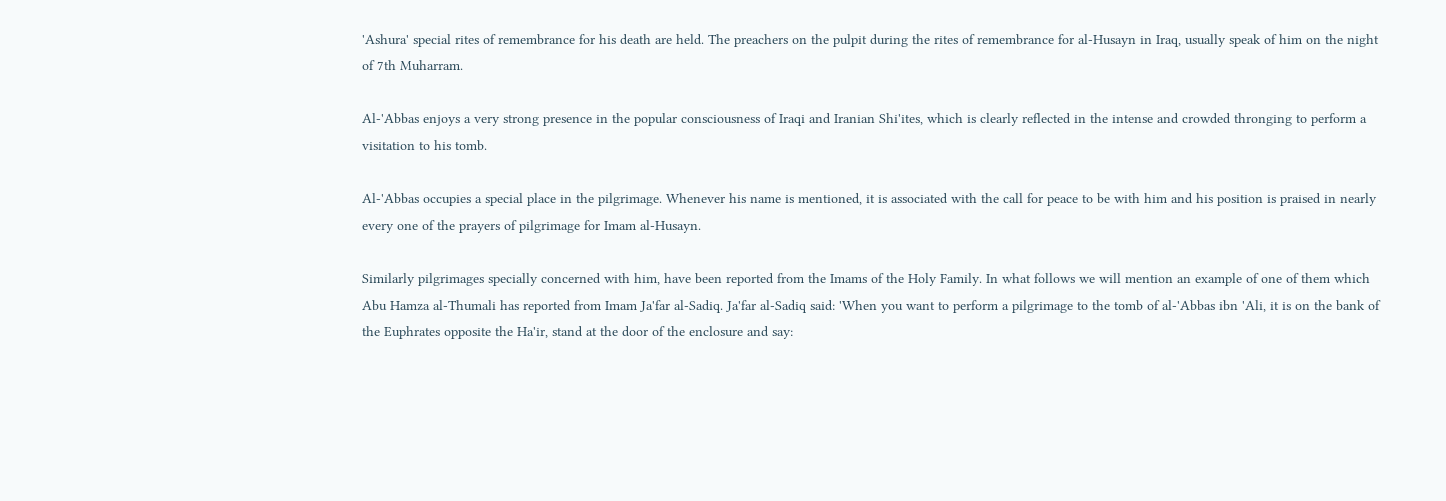'Ashura' special rites of remembrance for his death are held. The preachers on the pulpit during the rites of remembrance for al-Husayn in Iraq, usually speak of him on the night of 7th Muharram.

Al-'Abbas enjoys a very strong presence in the popular consciousness of Iraqi and Iranian Shi'ites, which is clearly reflected in the intense and crowded thronging to perform a visitation to his tomb.

Al-'Abbas occupies a special place in the pilgrimage. Whenever his name is mentioned, it is associated with the call for peace to be with him and his position is praised in nearly every one of the prayers of pilgrimage for Imam al-Husayn.

Similarly pilgrimages specially concerned with him, have been reported from the Imams of the Holy Family. In what follows we will mention an example of one of them which Abu Hamza al-Thumali has reported from Imam Ja'far al-Sadiq. Ja'far al-Sadiq said: 'When you want to perform a pilgrimage to the tomb of al-'Abbas ibn 'Ali, it is on the bank of the Euphrates opposite the Ha'ir, stand at the door of the enclosure and say: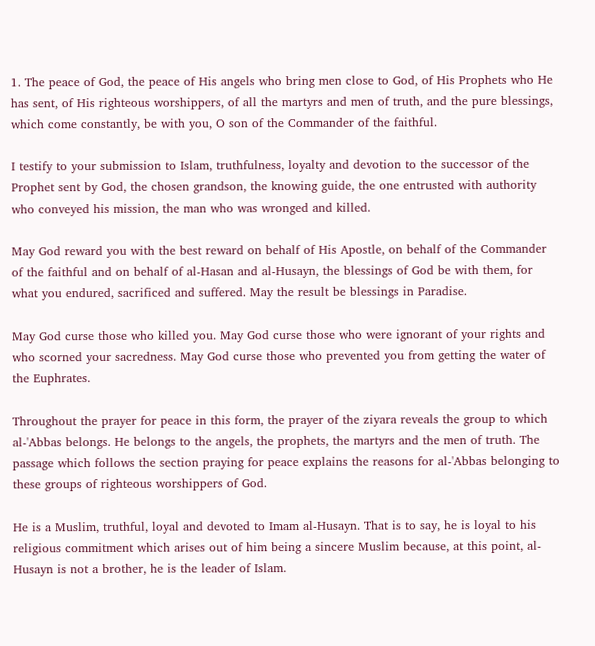1. The peace of God, the peace of His angels who bring men close to God, of His Prophets who He has sent, of His righteous worshippers, of all the martyrs and men of truth, and the pure blessings, which come constantly, be with you, O son of the Commander of the faithful.

I testify to your submission to Islam, truthfulness, loyalty and devotion to the successor of the Prophet sent by God, the chosen grandson, the knowing guide, the one entrusted with authority who conveyed his mission, the man who was wronged and killed.

May God reward you with the best reward on behalf of His Apostle, on behalf of the Commander of the faithful and on behalf of al-Hasan and al-Husayn, the blessings of God be with them, for what you endured, sacrificed and suffered. May the result be blessings in Paradise.

May God curse those who killed you. May God curse those who were ignorant of your rights and who scorned your sacredness. May God curse those who prevented you from getting the water of the Euphrates.

Throughout the prayer for peace in this form, the prayer of the ziyara reveals the group to which al-'Abbas belongs. He belongs to the angels, the prophets, the martyrs and the men of truth. The passage which follows the section praying for peace explains the reasons for al-'Abbas belonging to these groups of righteous worshippers of God.

He is a Muslim, truthful, loyal and devoted to Imam al-Husayn. That is to say, he is loyal to his religious commitment which arises out of him being a sincere Muslim because, at this point, al-Husayn is not a brother, he is the leader of Islam.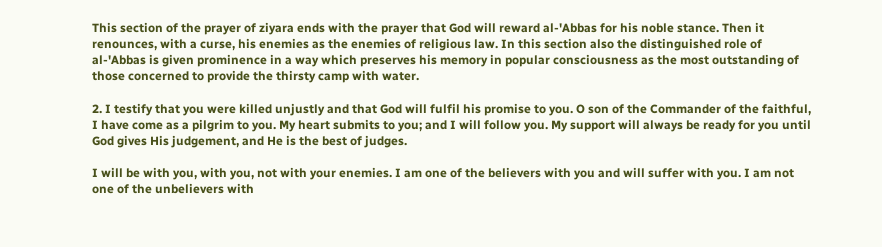This section of the prayer of ziyara ends with the prayer that God will reward al-'Abbas for his noble stance. Then it renounces, with a curse, his enemies as the enemies of religious law. In this section also the distinguished role of al-'Abbas is given prominence in a way which preserves his memory in popular consciousness as the most outstanding of those concerned to provide the thirsty camp with water.

2. I testify that you were killed unjustly and that God will fulfil his promise to you. O son of the Commander of the faithful, I have come as a pilgrim to you. My heart submits to you; and I will follow you. My support will always be ready for you until God gives His judgement, and He is the best of judges.

I will be with you, with you, not with your enemies. I am one of the believers with you and will suffer with you. I am not one of the unbelievers with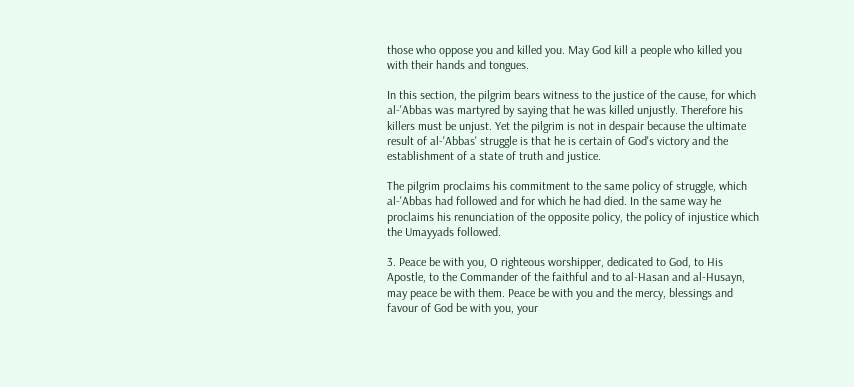those who oppose you and killed you. May God kill a people who killed you with their hands and tongues.

In this section, the pilgrim bears witness to the justice of the cause, for which al-'Abbas was martyred by saying that he was killed unjustly. Therefore his killers must be unjust. Yet the pilgrim is not in despair because the ultimate result of al-'Abbas' struggle is that he is certain of God's victory and the establishment of a state of truth and justice.

The pilgrim proclaims his commitment to the same policy of struggle, which al-'Abbas had followed and for which he had died. In the same way he proclaims his renunciation of the opposite policy, the policy of injustice which the Umayyads followed.

3. Peace be with you, O righteous worshipper, dedicated to God, to His Apostle, to the Commander of the faithful and to al-Hasan and al-Husayn, may peace be with them. Peace be with you and the mercy, blessings and favour of God be with you, your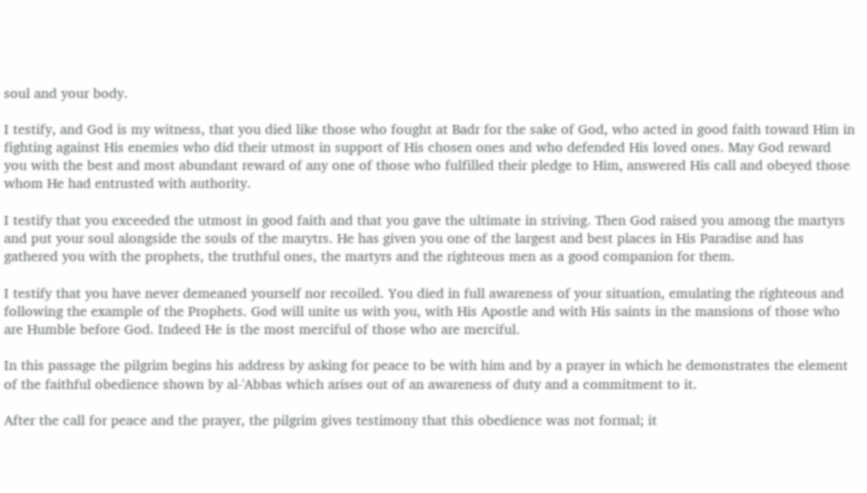soul and your body.

I testify, and God is my witness, that you died like those who fought at Badr for the sake of God, who acted in good faith toward Him in fighting against His enemies who did their utmost in support of His chosen ones and who defended His loved ones. May God reward you with the best and most abundant reward of any one of those who fulfilled their pledge to Him, answered His call and obeyed those whom He had entrusted with authority.

I testify that you exceeded the utmost in good faith and that you gave the ultimate in striving. Then God raised you among the martyrs and put your soul alongside the souls of the marytrs. He has given you one of the largest and best places in His Paradise and has gathered you with the prophets, the truthful ones, the martyrs and the righteous men as a good companion for them.

I testify that you have never demeaned yourself nor recoiled. You died in full awareness of your situation, emulating the righteous and following the example of the Prophets. God will unite us with you, with His Apostle and with His saints in the mansions of those who are Humble before God. Indeed He is the most merciful of those who are merciful.

In this passage the pilgrim begins his address by asking for peace to be with him and by a prayer in which he demonstrates the element of the faithful obedience shown by al-'Abbas which arises out of an awareness of duty and a commitment to it.

After the call for peace and the prayer, the pilgrim gives testimony that this obedience was not formal; it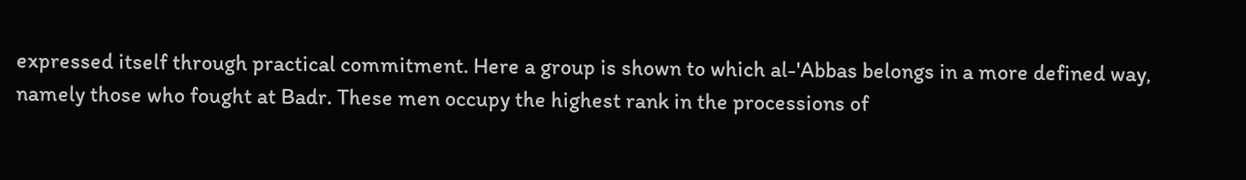expressed itself through practical commitment. Here a group is shown to which al-'Abbas belongs in a more defined way, namely those who fought at Badr. These men occupy the highest rank in the processions of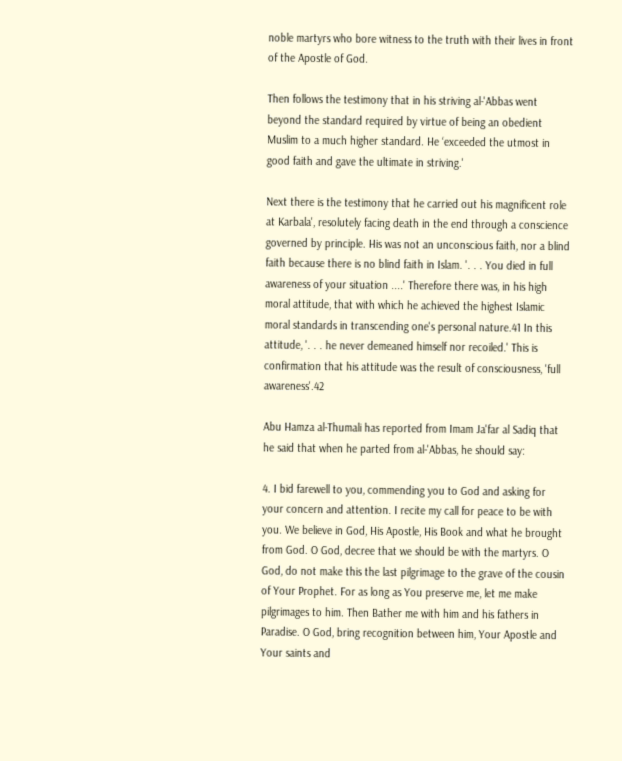noble martyrs who bore witness to the truth with their lives in front of the Apostle of God.

Then follows the testimony that in his striving al-'Abbas went beyond the standard required by virtue of being an obedient Muslim to a much higher standard. He ‘exceeded the utmost in good faith and gave the ultimate in striving.'

Next there is the testimony that he carried out his magnificent role at Karbala', resolutely facing death in the end through a conscience governed by principle. His was not an unconscious faith, nor a blind faith because there is no blind faith in Islam. '. . . You died in full awareness of your situation ....' Therefore there was, in his high moral attitude, that with which he achieved the highest Islamic moral standards in transcending one's personal nature.41 In this attitude, '. . . he never demeaned himself nor recoiled.' This is confirmation that his attitude was the result of consciousness, 'full awareness'.42

Abu Hamza al-Thumali has reported from Imam Ja'far al Sadiq that he said that when he parted from al-'Abbas, he should say:

4. I bid farewell to you, commending you to God and asking for your concern and attention. I recite my call for peace to be with you. We believe in God, His Apostle, His Book and what he brought from God. O God, decree that we should be with the martyrs. O God, do not make this the last pilgrimage to the grave of the cousin of Your Prophet. For as long as You preserve me, let me make pilgrimages to him. Then Bather me with him and his fathers in Paradise. O God, bring recognition between him, Your Apostle and Your saints and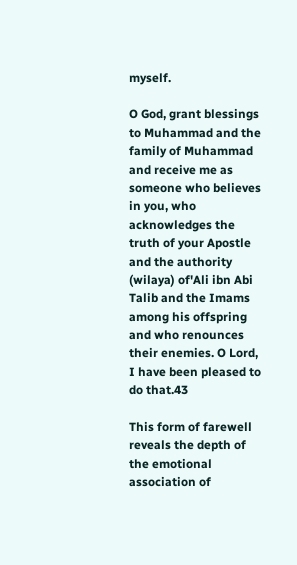myself.

O God, grant blessings to Muhammad and the family of Muhammad and receive me as someone who believes in you, who acknowledges the truth of your Apostle and the authority (wilaya) of'Ali ibn Abi Talib and the Imams among his offspring and who renounces their enemies. O Lord, I have been pleased to do that.43

This form of farewell reveals the depth of the emotional association of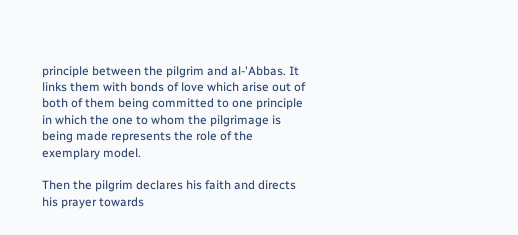principle between the pilgrim and al-'Abbas. It links them with bonds of love which arise out of both of them being committed to one principle in which the one to whom the pilgrimage is being made represents the role of the exemplary model.

Then the pilgrim declares his faith and directs his prayer towards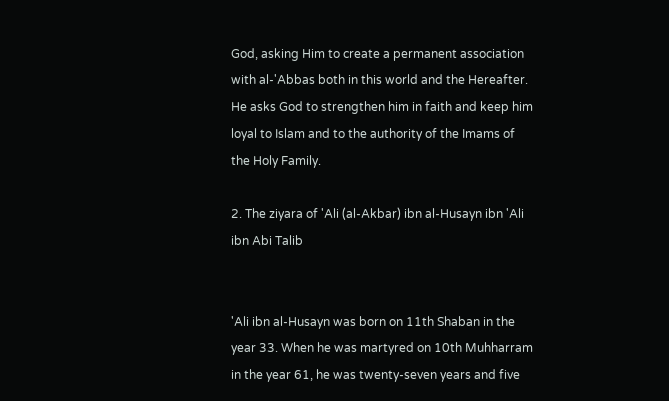God, asking Him to create a permanent association with al-'Abbas both in this world and the Hereafter. He asks God to strengthen him in faith and keep him loyal to Islam and to the authority of the Imams of the Holy Family.

2. The ziyara of 'Ali (al-Akbar) ibn al-Husayn ibn 'Ali ibn Abi Talib


'Ali ibn al-Husayn was born on 11th Shaban in the year 33. When he was martyred on 10th Muhharram in the year 61, he was twenty-seven years and five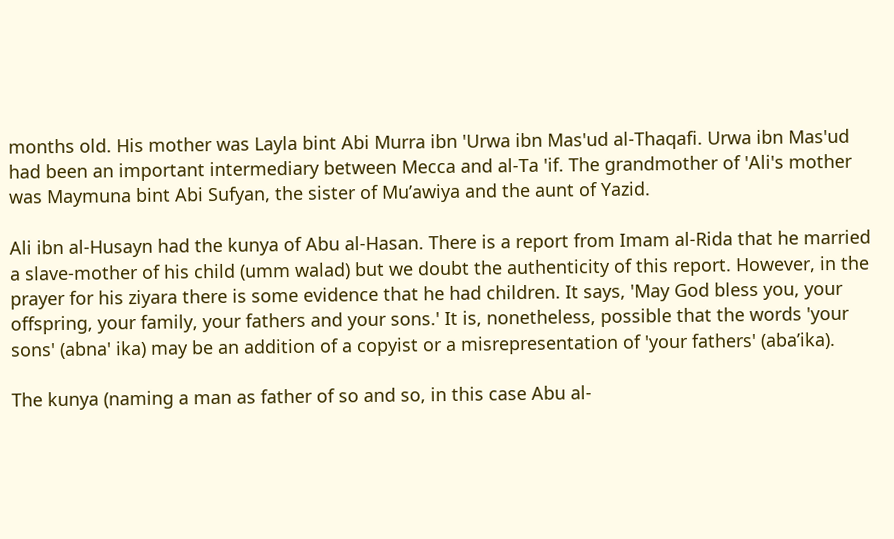months old. His mother was Layla bint Abi Murra ibn 'Urwa ibn Mas'ud al-Thaqafi. Urwa ibn Mas'ud had been an important intermediary between Mecca and al-Ta 'if. The grandmother of 'Ali's mother was Maymuna bint Abi Sufyan, the sister of Mu’awiya and the aunt of Yazid.

Ali ibn al-Husayn had the kunya of Abu al-Hasan. There is a report from Imam al-Rida that he married a slave-mother of his child (umm walad) but we doubt the authenticity of this report. However, in the prayer for his ziyara there is some evidence that he had children. It says, 'May God bless you, your offspring, your family, your fathers and your sons.' It is, nonetheless, possible that the words 'your sons' (abna' ika) may be an addition of a copyist or a misrepresentation of 'your fathers' (aba’ika).

The kunya (naming a man as father of so and so, in this case Abu al-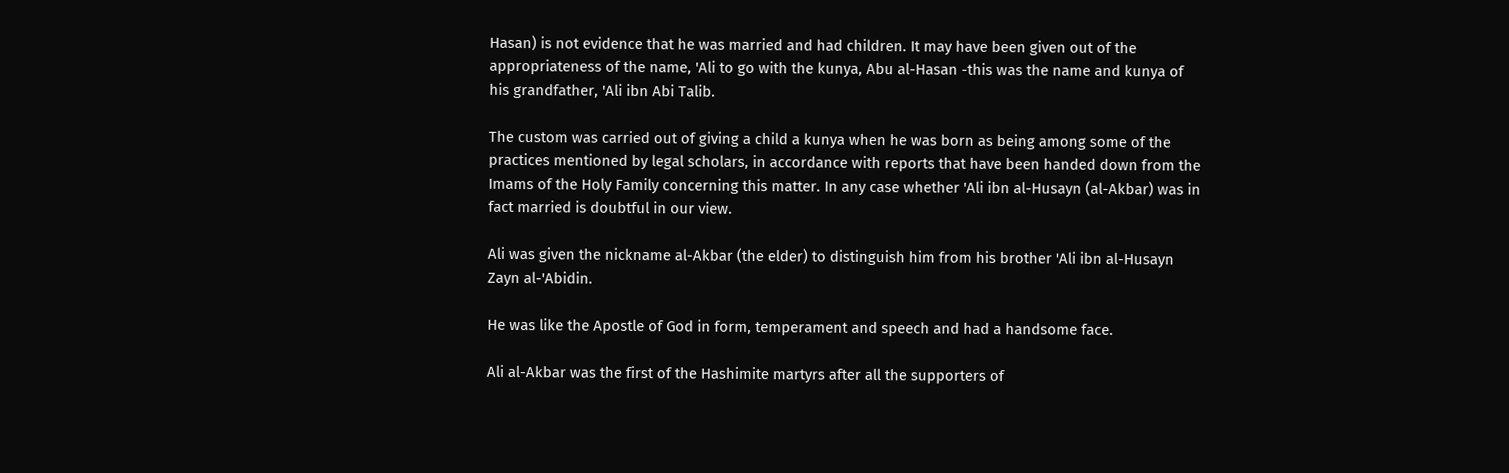Hasan) is not evidence that he was married and had children. It may have been given out of the appropriateness of the name, 'Ali to go with the kunya, Abu al-Hasan -this was the name and kunya of his grandfather, 'Ali ibn Abi Talib.

The custom was carried out of giving a child a kunya when he was born as being among some of the practices mentioned by legal scholars, in accordance with reports that have been handed down from the Imams of the Holy Family concerning this matter. In any case whether 'Ali ibn al-Husayn (al-Akbar) was in fact married is doubtful in our view.

Ali was given the nickname al-Akbar (the elder) to distinguish him from his brother 'Ali ibn al-Husayn Zayn al-'Abidin.

He was like the Apostle of God in form, temperament and speech and had a handsome face.

Ali al-Akbar was the first of the Hashimite martyrs after all the supporters of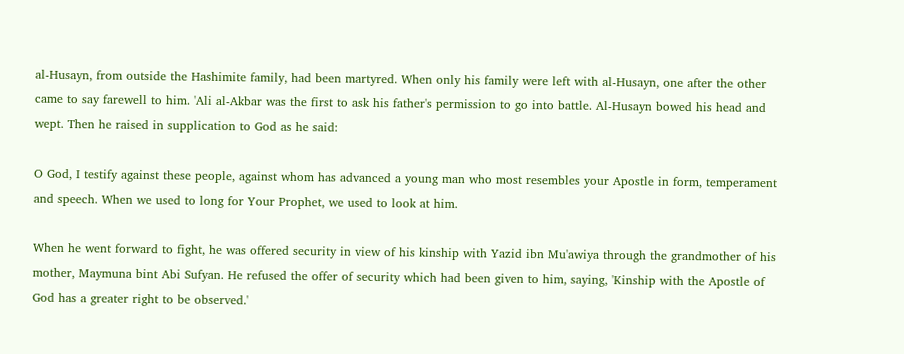al-Husayn, from outside the Hashimite family, had been martyred. When only his family were left with al-Husayn, one after the other came to say farewell to him. 'Ali al-Akbar was the first to ask his father's permission to go into battle. Al-Husayn bowed his head and wept. Then he raised in supplication to God as he said:

O God, I testify against these people, against whom has advanced a young man who most resembles your Apostle in form, temperament and speech. When we used to long for Your Prophet, we used to look at him.

When he went forward to fight, he was offered security in view of his kinship with Yazid ibn Mu'awiya through the grandmother of his mother, Maymuna bint Abi Sufyan. He refused the offer of security which had been given to him, saying, 'Kinship with the Apostle of God has a greater right to be observed.'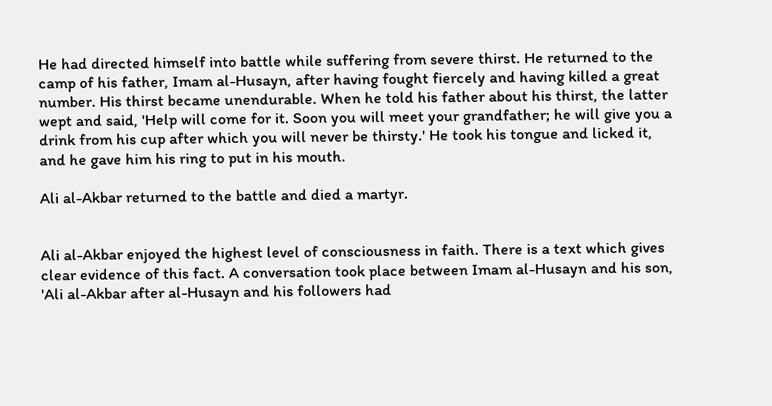He had directed himself into battle while suffering from severe thirst. He returned to the camp of his father, Imam al-Husayn, after having fought fiercely and having killed a great number. His thirst became unendurable. When he told his father about his thirst, the latter wept and said, 'Help will come for it. Soon you will meet your grandfather; he will give you a drink from his cup after which you will never be thirsty.' He took his tongue and licked it, and he gave him his ring to put in his mouth.

Ali al-Akbar returned to the battle and died a martyr.


Ali al-Akbar enjoyed the highest level of consciousness in faith. There is a text which gives clear evidence of this fact. A conversation took place between Imam al-Husayn and his son, 'Ali al-Akbar after al-Husayn and his followers had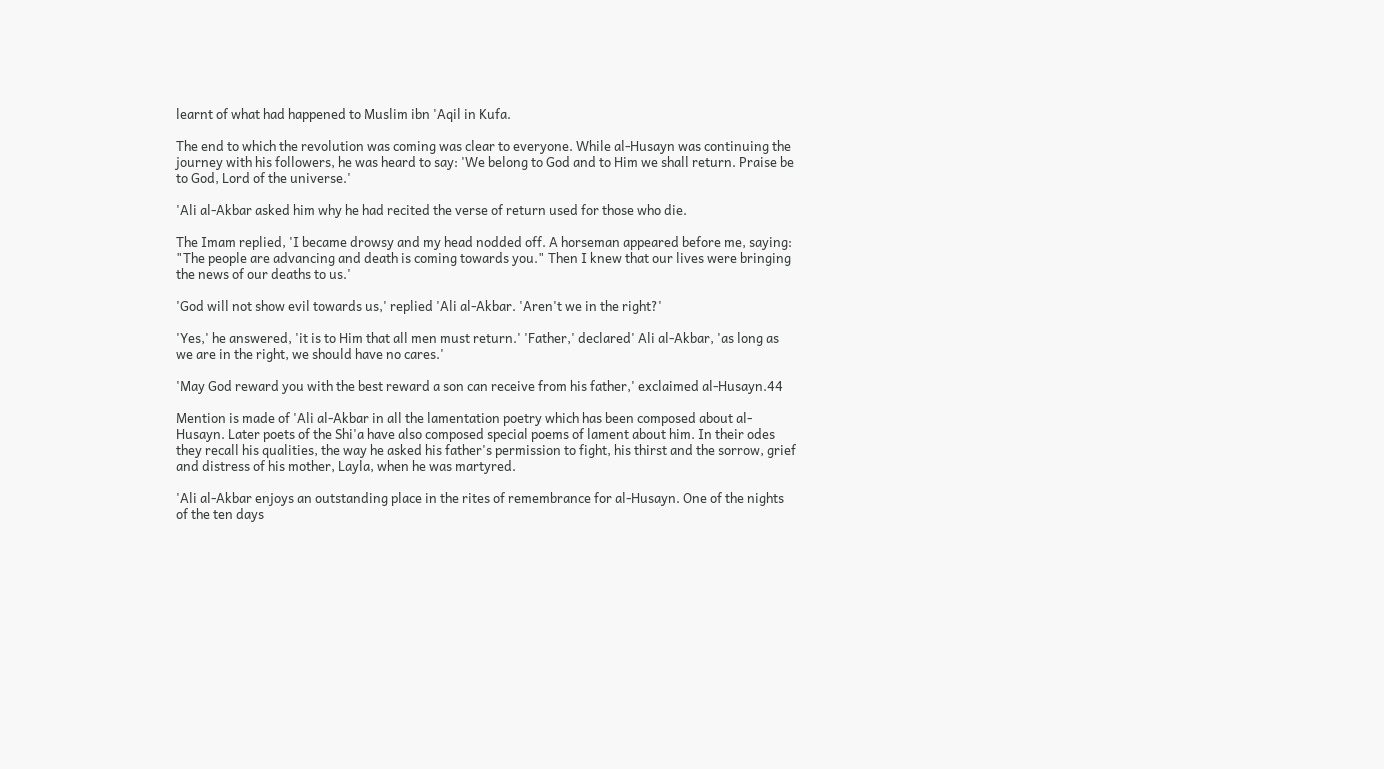learnt of what had happened to Muslim ibn 'Aqil in Kufa.

The end to which the revolution was coming was clear to everyone. While al-Husayn was continuing the journey with his followers, he was heard to say: 'We belong to God and to Him we shall return. Praise be to God, Lord of the universe.'

'Ali al-Akbar asked him why he had recited the verse of return used for those who die.

The Imam replied, 'I became drowsy and my head nodded off. A horseman appeared before me, saying: "The people are advancing and death is coming towards you." Then I knew that our lives were bringing the news of our deaths to us.'

'God will not show evil towards us,' replied 'Ali al-Akbar. 'Aren't we in the right?'

'Yes,' he answered, 'it is to Him that all men must return.' 'Father,' declared' Ali al-Akbar, 'as long as we are in the right, we should have no cares.'

'May God reward you with the best reward a son can receive from his father,' exclaimed al-Husayn.44

Mention is made of 'Ali al-Akbar in all the lamentation poetry which has been composed about al-Husayn. Later poets of the Shi'a have also composed special poems of lament about him. In their odes they recall his qualities, the way he asked his father's permission to fight, his thirst and the sorrow, grief and distress of his mother, Layla, when he was martyred.

'Ali al-Akbar enjoys an outstanding place in the rites of remembrance for al-Husayn. One of the nights of the ten days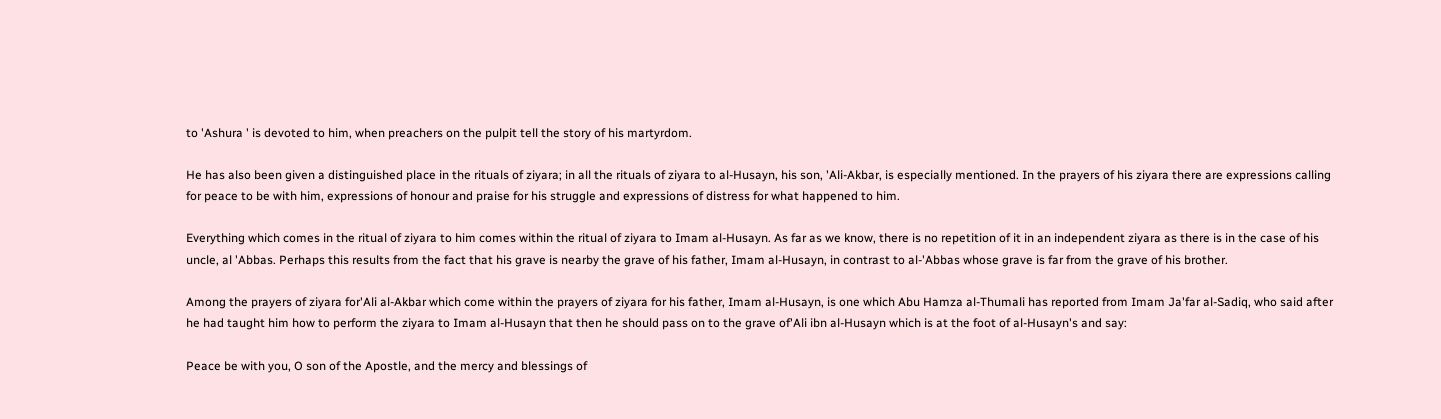to 'Ashura ' is devoted to him, when preachers on the pulpit tell the story of his martyrdom.

He has also been given a distinguished place in the rituals of ziyara; in all the rituals of ziyara to al-Husayn, his son, 'Ali-Akbar, is especially mentioned. In the prayers of his ziyara there are expressions calling for peace to be with him, expressions of honour and praise for his struggle and expressions of distress for what happened to him.

Everything which comes in the ritual of ziyara to him comes within the ritual of ziyara to Imam al-Husayn. As far as we know, there is no repetition of it in an independent ziyara as there is in the case of his uncle, al 'Abbas. Perhaps this results from the fact that his grave is nearby the grave of his father, Imam al-Husayn, in contrast to al-'Abbas whose grave is far from the grave of his brother.

Among the prayers of ziyara for'Ali al-Akbar which come within the prayers of ziyara for his father, Imam al-Husayn, is one which Abu Hamza al-Thumali has reported from Imam Ja'far al-Sadiq, who said after he had taught him how to perform the ziyara to Imam al-Husayn that then he should pass on to the grave of'Ali ibn al-Husayn which is at the foot of al-Husayn's and say:

Peace be with you, O son of the Apostle, and the mercy and blessings of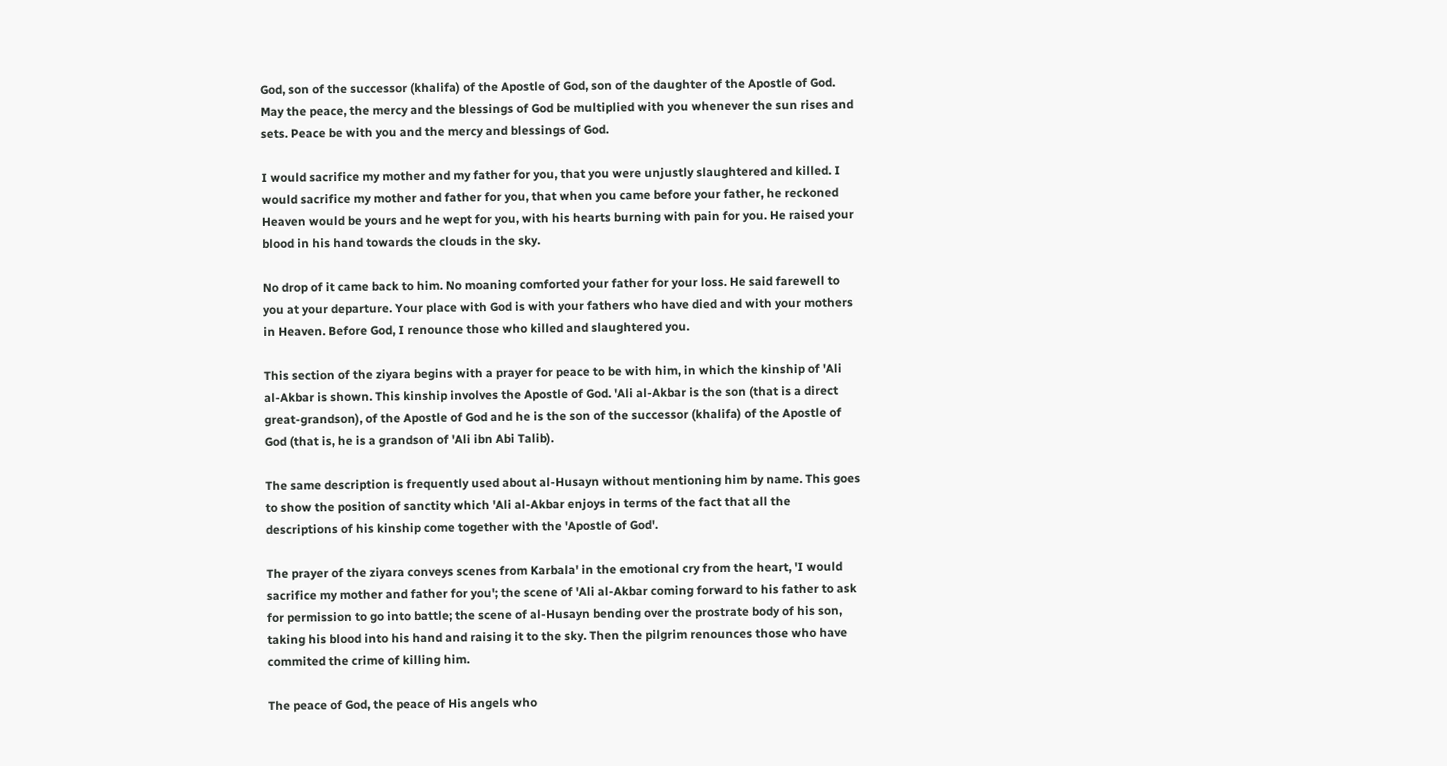God, son of the successor (khalifa) of the Apostle of God, son of the daughter of the Apostle of God. May the peace, the mercy and the blessings of God be multiplied with you whenever the sun rises and sets. Peace be with you and the mercy and blessings of God.

I would sacrifice my mother and my father for you, that you were unjustly slaughtered and killed. I would sacrifice my mother and father for you, that when you came before your father, he reckoned Heaven would be yours and he wept for you, with his hearts burning with pain for you. He raised your blood in his hand towards the clouds in the sky.

No drop of it came back to him. No moaning comforted your father for your loss. He said farewell to you at your departure. Your place with God is with your fathers who have died and with your mothers in Heaven. Before God, I renounce those who killed and slaughtered you.

This section of the ziyara begins with a prayer for peace to be with him, in which the kinship of 'Ali al-Akbar is shown. This kinship involves the Apostle of God. 'Ali al-Akbar is the son (that is a direct great-grandson), of the Apostle of God and he is the son of the successor (khalifa) of the Apostle of God (that is, he is a grandson of 'Ali ibn Abi Talib).

The same description is frequently used about al-Husayn without mentioning him by name. This goes to show the position of sanctity which 'Ali al-Akbar enjoys in terms of the fact that all the descriptions of his kinship come together with the 'Apostle of God'.

The prayer of the ziyara conveys scenes from Karbala' in the emotional cry from the heart, 'I would sacrifice my mother and father for you'; the scene of 'Ali al-Akbar coming forward to his father to ask for permission to go into battle; the scene of al-Husayn bending over the prostrate body of his son, taking his blood into his hand and raising it to the sky. Then the pilgrim renounces those who have commited the crime of killing him.

The peace of God, the peace of His angels who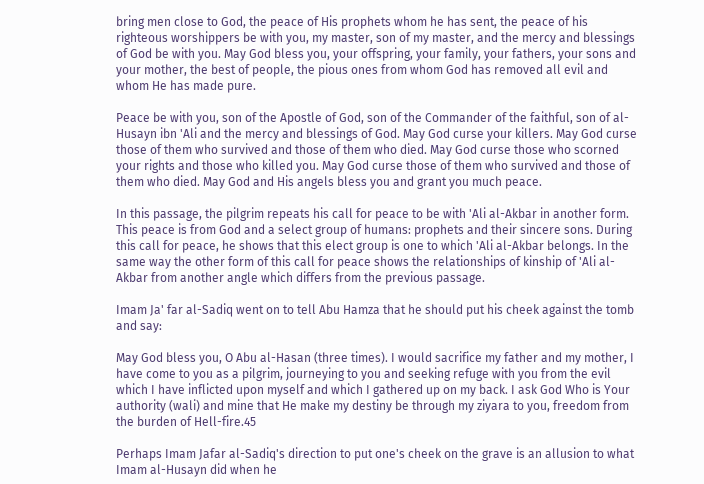bring men close to God, the peace of His prophets whom he has sent, the peace of his righteous worshippers be with you, my master, son of my master, and the mercy and blessings of God be with you. May God bless you, your offspring, your family, your fathers, your sons and your mother, the best of people, the pious ones from whom God has removed all evil and whom He has made pure.

Peace be with you, son of the Apostle of God, son of the Commander of the faithful, son of al-Husayn ibn 'Ali and the mercy and blessings of God. May God curse your killers. May God curse those of them who survived and those of them who died. May God curse those who scorned your rights and those who killed you. May God curse those of them who survived and those of them who died. May God and His angels bless you and grant you much peace.

In this passage, the pilgrim repeats his call for peace to be with 'Ali al-Akbar in another form. This peace is from God and a select group of humans: prophets and their sincere sons. During this call for peace, he shows that this elect group is one to which 'Ali al-Akbar belongs. In the same way the other form of this call for peace shows the relationships of kinship of 'Ali al-Akbar from another angle which differs from the previous passage.

Imam Ja' far al-Sadiq went on to tell Abu Hamza that he should put his cheek against the tomb and say:

May God bless you, O Abu al-Hasan (three times). I would sacrifice my father and my mother, I have come to you as a pilgrim, journeying to you and seeking refuge with you from the evil which I have inflicted upon myself and which I gathered up on my back. I ask God Who is Your authority (wali) and mine that He make my destiny be through my ziyara to you, freedom from the burden of Hell-fire.45

Perhaps Imam Jafar al-Sadiq's direction to put one's cheek on the grave is an allusion to what Imam al-Husayn did when he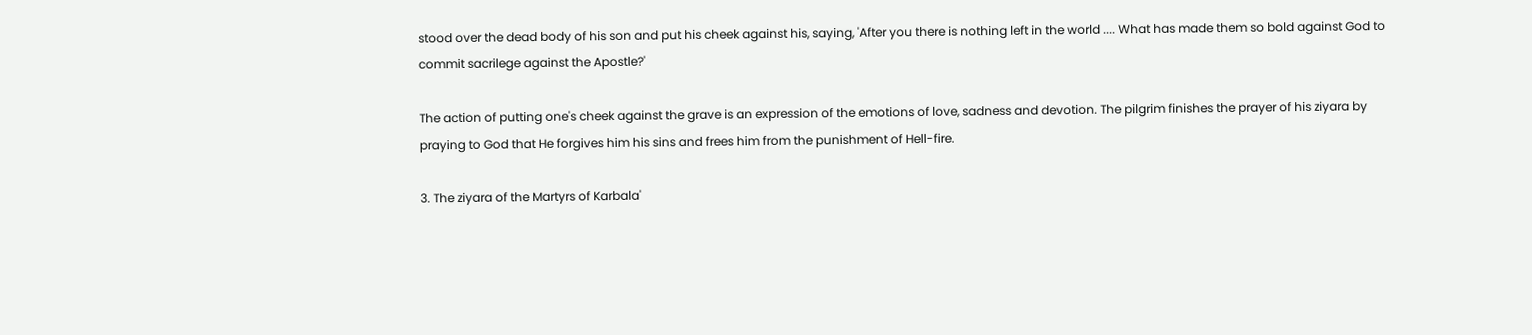stood over the dead body of his son and put his cheek against his, saying, 'After you there is nothing left in the world .... What has made them so bold against God to commit sacrilege against the Apostle?'

The action of putting one's cheek against the grave is an expression of the emotions of love, sadness and devotion. The pilgrim finishes the prayer of his ziyara by praying to God that He forgives him his sins and frees him from the punishment of Hell-fire.

3. The ziyara of the Martyrs of Karbala'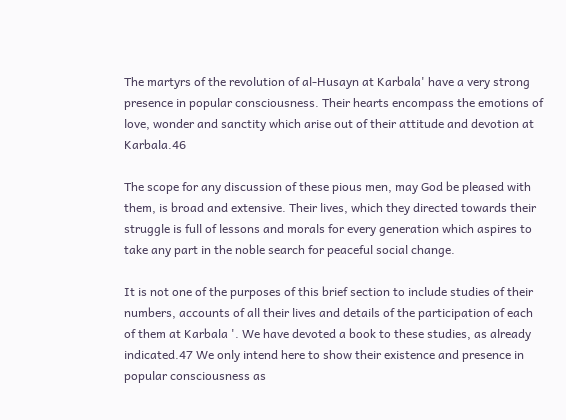The martyrs of the revolution of al-Husayn at Karbala' have a very strong presence in popular consciousness. Their hearts encompass the emotions of love, wonder and sanctity which arise out of their attitude and devotion at Karbala.46

The scope for any discussion of these pious men, may God be pleased with them, is broad and extensive. Their lives, which they directed towards their struggle is full of lessons and morals for every generation which aspires to take any part in the noble search for peaceful social change.

It is not one of the purposes of this brief section to include studies of their numbers, accounts of all their lives and details of the participation of each of them at Karbala '. We have devoted a book to these studies, as already indicated.47 We only intend here to show their existence and presence in popular consciousness as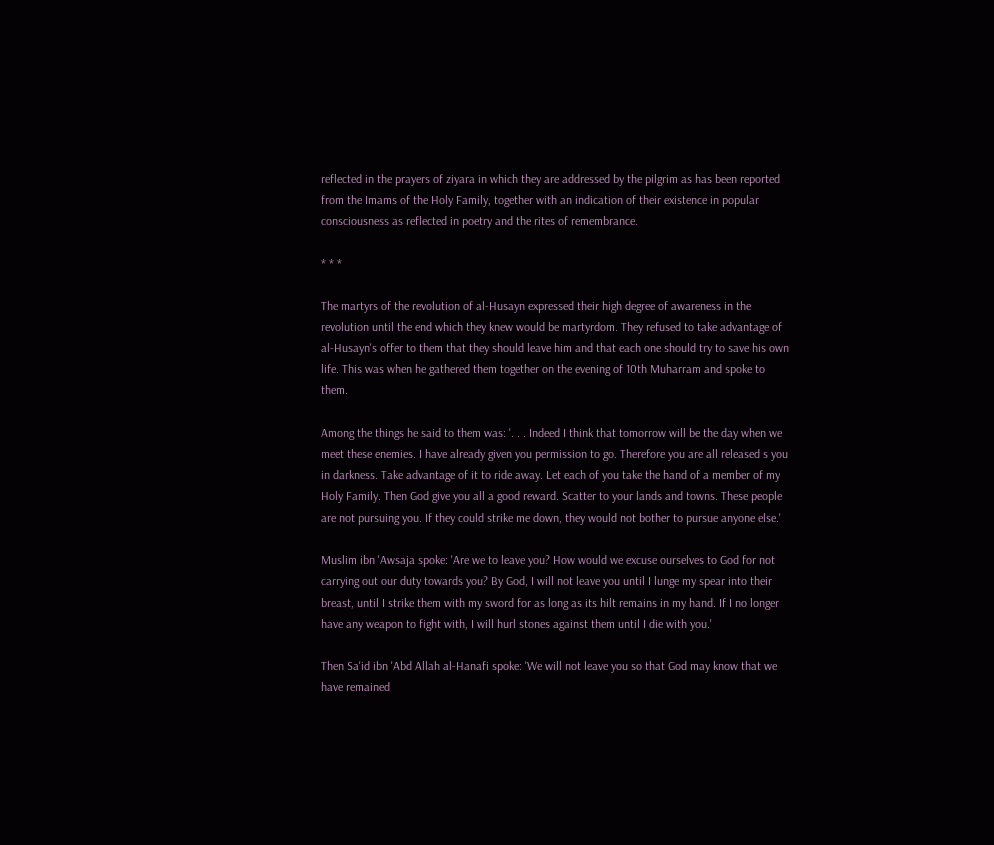reflected in the prayers of ziyara in which they are addressed by the pilgrim as has been reported from the Imams of the Holy Family, together with an indication of their existence in popular consciousness as reflected in poetry and the rites of remembrance.

* * *

The martyrs of the revolution of al-Husayn expressed their high degree of awareness in the revolution until the end which they knew would be martyrdom. They refused to take advantage of al-Husayn's offer to them that they should leave him and that each one should try to save his own life. This was when he gathered them together on the evening of 10th Muharram and spoke to them.

Among the things he said to them was: '. . . Indeed I think that tomorrow will be the day when we meet these enemies. I have already given you permission to go. Therefore you are all released s you in darkness. Take advantage of it to ride away. Let each of you take the hand of a member of my Holy Family. Then God give you all a good reward. Scatter to your lands and towns. These people are not pursuing you. If they could strike me down, they would not bother to pursue anyone else.'

Muslim ibn 'Awsaja spoke: 'Are we to leave you? How would we excuse ourselves to God for not carrying out our duty towards you? By God, I will not leave you until I lunge my spear into their breast, until I strike them with my sword for as long as its hilt remains in my hand. If I no longer have any weapon to fight with, I will hurl stones against them until I die with you.'

Then Sa'id ibn 'Abd Allah al-Hanafi spoke: 'We will not leave you so that God may know that we have remained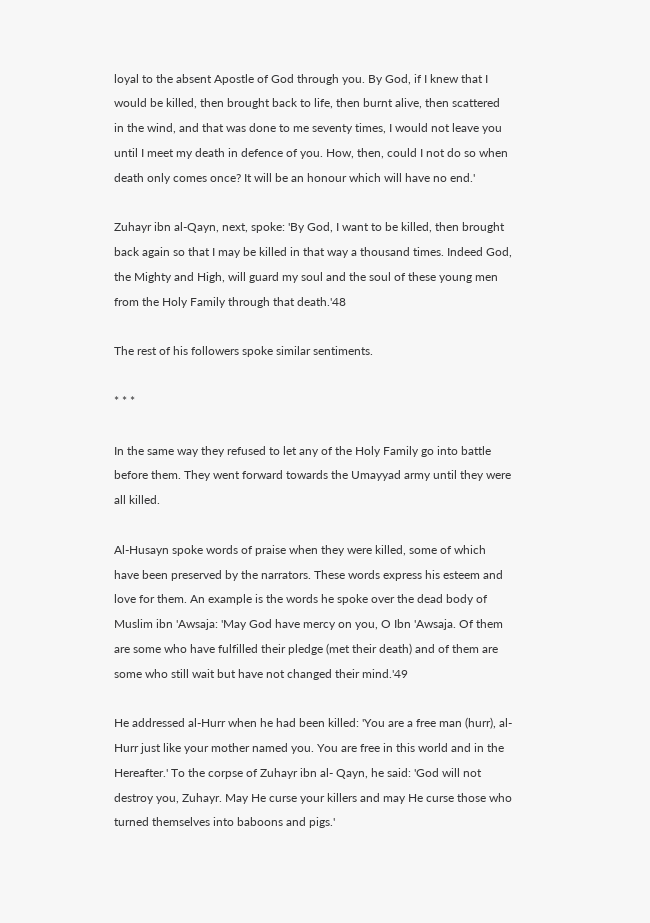loyal to the absent Apostle of God through you. By God, if I knew that I would be killed, then brought back to life, then burnt alive, then scattered in the wind, and that was done to me seventy times, I would not leave you until I meet my death in defence of you. How, then, could I not do so when death only comes once? It will be an honour which will have no end.'

Zuhayr ibn al-Qayn, next, spoke: 'By God, I want to be killed, then brought back again so that I may be killed in that way a thousand times. Indeed God, the Mighty and High, will guard my soul and the soul of these young men from the Holy Family through that death.'48

The rest of his followers spoke similar sentiments.

* * *

In the same way they refused to let any of the Holy Family go into battle before them. They went forward towards the Umayyad army until they were all killed.

Al-Husayn spoke words of praise when they were killed, some of which have been preserved by the narrators. These words express his esteem and love for them. An example is the words he spoke over the dead body of Muslim ibn 'Awsaja: 'May God have mercy on you, O Ibn 'Awsaja. Of them are some who have fulfilled their pledge (met their death) and of them are some who still wait but have not changed their mind.'49

He addressed al-Hurr when he had been killed: 'You are a free man (hurr), al-Hurr just like your mother named you. You are free in this world and in the Hereafter.' To the corpse of Zuhayr ibn al- Qayn, he said: 'God will not destroy you, Zuhayr. May He curse your killers and may He curse those who turned themselves into baboons and pigs.'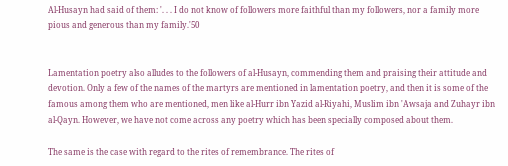Al-Husayn had said of them: '. . . I do not know of followers more faithful than my followers, nor a family more pious and generous than my family.'50


Lamentation poetry also alludes to the followers of al-Husayn, commending them and praising their attitude and devotion. Only a few of the names of the martyrs are mentioned in lamentation poetry, and then it is some of the famous among them who are mentioned, men like al-Hurr ibn Yazid al-Riyahi, Muslim ibn 'Awsaja and Zuhayr ibn al-Qayn. However, we have not come across any poetry which has been specially composed about them.

The same is the case with regard to the rites of remembrance. The rites of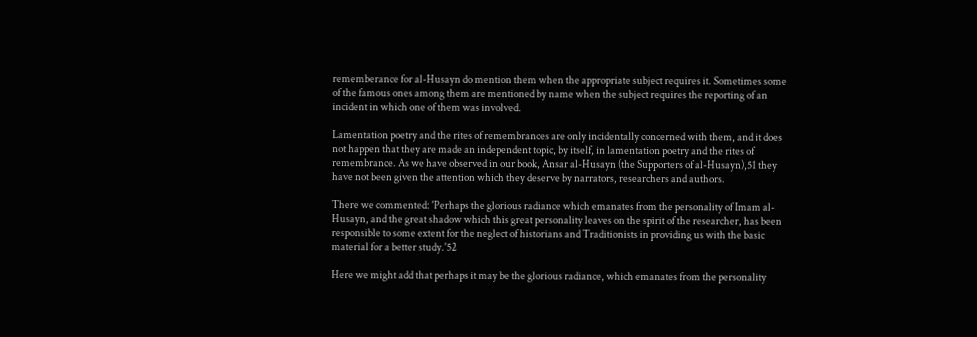rememberance for al-Husayn do mention them when the appropriate subject requires it. Sometimes some of the famous ones among them are mentioned by name when the subject requires the reporting of an incident in which one of them was involved.

Lamentation poetry and the rites of remembrances are only incidentally concerned with them, and it does not happen that they are made an independent topic, by itself, in lamentation poetry and the rites of remembrance. As we have observed in our book, Ansar al-Husayn (the Supporters of al-Husayn),51 they have not been given the attention which they deserve by narrators, researchers and authors.

There we commented: 'Perhaps the glorious radiance which emanates from the personality of Imam al-Husayn, and the great shadow which this great personality leaves on the spirit of the researcher, has been responsible to some extent for the neglect of historians and Traditionists in providing us with the basic material for a better study.'52

Here we might add that perhaps it may be the glorious radiance, which emanates from the personality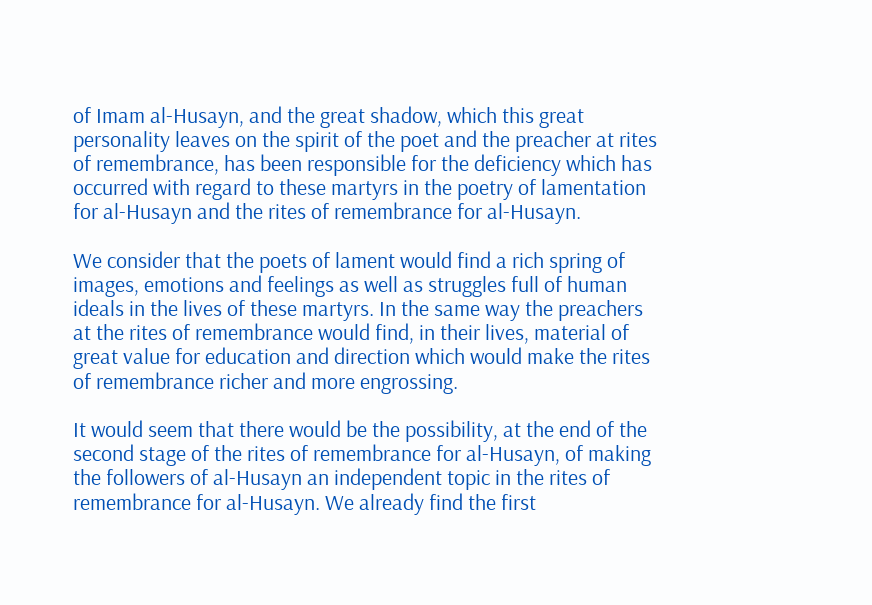of Imam al-Husayn, and the great shadow, which this great personality leaves on the spirit of the poet and the preacher at rites of remembrance, has been responsible for the deficiency which has occurred with regard to these martyrs in the poetry of lamentation for al-Husayn and the rites of remembrance for al-Husayn.

We consider that the poets of lament would find a rich spring of images, emotions and feelings as well as struggles full of human ideals in the lives of these martyrs. In the same way the preachers at the rites of remembrance would find, in their lives, material of great value for education and direction which would make the rites of remembrance richer and more engrossing.

It would seem that there would be the possibility, at the end of the second stage of the rites of remembrance for al-Husayn, of making the followers of al-Husayn an independent topic in the rites of remembrance for al-Husayn. We already find the first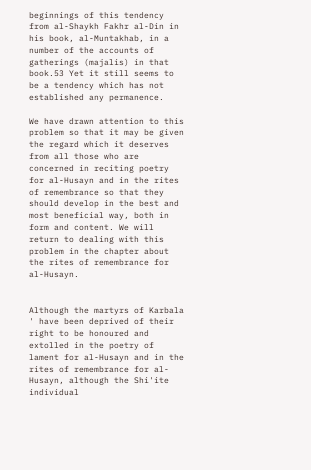beginnings of this tendency from al-Shaykh Fakhr al-Din in his book, al-Muntakhab, in a number of the accounts of gatherings (majalis) in that book.53 Yet it still seems to be a tendency which has not established any permanence.

We have drawn attention to this problem so that it may be given the regard which it deserves from all those who are concerned in reciting poetry for al-Husayn and in the rites of remembrance so that they should develop in the best and most beneficial way, both in form and content. We will return to dealing with this problem in the chapter about the rites of remembrance for al-Husayn.


Although the martyrs of Karbala ' have been deprived of their right to be honoured and extolled in the poetry of lament for al-Husayn and in the rites of remembrance for al-Husayn, although the Shi'ite individual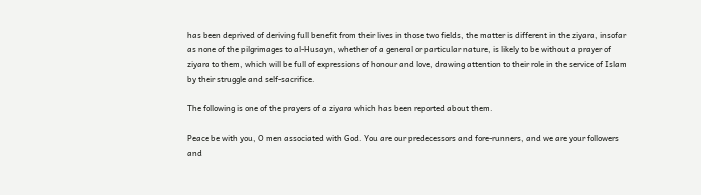has been deprived of deriving full benefit from their lives in those two fields, the matter is different in the ziyara, insofar as none of the pilgrimages to al-Husayn, whether of a general or particular nature, is likely to be without a prayer of ziyara to them, which will be full of expressions of honour and love, drawing attention to their role in the service of Islam by their struggle and self-sacrifice.

The following is one of the prayers of a ziyara which has been reported about them.

Peace be with you, O men associated with God. You are our predecessors and fore-runners, and we are your followers and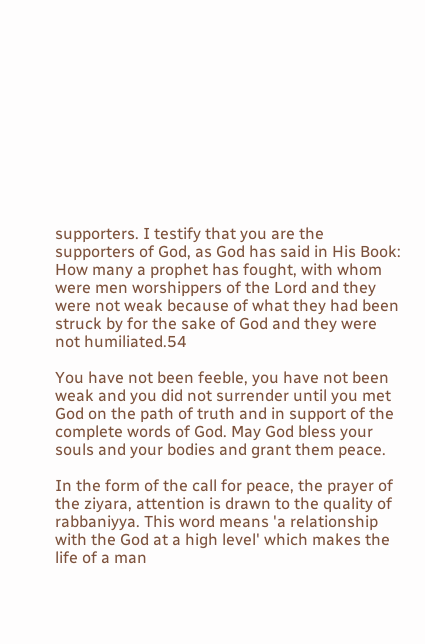supporters. I testify that you are the supporters of God, as God has said in His Book: How many a prophet has fought, with whom were men worshippers of the Lord and they were not weak because of what they had been struck by for the sake of God and they were not humiliated.54

You have not been feeble, you have not been weak and you did not surrender until you met God on the path of truth and in support of the complete words of God. May God bless your souls and your bodies and grant them peace.

In the form of the call for peace, the prayer of the ziyara, attention is drawn to the quality of rabbaniyya. This word means 'a relationship with the God at a high level' which makes the life of a man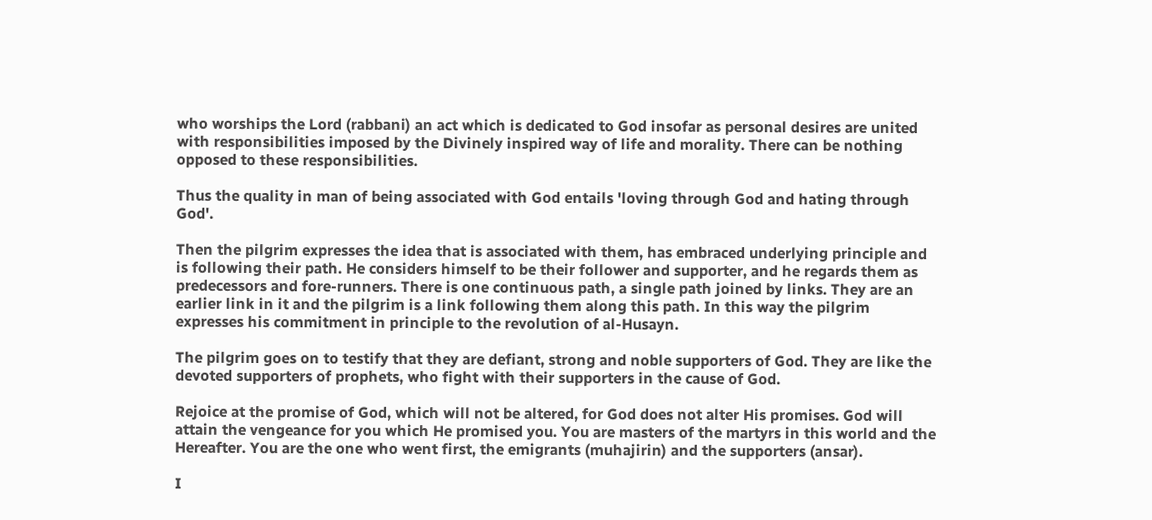who worships the Lord (rabbani) an act which is dedicated to God insofar as personal desires are united with responsibilities imposed by the Divinely inspired way of life and morality. There can be nothing opposed to these responsibilities.

Thus the quality in man of being associated with God entails 'loving through God and hating through God'.

Then the pilgrim expresses the idea that is associated with them, has embraced underlying principle and is following their path. He considers himself to be their follower and supporter, and he regards them as predecessors and fore-runners. There is one continuous path, a single path joined by links. They are an earlier link in it and the pilgrim is a link following them along this path. In this way the pilgrim expresses his commitment in principle to the revolution of al-Husayn.

The pilgrim goes on to testify that they are defiant, strong and noble supporters of God. They are like the devoted supporters of prophets, who fight with their supporters in the cause of God.

Rejoice at the promise of God, which will not be altered, for God does not alter His promises. God will attain the vengeance for you which He promised you. You are masters of the martyrs in this world and the Hereafter. You are the one who went first, the emigrants (muhajirin) and the supporters (ansar).

I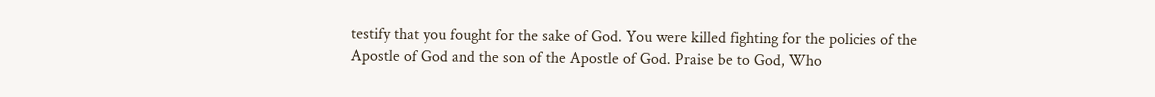testify that you fought for the sake of God. You were killed fighting for the policies of the Apostle of God and the son of the Apostle of God. Praise be to God, Who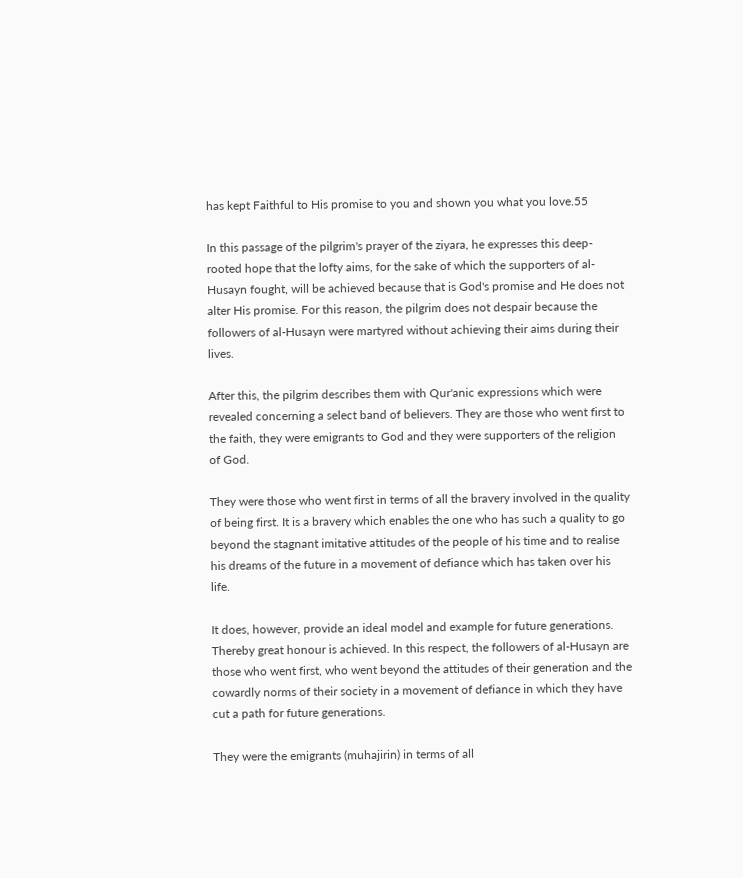has kept Faithful to His promise to you and shown you what you love.55

In this passage of the pilgrim's prayer of the ziyara, he expresses this deep-rooted hope that the lofty aims, for the sake of which the supporters of al-Husayn fought, will be achieved because that is God's promise and He does not alter His promise. For this reason, the pilgrim does not despair because the followers of al-Husayn were martyred without achieving their aims during their lives.

After this, the pilgrim describes them with Qur'anic expressions which were revealed concerning a select band of believers. They are those who went first to the faith, they were emigrants to God and they were supporters of the religion of God.

They were those who went first in terms of all the bravery involved in the quality of being first. It is a bravery which enables the one who has such a quality to go beyond the stagnant imitative attitudes of the people of his time and to realise his dreams of the future in a movement of defiance which has taken over his life.

It does, however, provide an ideal model and example for future generations. Thereby great honour is achieved. In this respect, the followers of al-Husayn are those who went first, who went beyond the attitudes of their generation and the cowardly norms of their society in a movement of defiance in which they have cut a path for future generations.

They were the emigrants (muhajirin) in terms of all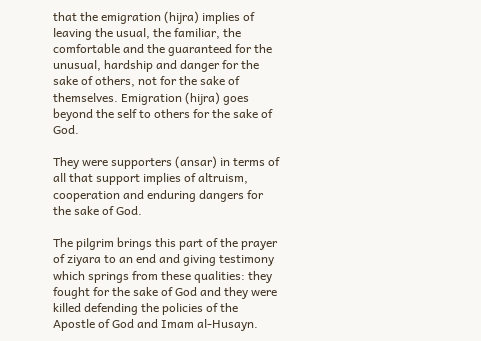that the emigration (hijra) implies of leaving the usual, the familiar, the comfortable and the guaranteed for the unusual, hardship and danger for the sake of others, not for the sake of themselves. Emigration (hijra) goes beyond the self to others for the sake of God.

They were supporters (ansar) in terms of all that support implies of altruism, cooperation and enduring dangers for the sake of God.

The pilgrim brings this part of the prayer of ziyara to an end and giving testimony which springs from these qualities: they fought for the sake of God and they were killed defending the policies of the Apostle of God and Imam al-Husayn.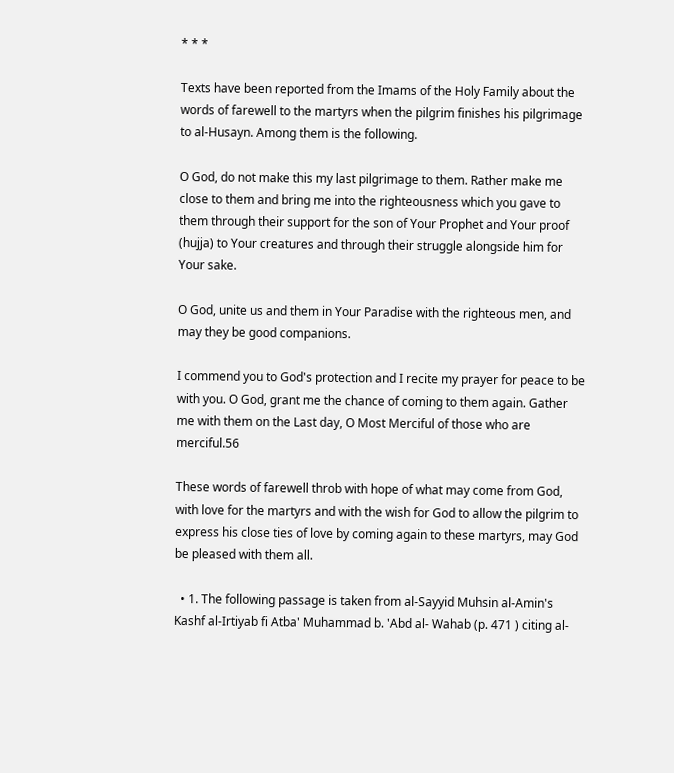* * *

Texts have been reported from the Imams of the Holy Family about the words of farewell to the martyrs when the pilgrim finishes his pilgrimage to al-Husayn. Among them is the following.

O God, do not make this my last pilgrimage to them. Rather make me close to them and bring me into the righteousness which you gave to them through their support for the son of Your Prophet and Your proof (hujja) to Your creatures and through their struggle alongside him for Your sake.

O God, unite us and them in Your Paradise with the righteous men, and may they be good companions.

I commend you to God's protection and I recite my prayer for peace to be with you. O God, grant me the chance of coming to them again. Gather me with them on the Last day, O Most Merciful of those who are merciful.56

These words of farewell throb with hope of what may come from God, with love for the martyrs and with the wish for God to allow the pilgrim to express his close ties of love by coming again to these martyrs, may God be pleased with them all.

  • 1. The following passage is taken from al-Sayyid Muhsin al-Amin's Kashf al-Irtiyab fi Atba' Muhammad b. 'Abd al- Wahab (p. 471 ) citing al-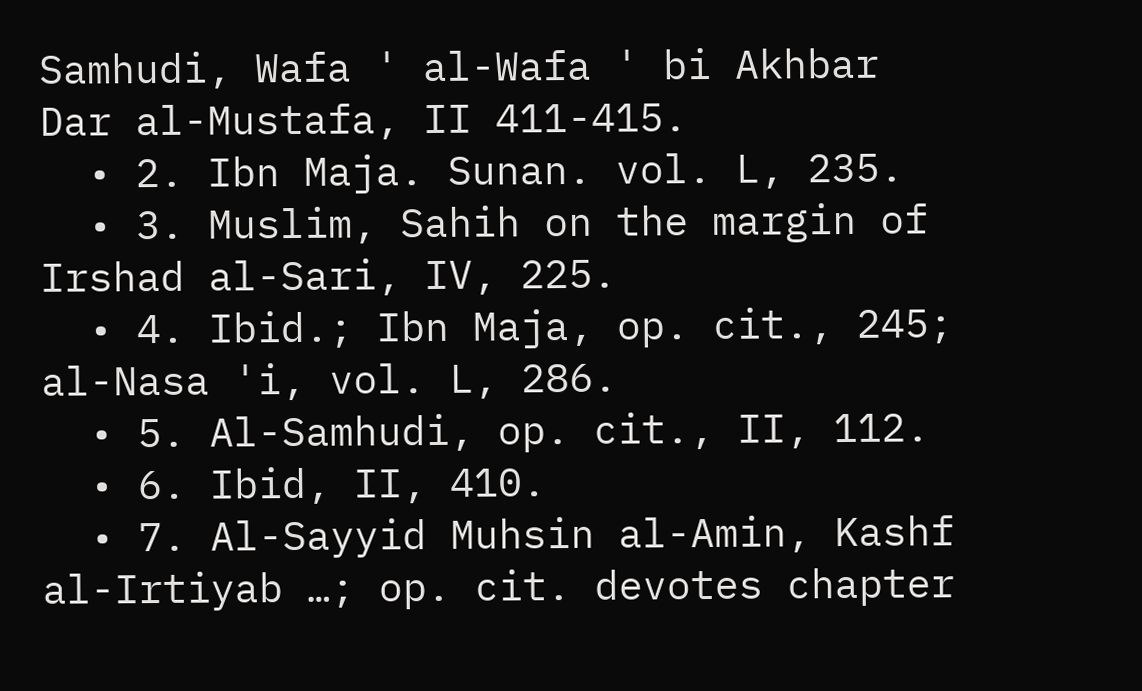Samhudi, Wafa ' al-Wafa ' bi Akhbar Dar al-Mustafa, II 411-415.
  • 2. Ibn Maja. Sunan. vol. L, 235.
  • 3. Muslim, Sahih on the margin of Irshad al-Sari, IV, 225.
  • 4. Ibid.; Ibn Maja, op. cit., 245; al-Nasa 'i, vol. L, 286.
  • 5. Al-Samhudi, op. cit., II, 112.
  • 6. Ibid, II, 410.
  • 7. Al-Sayyid Muhsin al-Amin, Kashf al-Irtiyab …; op. cit. devotes chapter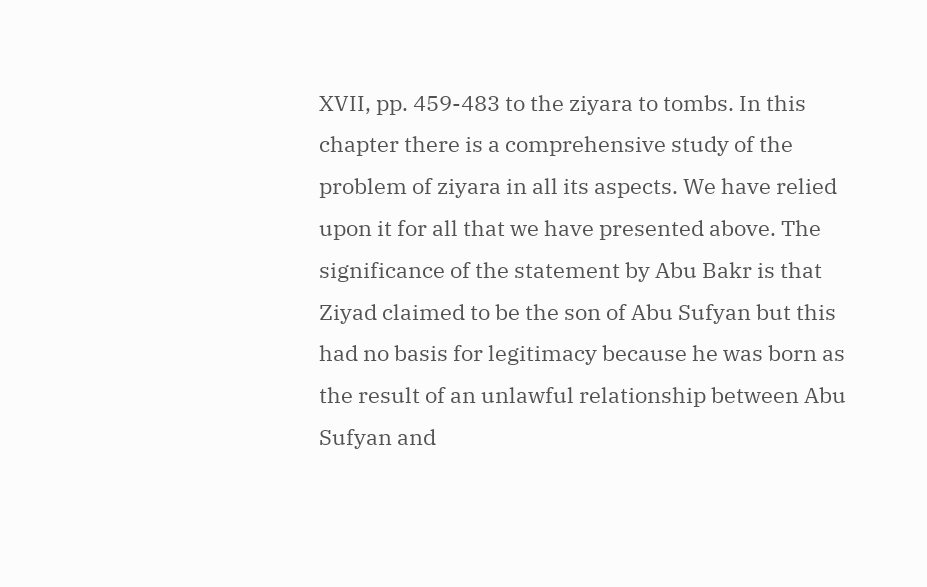XVII, pp. 459-483 to the ziyara to tombs. In this chapter there is a comprehensive study of the problem of ziyara in all its aspects. We have relied upon it for all that we have presented above. The significance of the statement by Abu Bakr is that Ziyad claimed to be the son of Abu Sufyan but this had no basis for legitimacy because he was born as the result of an unlawful relationship between Abu Sufyan and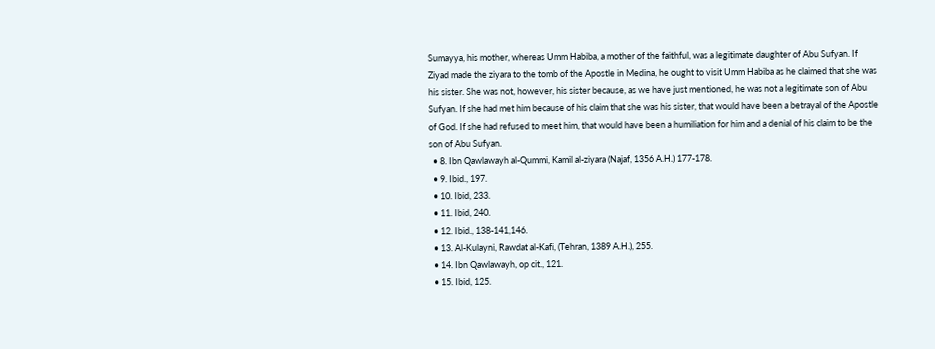Sumayya, his mother, whereas Umm Habiba, a mother of the faithful, was a legitimate daughter of Abu Sufyan. If Ziyad made the ziyara to the tomb of the Apostle in Medina, he ought to visit Umm Habiba as he claimed that she was his sister. She was not, however, his sister because, as we have just mentioned, he was not a legitimate son of Abu Sufyan. If she had met him because of his claim that she was his sister, that would have been a betrayal of the Apostle of God. If she had refused to meet him, that would have been a humiliation for him and a denial of his claim to be the son of Abu Sufyan.
  • 8. Ibn Qawlawayh al-Qummi, Kamil al-ziyara (Najaf, 1356 A.H.) 177-178.
  • 9. Ibid., 197.
  • 10. Ibid, 233.
  • 11. Ibid, 240.
  • 12. Ibid., 138-141,146.
  • 13. Al-Kulayni, Rawdat al-Kafi, (Tehran, 1389 A.H.), 255.
  • 14. Ibn Qawlawayh, op cit., 121.
  • 15. Ibid, 125.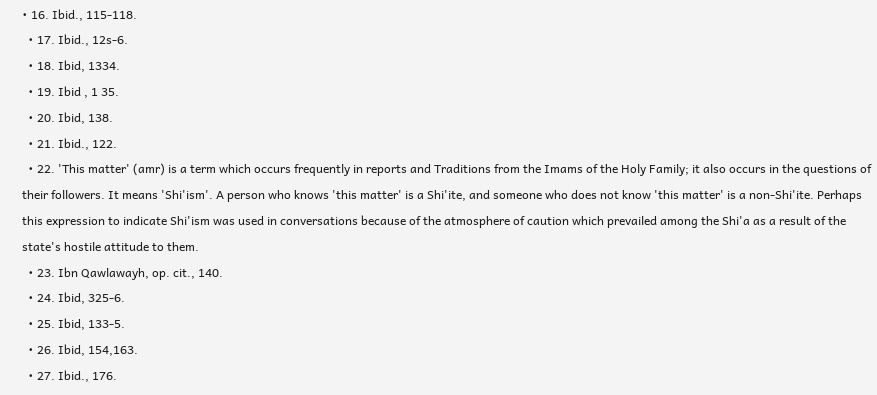• 16. Ibid., 115-118.
  • 17. Ibid., 12s-6.
  • 18. Ibid, 1334.
  • 19. Ibid , 1 35.
  • 20. Ibid, 138.
  • 21. Ibid., 122.
  • 22. 'This matter' (amr) is a term which occurs frequently in reports and Traditions from the Imams of the Holy Family; it also occurs in the questions of their followers. It means 'Shi'ism'. A person who knows 'this matter' is a Shi'ite, and someone who does not know 'this matter' is a non-Shi'ite. Perhaps this expression to indicate Shi'ism was used in conversations because of the atmosphere of caution which prevailed among the Shi'a as a result of the state's hostile attitude to them.
  • 23. Ibn Qawlawayh, op. cit., 140.
  • 24. Ibid, 325-6.
  • 25. Ibid, 133-5.
  • 26. Ibid, 154,163.
  • 27. Ibid., 176.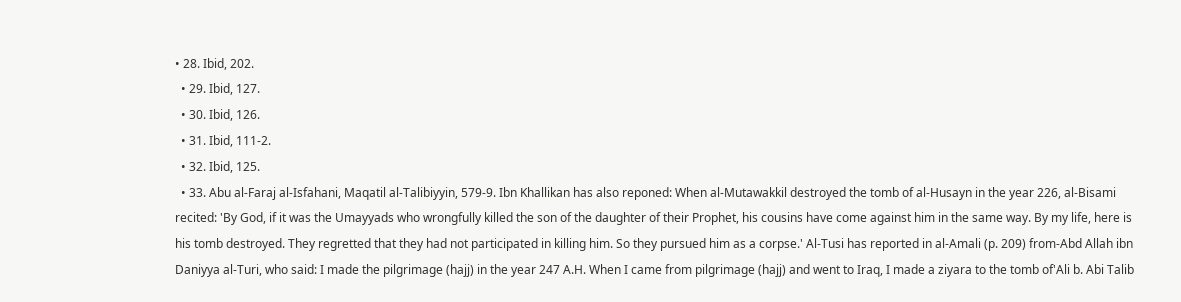• 28. Ibid, 202.
  • 29. Ibid, 127.
  • 30. Ibid, 126.
  • 31. Ibid, 111-2.
  • 32. Ibid, 125.
  • 33. Abu al-Faraj al-Isfahani, Maqatil al-Talibiyyin, 579-9. Ibn Khallikan has also reponed: When al-Mutawakkil destroyed the tomb of al-Husayn in the year 226, al-Bisami recited: 'By God, if it was the Umayyads who wrongfully killed the son of the daughter of their Prophet, his cousins have come against him in the same way. By my life, here is his tomb destroyed. They regretted that they had not participated in killing him. So they pursued him as a corpse.' Al-Tusi has reported in al-Amali (p. 209) from-Abd Allah ibn Daniyya al-Turi, who said: I made the pilgrimage (hajj) in the year 247 A.H. When I came from pilgrimage (hajj) and went to Iraq, I made a ziyara to the tomb of'Ali b. Abi Talib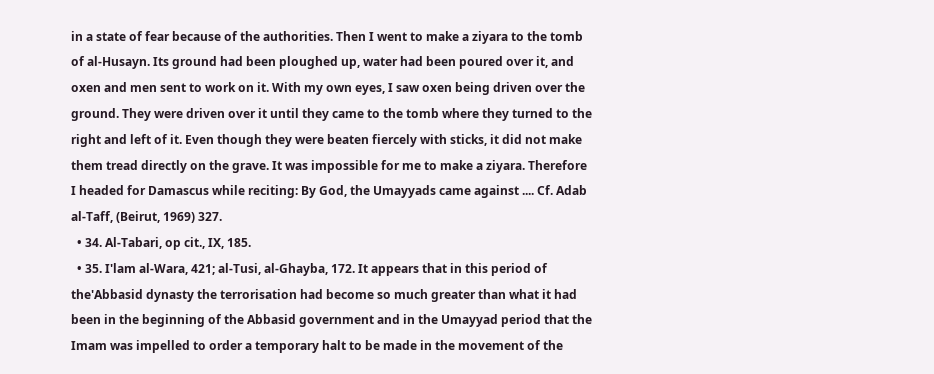in a state of fear because of the authorities. Then I went to make a ziyara to the tomb of al-Husayn. Its ground had been ploughed up, water had been poured over it, and oxen and men sent to work on it. With my own eyes, I saw oxen being driven over the ground. They were driven over it until they came to the tomb where they turned to the right and left of it. Even though they were beaten fiercely with sticks, it did not make them tread directly on the grave. It was impossible for me to make a ziyara. Therefore I headed for Damascus while reciting: By God, the Umayyads came against .... Cf. Adab al-Taff, (Beirut, 1969) 327.
  • 34. Al-Tabari, op cit., IX, 185.
  • 35. I'lam al-Wara, 421; al-Tusi, al-Ghayba, 172. It appears that in this period of the'Abbasid dynasty the terrorisation had become so much greater than what it had been in the beginning of the Abbasid government and in the Umayyad period that the Imam was impelled to order a temporary halt to be made in the movement of the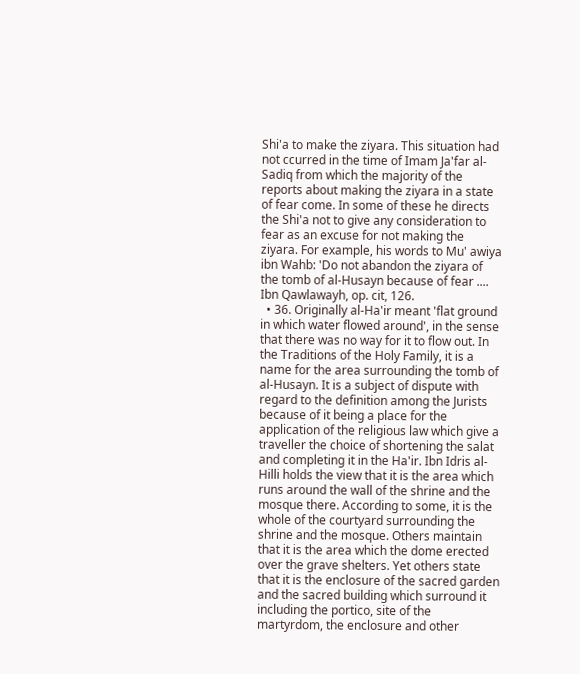Shi'a to make the ziyara. This situation had not ccurred in the time of Imam Ja'far al-Sadiq from which the majority of the reports about making the ziyara in a state of fear come. In some of these he directs the Shi'a not to give any consideration to fear as an excuse for not making the ziyara. For example, his words to Mu' awiya ibn Wahb: 'Do not abandon the ziyara of the tomb of al-Husayn because of fear .... Ibn Qawlawayh, op. cit, 126.
  • 36. Originally al-Ha'ir meant 'flat ground in which water flowed around', in the sense that there was no way for it to flow out. In the Traditions of the Holy Family, it is a name for the area surrounding the tomb of al-Husayn. It is a subject of dispute with regard to the definition among the Jurists because of it being a place for the application of the religious law which give a traveller the choice of shortening the salat and completing it in the Ha'ir. Ibn Idris al-Hilli holds the view that it is the area which runs around the wall of the shrine and the mosque there. According to some, it is the whole of the courtyard surrounding the shrine and the mosque. Others maintain that it is the area which the dome erected over the grave shelters. Yet others state that it is the enclosure of the sacred garden and the sacred building which surround it including the portico, site of the martyrdom, the enclosure and other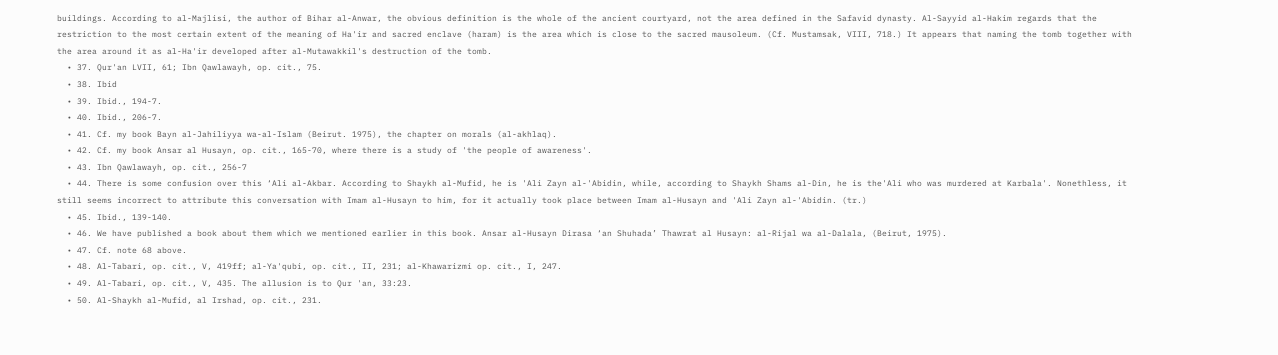buildings. According to al-Majlisi, the author of Bihar al-Anwar, the obvious definition is the whole of the ancient courtyard, not the area defined in the Safavid dynasty. Al-Sayyid al-Hakim regards that the restriction to the most certain extent of the meaning of Ha'ir and sacred enclave (haram) is the area which is close to the sacred mausoleum. (Cf. Mustamsak, VIII, 718.) It appears that naming the tomb together with the area around it as al-Ha'ir developed after al-Mutawakkil's destruction of the tomb.
  • 37. Qur'an LVII, 61; Ibn Qawlawayh, op. cit., 75.
  • 38. Ibid
  • 39. Ibid., 194-7.
  • 40. Ibid., 206-7.
  • 41. Cf. my book Bayn al-Jahiliyya wa-al-Islam (Beirut. 1975), the chapter on morals (al-akhlaq).
  • 42. Cf. my book Ansar al Husayn, op. cit., 165-70, where there is a study of 'the people of awareness'.
  • 43. Ibn Qawlawayh, op. cit., 256-7
  • 44. There is some confusion over this ‘Ali al-Akbar. According to Shaykh al-Mufid, he is 'Ali Zayn al-'Abidin, while, according to Shaykh Shams al-Din, he is the'Ali who was murdered at Karbala'. Nonethless, it still seems incorrect to attribute this conversation with Imam al-Husayn to him, for it actually took place between Imam al-Husayn and 'Ali Zayn al-'Abidin. (tr.)
  • 45. Ibid., 139-140.
  • 46. We have published a book about them which we mentioned earlier in this book. Ansar al-Husayn Dirasa ‘an Shuhada’ Thawrat al Husayn: al-Rijal wa al-Dalala, (Beirut, 1975).
  • 47. Cf. note 68 above.
  • 48. Al-Tabari, op. cit., V, 419ff; al-Ya'qubi, op. cit., II, 231; al-Khawarizmi op. cit., I, 247.
  • 49. Al-Tabari, op. cit., V, 435. The allusion is to Qur 'an, 33:23.
  • 50. Al-Shaykh al-Mufid, al Irshad, op. cit., 231.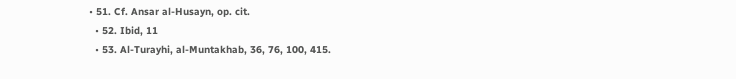• 51. Cf. Ansar al-Husayn, op. cit.
  • 52. Ibid, 11
  • 53. Al-Turayhi, al-Muntakhab, 36, 76, 100, 415.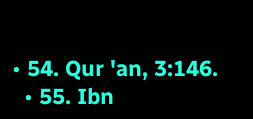• 54. Qur 'an, 3:146.
  • 55. Ibn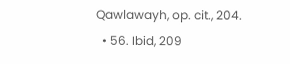Qawlawayh, op. cit., 204.
  • 56. Ibid, 209